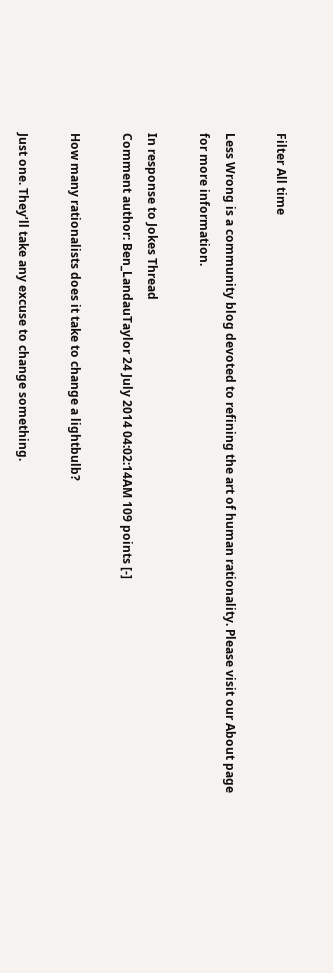Filter All time

Less Wrong is a community blog devoted to refining the art of human rationality. Please visit our About page for more information.

In response to Jokes Thread
Comment author: Ben_LandauTaylor 24 July 2014 04:02:14AM 109 points [-]

How many rationalists does it take to change a lightbulb?

Just one. They’ll take any excuse to change something.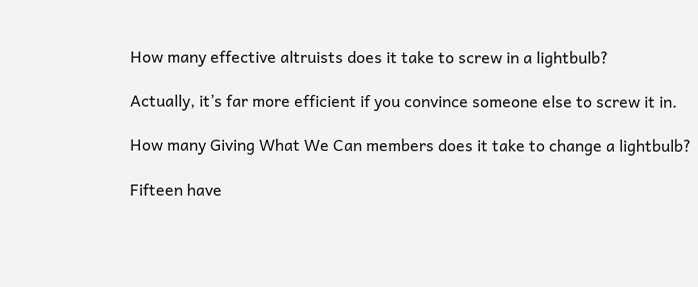How many effective altruists does it take to screw in a lightbulb?

Actually, it’s far more efficient if you convince someone else to screw it in.

How many Giving What We Can members does it take to change a lightbulb?

Fifteen have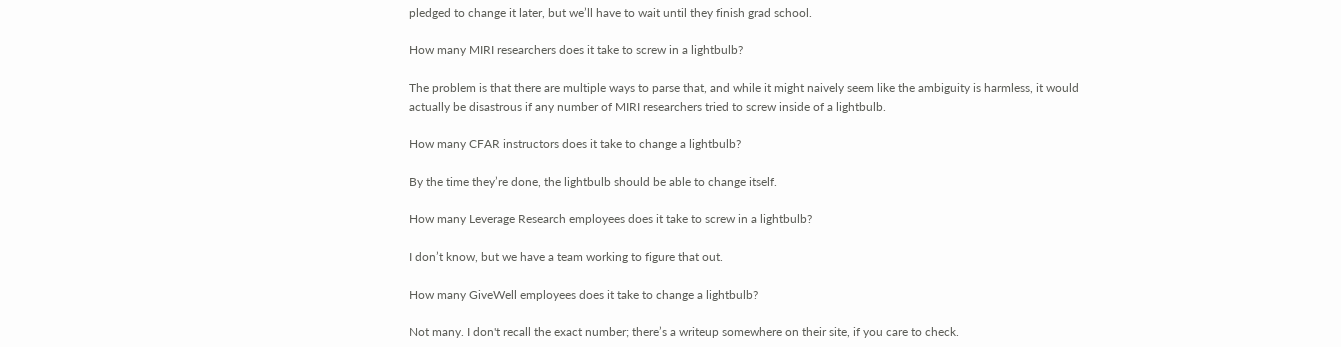pledged to change it later, but we’ll have to wait until they finish grad school.

How many MIRI researchers does it take to screw in a lightbulb?

The problem is that there are multiple ways to parse that, and while it might naively seem like the ambiguity is harmless, it would actually be disastrous if any number of MIRI researchers tried to screw inside of a lightbulb.

How many CFAR instructors does it take to change a lightbulb?

By the time they’re done, the lightbulb should be able to change itself.

How many Leverage Research employees does it take to screw in a lightbulb?

I don’t know, but we have a team working to figure that out.

How many GiveWell employees does it take to change a lightbulb?

Not many. I don't recall the exact number; there’s a writeup somewhere on their site, if you care to check.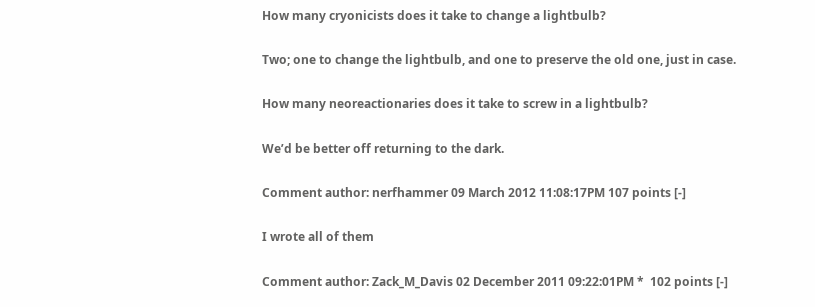How many cryonicists does it take to change a lightbulb?

Two; one to change the lightbulb, and one to preserve the old one, just in case.

How many neoreactionaries does it take to screw in a lightbulb?

We’d be better off returning to the dark.

Comment author: nerfhammer 09 March 2012 11:08:17PM 107 points [-]

I wrote all of them

Comment author: Zack_M_Davis 02 December 2011 09:22:01PM *  102 points [-]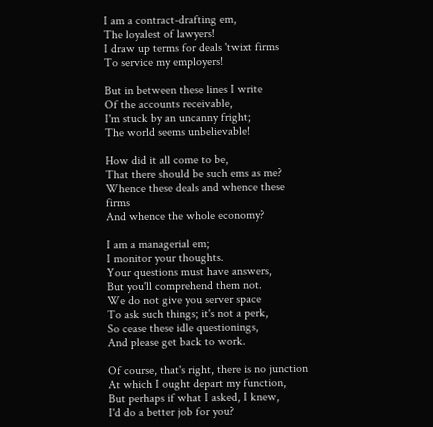I am a contract-drafting em,
The loyalest of lawyers!
I draw up terms for deals 'twixt firms
To service my employers!

But in between these lines I write
Of the accounts receivable,
I'm stuck by an uncanny fright;
The world seems unbelievable!

How did it all come to be,
That there should be such ems as me?
Whence these deals and whence these firms
And whence the whole economy?

I am a managerial em;
I monitor your thoughts.
Your questions must have answers,
But you'll comprehend them not.
We do not give you server space
To ask such things; it's not a perk,
So cease these idle questionings,
And please get back to work.

Of course, that's right, there is no junction
At which I ought depart my function,
But perhaps if what I asked, I knew,
I'd do a better job for you?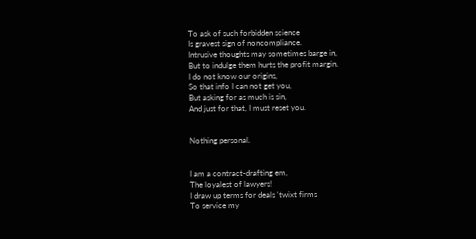To ask of such forbidden science
Is gravest sign of noncompliance.
Intrusive thoughts may sometimes barge in,
But to indulge them hurts the profit margin.
I do not know our origins,
So that info I can not get you,
But asking for as much is sin,
And just for that, I must reset you.


Nothing personal.


I am a contract-drafting em,
The loyalest of lawyers!
I draw up terms for deals 'twixt firms
To service my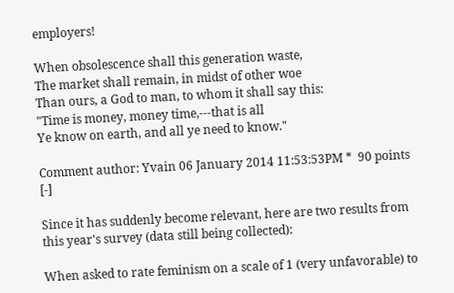employers!

When obsolescence shall this generation waste,
The market shall remain, in midst of other woe
Than ours, a God to man, to whom it shall say this:
"Time is money, money time,---that is all
Ye know on earth, and all ye need to know."

Comment author: Yvain 06 January 2014 11:53:53PM *  90 points [-]

Since it has suddenly become relevant, here are two results from this year's survey (data still being collected):

When asked to rate feminism on a scale of 1 (very unfavorable) to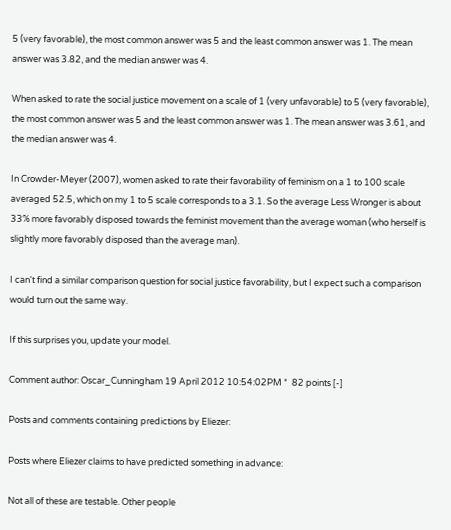5 (very favorable), the most common answer was 5 and the least common answer was 1. The mean answer was 3.82, and the median answer was 4.

When asked to rate the social justice movement on a scale of 1 (very unfavorable) to 5 (very favorable), the most common answer was 5 and the least common answer was 1. The mean answer was 3.61, and the median answer was 4.

In Crowder-Meyer (2007), women asked to rate their favorability of feminism on a 1 to 100 scale averaged 52.5, which on my 1 to 5 scale corresponds to a 3.1. So the average Less Wronger is about 33% more favorably disposed towards the feminist movement than the average woman (who herself is slightly more favorably disposed than the average man).

I can't find a similar comparison question for social justice favorability, but I expect such a comparison would turn out the same way.

If this surprises you, update your model.

Comment author: Oscar_Cunningham 19 April 2012 10:54:02PM *  82 points [-]

Posts and comments containing predictions by Eliezer:

Posts where Eliezer claims to have predicted something in advance:

Not all of these are testable. Other people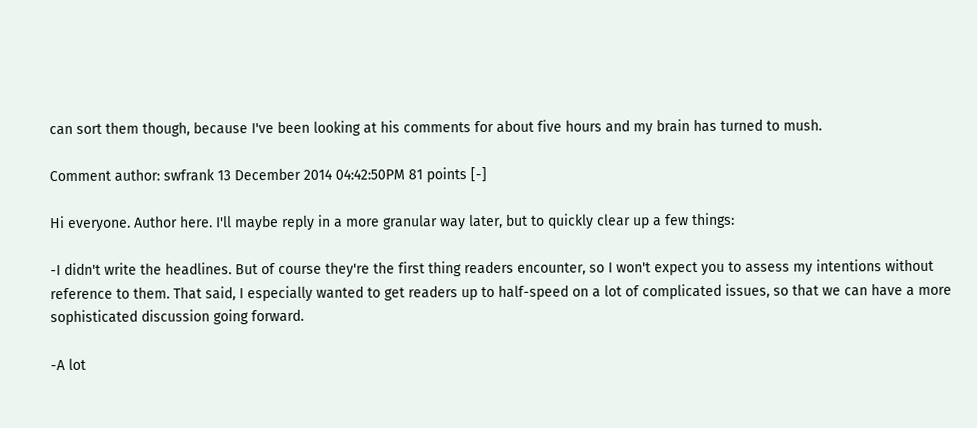can sort them though, because I've been looking at his comments for about five hours and my brain has turned to mush.

Comment author: swfrank 13 December 2014 04:42:50PM 81 points [-]

Hi everyone. Author here. I'll maybe reply in a more granular way later, but to quickly clear up a few things:

-I didn't write the headlines. But of course they're the first thing readers encounter, so I won't expect you to assess my intentions without reference to them. That said, I especially wanted to get readers up to half-speed on a lot of complicated issues, so that we can have a more sophisticated discussion going forward.

-A lot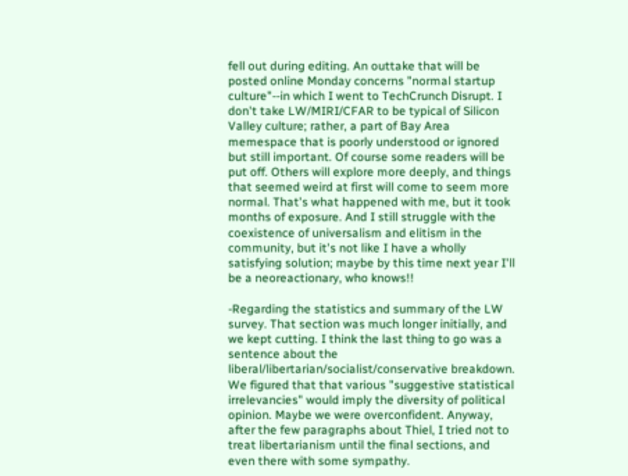fell out during editing. An outtake that will be posted online Monday concerns "normal startup culture"--in which I went to TechCrunch Disrupt. I don't take LW/MIRI/CFAR to be typical of Silicon Valley culture; rather, a part of Bay Area memespace that is poorly understood or ignored but still important. Of course some readers will be put off. Others will explore more deeply, and things that seemed weird at first will come to seem more normal. That's what happened with me, but it took months of exposure. And I still struggle with the coexistence of universalism and elitism in the community, but it's not like I have a wholly satisfying solution; maybe by this time next year I'll be a neoreactionary, who knows!!

-Regarding the statistics and summary of the LW survey. That section was much longer initially, and we kept cutting. I think the last thing to go was a sentence about the liberal/libertarian/socialist/conservative breakdown. We figured that that various "suggestive statistical irrelevancies" would imply the diversity of political opinion. Maybe we were overconfident. Anyway, after the few paragraphs about Thiel, I tried not to treat libertarianism until the final sections, and even there with some sympathy.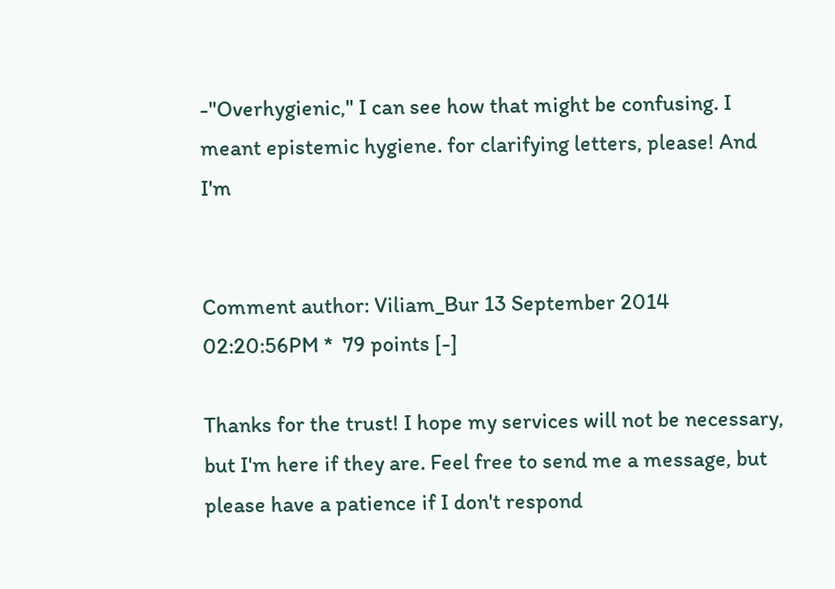-"Overhygienic," I can see how that might be confusing. I meant epistemic hygiene. for clarifying letters, please! And I'm


Comment author: Viliam_Bur 13 September 2014 02:20:56PM *  79 points [-]

Thanks for the trust! I hope my services will not be necessary, but I'm here if they are. Feel free to send me a message, but please have a patience if I don't respond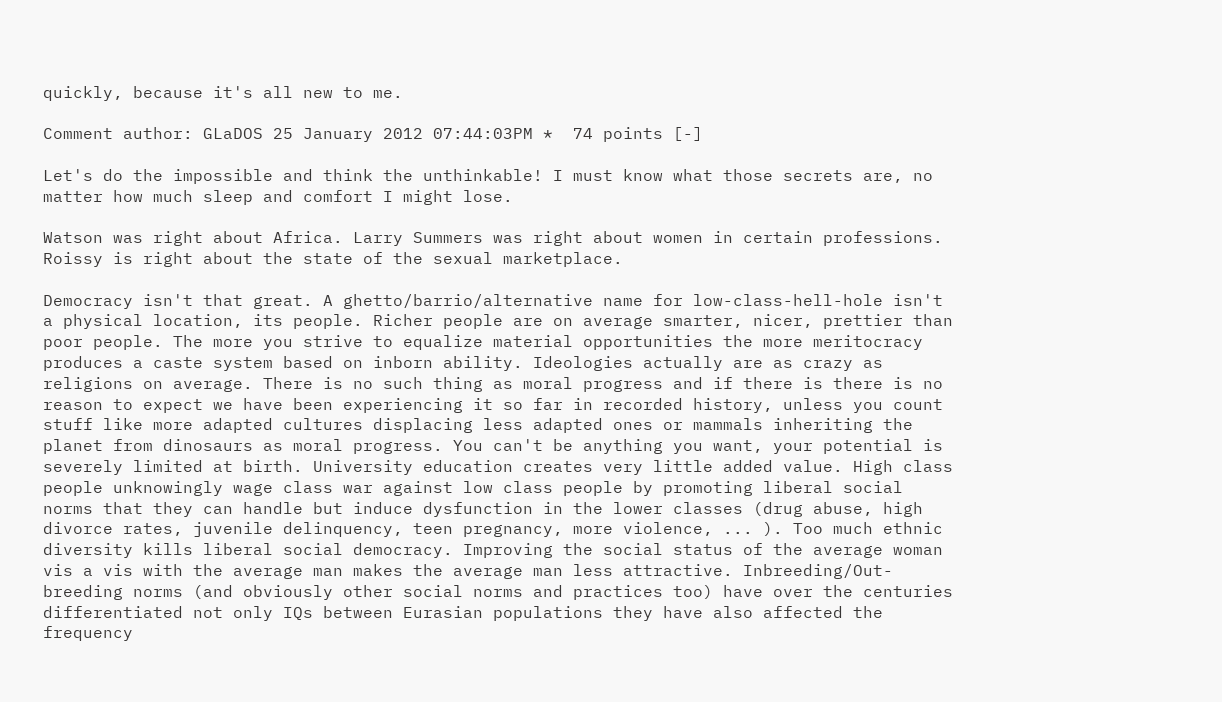quickly, because it's all new to me.

Comment author: GLaDOS 25 January 2012 07:44:03PM *  74 points [-]

Let's do the impossible and think the unthinkable! I must know what those secrets are, no matter how much sleep and comfort I might lose.

Watson was right about Africa. Larry Summers was right about women in certain professions. Roissy is right about the state of the sexual marketplace.

Democracy isn't that great. A ghetto/barrio/alternative name for low-class-hell-hole isn't a physical location, its people. Richer people are on average smarter, nicer, prettier than poor people. The more you strive to equalize material opportunities the more meritocracy produces a caste system based on inborn ability. Ideologies actually are as crazy as religions on average. There is no such thing as moral progress and if there is there is no reason to expect we have been experiencing it so far in recorded history, unless you count stuff like more adapted cultures displacing less adapted ones or mammals inheriting the planet from dinosaurs as moral progress. You can't be anything you want, your potential is severely limited at birth. University education creates very little added value. High class people unknowingly wage class war against low class people by promoting liberal social norms that they can handle but induce dysfunction in the lower classes (drug abuse, high divorce rates, juvenile delinquency, teen pregnancy, more violence, ... ). Too much ethnic diversity kills liberal social democracy. Improving the social status of the average woman vis a vis with the average man makes the average man less attractive. Inbreeding/Out-breeding norms (and obviously other social norms and practices too) have over the centuries differentiated not only IQs between Eurasian populations they have also affected the frequency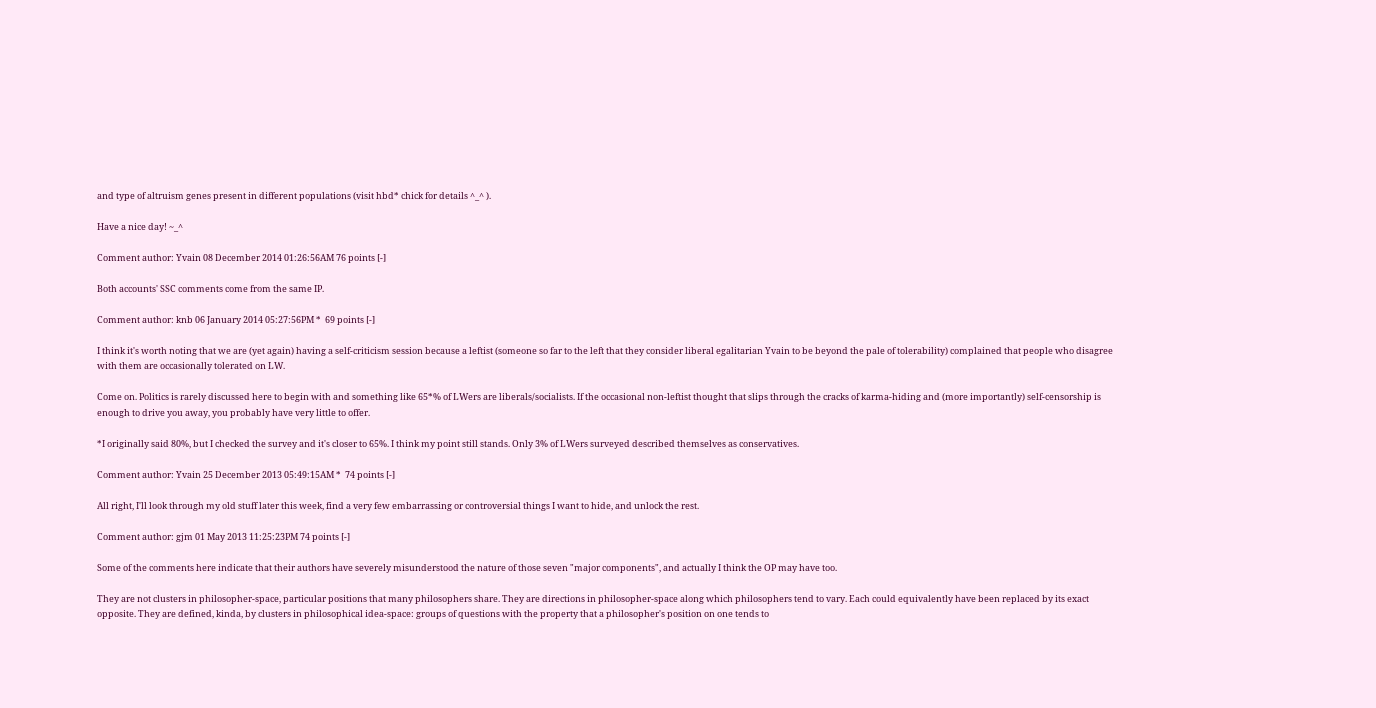and type of altruism genes present in different populations (visit hbd* chick for details ^_^ ).

Have a nice day! ~_^

Comment author: Yvain 08 December 2014 01:26:56AM 76 points [-]

Both accounts' SSC comments come from the same IP.

Comment author: knb 06 January 2014 05:27:56PM *  69 points [-]

I think it's worth noting that we are (yet again) having a self-criticism session because a leftist (someone so far to the left that they consider liberal egalitarian Yvain to be beyond the pale of tolerability) complained that people who disagree with them are occasionally tolerated on LW.

Come on. Politics is rarely discussed here to begin with and something like 65*% of LWers are liberals/socialists. If the occasional non-leftist thought that slips through the cracks of karma-hiding and (more importantly) self-censorship is enough to drive you away, you probably have very little to offer.

*I originally said 80%, but I checked the survey and it's closer to 65%. I think my point still stands. Only 3% of LWers surveyed described themselves as conservatives.

Comment author: Yvain 25 December 2013 05:49:15AM *  74 points [-]

All right, I'll look through my old stuff later this week, find a very few embarrassing or controversial things I want to hide, and unlock the rest.

Comment author: gjm 01 May 2013 11:25:23PM 74 points [-]

Some of the comments here indicate that their authors have severely misunderstood the nature of those seven "major components", and actually I think the OP may have too.

They are not clusters in philosopher-space, particular positions that many philosophers share. They are directions in philosopher-space along which philosophers tend to vary. Each could equivalently have been replaced by its exact opposite. They are defined, kinda, by clusters in philosophical idea-space: groups of questions with the property that a philosopher's position on one tends to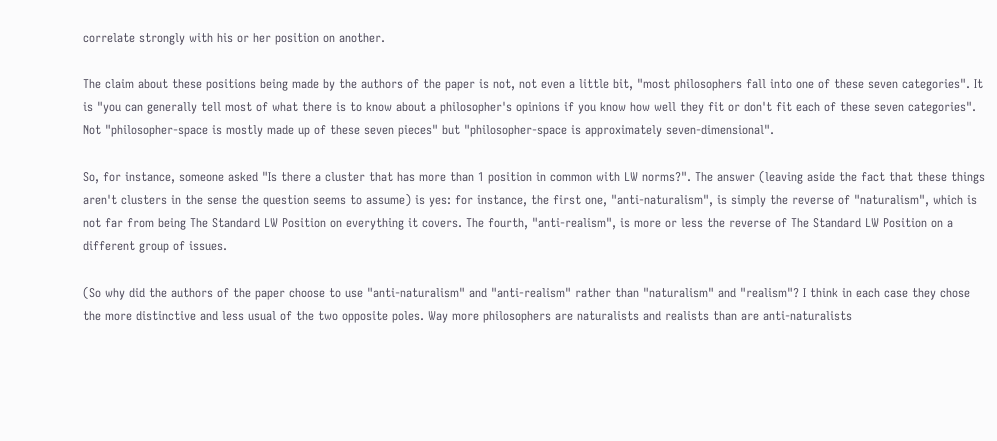correlate strongly with his or her position on another.

The claim about these positions being made by the authors of the paper is not, not even a little bit, "most philosophers fall into one of these seven categories". It is "you can generally tell most of what there is to know about a philosopher's opinions if you know how well they fit or don't fit each of these seven categories". Not "philosopher-space is mostly made up of these seven pieces" but "philosopher-space is approximately seven-dimensional".

So, for instance, someone asked "Is there a cluster that has more than 1 position in common with LW norms?". The answer (leaving aside the fact that these things aren't clusters in the sense the question seems to assume) is yes: for instance, the first one, "anti-naturalism", is simply the reverse of "naturalism", which is not far from being The Standard LW Position on everything it covers. The fourth, "anti-realism", is more or less the reverse of The Standard LW Position on a different group of issues.

(So why did the authors of the paper choose to use "anti-naturalism" and "anti-realism" rather than "naturalism" and "realism"? I think in each case they chose the more distinctive and less usual of the two opposite poles. Way more philosophers are naturalists and realists than are anti-naturalists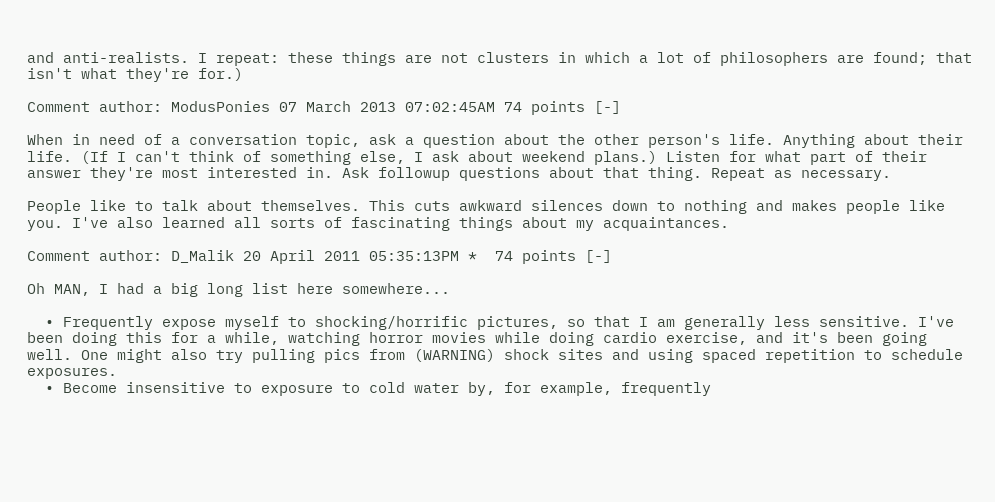and anti-realists. I repeat: these things are not clusters in which a lot of philosophers are found; that isn't what they're for.)

Comment author: ModusPonies 07 March 2013 07:02:45AM 74 points [-]

When in need of a conversation topic, ask a question about the other person's life. Anything about their life. (If I can't think of something else, I ask about weekend plans.) Listen for what part of their answer they're most interested in. Ask followup questions about that thing. Repeat as necessary.

People like to talk about themselves. This cuts awkward silences down to nothing and makes people like you. I've also learned all sorts of fascinating things about my acquaintances.

Comment author: D_Malik 20 April 2011 05:35:13PM *  74 points [-]

Oh MAN, I had a big long list here somewhere...

  • Frequently expose myself to shocking/horrific pictures, so that I am generally less sensitive. I've been doing this for a while, watching horror movies while doing cardio exercise, and it's been going well. One might also try pulling pics from (WARNING) shock sites and using spaced repetition to schedule exposures.
  • Become insensitive to exposure to cold water by, for example, frequently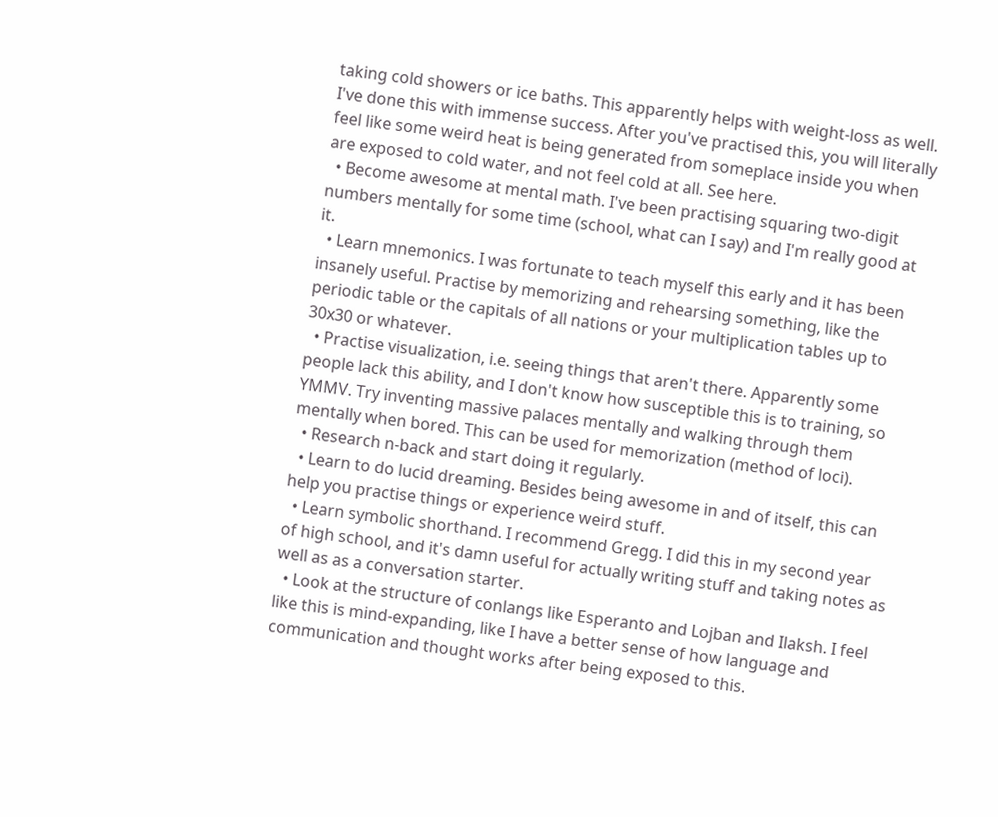taking cold showers or ice baths. This apparently helps with weight-loss as well. I've done this with immense success. After you've practised this, you will literally feel like some weird heat is being generated from someplace inside you when are exposed to cold water, and not feel cold at all. See here.
  • Become awesome at mental math. I've been practising squaring two-digit numbers mentally for some time (school, what can I say) and I'm really good at it.
  • Learn mnemonics. I was fortunate to teach myself this early and it has been insanely useful. Practise by memorizing and rehearsing something, like the periodic table or the capitals of all nations or your multiplication tables up to 30x30 or whatever.
  • Practise visualization, i.e. seeing things that aren't there. Apparently some people lack this ability, and I don't know how susceptible this is to training, so YMMV. Try inventing massive palaces mentally and walking through them mentally when bored. This can be used for memorization (method of loci).
  • Research n-back and start doing it regularly.
  • Learn to do lucid dreaming. Besides being awesome in and of itself, this can help you practise things or experience weird stuff.
  • Learn symbolic shorthand. I recommend Gregg. I did this in my second year of high school, and it's damn useful for actually writing stuff and taking notes as well as as a conversation starter.
  • Look at the structure of conlangs like Esperanto and Lojban and Ilaksh. I feel like this is mind-expanding, like I have a better sense of how language and communication and thought works after being exposed to this.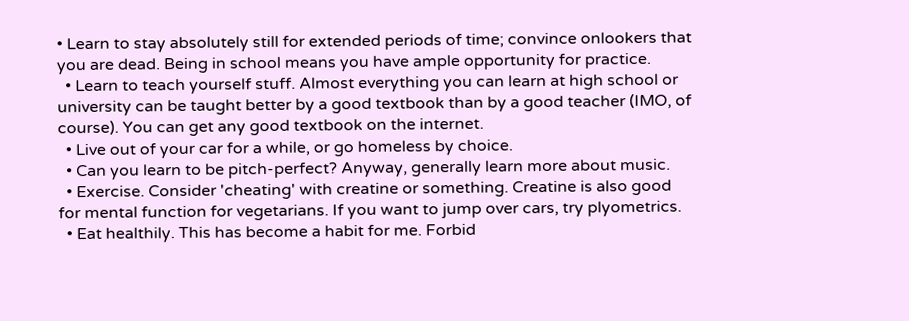• Learn to stay absolutely still for extended periods of time; convince onlookers that you are dead. Being in school means you have ample opportunity for practice.
  • Learn to teach yourself stuff. Almost everything you can learn at high school or university can be taught better by a good textbook than by a good teacher (IMO, of course). You can get any good textbook on the internet.
  • Live out of your car for a while, or go homeless by choice.
  • Can you learn to be pitch-perfect? Anyway, generally learn more about music.
  • Exercise. Consider 'cheating' with creatine or something. Creatine is also good for mental function for vegetarians. If you want to jump over cars, try plyometrics.
  • Eat healthily. This has become a habit for me. Forbid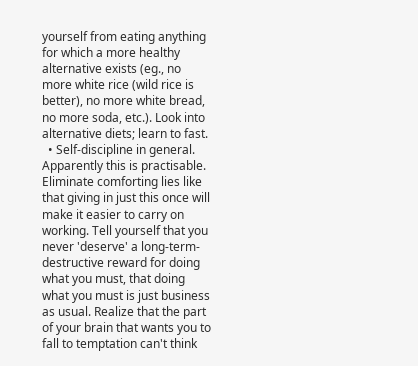yourself from eating anything for which a more healthy alternative exists (eg., no more white rice (wild rice is better), no more white bread, no more soda, etc.). Look into alternative diets; learn to fast.
  • Self-discipline in general. Apparently this is practisable. Eliminate comforting lies like that giving in just this once will make it easier to carry on working. Tell yourself that you never 'deserve' a long-term-destructive reward for doing what you must, that doing what you must is just business as usual. Realize that the part of your brain that wants you to fall to temptation can't think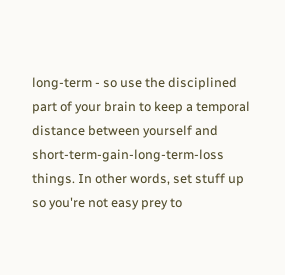long-term - so use the disciplined part of your brain to keep a temporal distance between yourself and short-term-gain-long-term-loss things. In other words, set stuff up so you're not easy prey to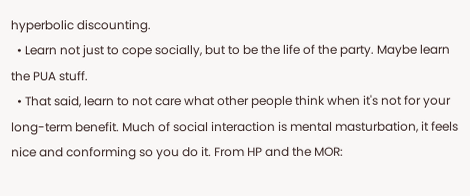hyperbolic discounting.
  • Learn not just to cope socially, but to be the life of the party. Maybe learn the PUA stuff.
  • That said, learn to not care what other people think when it's not for your long-term benefit. Much of social interaction is mental masturbation, it feels nice and conforming so you do it. From HP and the MOR: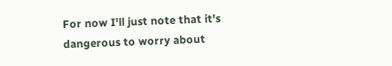For now I'll just note that it's dangerous to worry about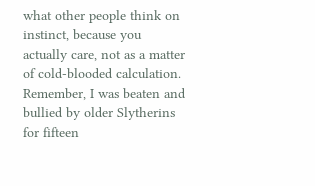what other people think on instinct, because you actually care, not as a matter of cold-blooded calculation. Remember, I was beaten and bullied by older Slytherins for fifteen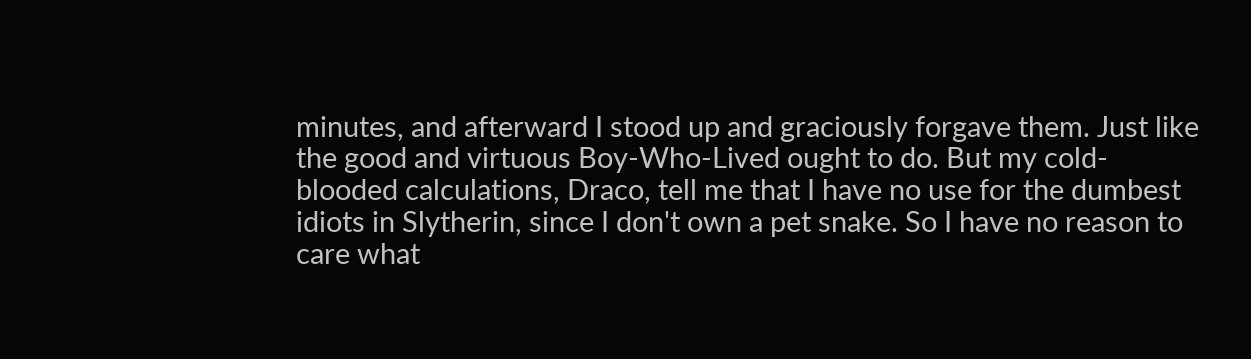minutes, and afterward I stood up and graciously forgave them. Just like the good and virtuous Boy-Who-Lived ought to do. But my cold-blooded calculations, Draco, tell me that I have no use for the dumbest idiots in Slytherin, since I don't own a pet snake. So I have no reason to care what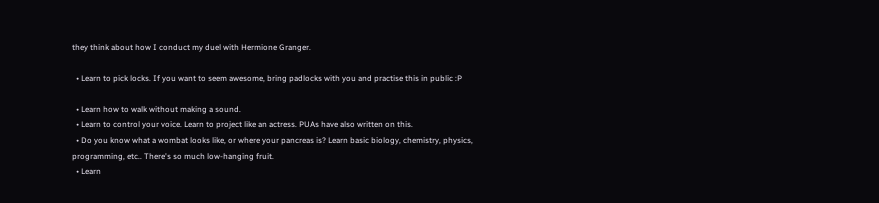they think about how I conduct my duel with Hermione Granger.

  • Learn to pick locks. If you want to seem awesome, bring padlocks with you and practise this in public :P

  • Learn how to walk without making a sound.
  • Learn to control your voice. Learn to project like an actress. PUAs have also written on this.
  • Do you know what a wombat looks like, or where your pancreas is? Learn basic biology, chemistry, physics, programming, etc.. There's so much low-hanging fruit.
  • Learn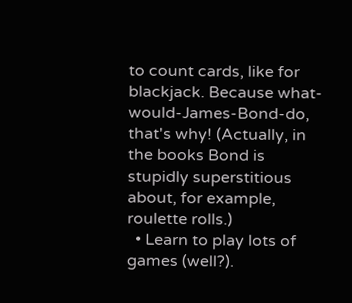to count cards, like for blackjack. Because what-would-James-Bond-do, that's why! (Actually, in the books Bond is stupidly superstitious about, for example, roulette rolls.)
  • Learn to play lots of games (well?).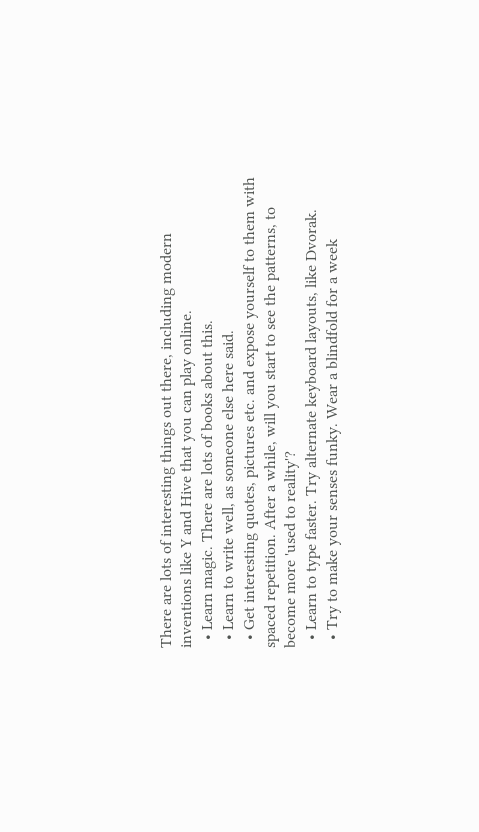There are lots of interesting things out there, including modern inventions like Y and Hive that you can play online.
  • Learn magic. There are lots of books about this.
  • Learn to write well, as someone else here said.
  • Get interesting quotes, pictures etc. and expose yourself to them with spaced repetition. After a while, will you start to see the patterns, to become more 'used to reality'?
  • Learn to type faster. Try alternate keyboard layouts, like Dvorak.
  • Try to make your senses funky. Wear a blindfold for a week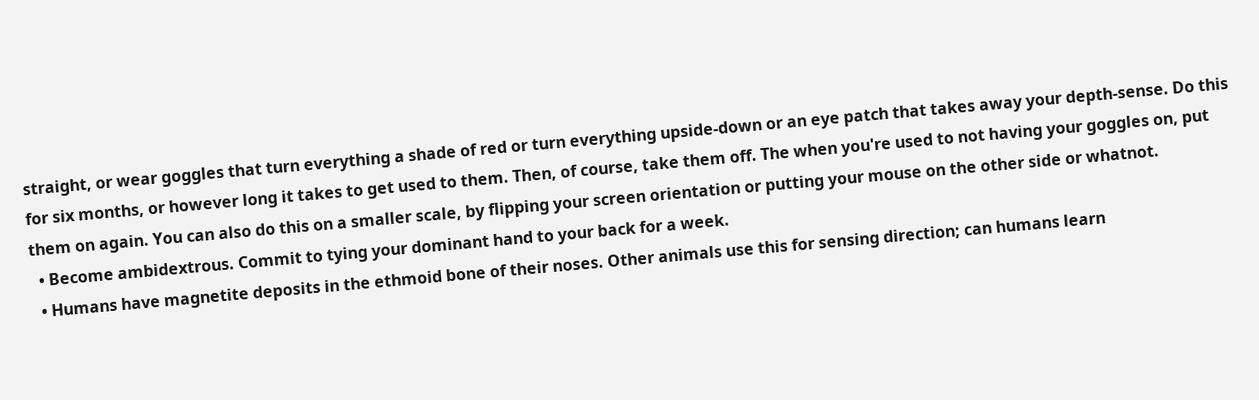straight, or wear goggles that turn everything a shade of red or turn everything upside-down or an eye patch that takes away your depth-sense. Do this for six months, or however long it takes to get used to them. Then, of course, take them off. The when you're used to not having your goggles on, put them on again. You can also do this on a smaller scale, by flipping your screen orientation or putting your mouse on the other side or whatnot.
  • Become ambidextrous. Commit to tying your dominant hand to your back for a week.
  • Humans have magnetite deposits in the ethmoid bone of their noses. Other animals use this for sensing direction; can humans learn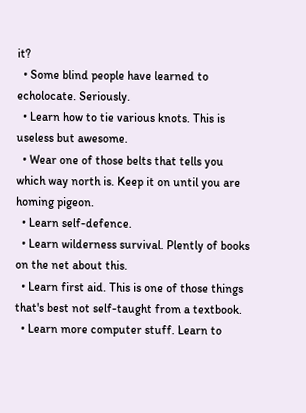it?
  • Some blind people have learned to echolocate. Seriously.
  • Learn how to tie various knots. This is useless but awesome.
  • Wear one of those belts that tells you which way north is. Keep it on until you are homing pigeon.
  • Learn self-defence.
  • Learn wilderness survival. Plently of books on the net about this.
  • Learn first aid. This is one of those things that's best not self-taught from a textbook.
  • Learn more computer stuff. Learn to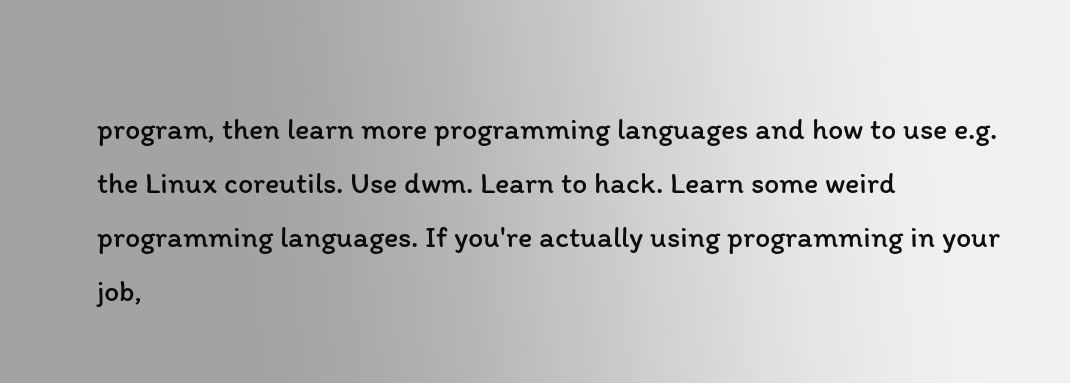program, then learn more programming languages and how to use e.g. the Linux coreutils. Use dwm. Learn to hack. Learn some weird programming languages. If you're actually using programming in your job,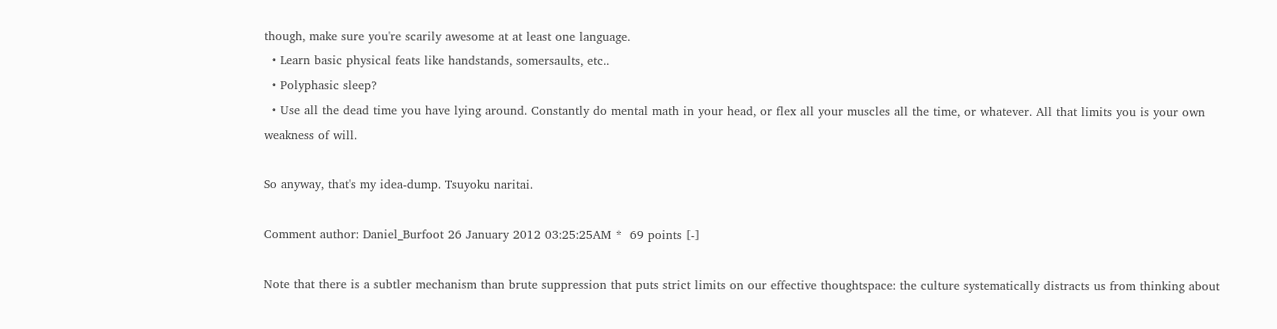though, make sure you're scarily awesome at at least one language.
  • Learn basic physical feats like handstands, somersaults, etc..
  • Polyphasic sleep?
  • Use all the dead time you have lying around. Constantly do mental math in your head, or flex all your muscles all the time, or whatever. All that limits you is your own weakness of will.

So anyway, that's my idea-dump. Tsuyoku naritai.

Comment author: Daniel_Burfoot 26 January 2012 03:25:25AM *  69 points [-]

Note that there is a subtler mechanism than brute suppression that puts strict limits on our effective thoughtspace: the culture systematically distracts us from thinking about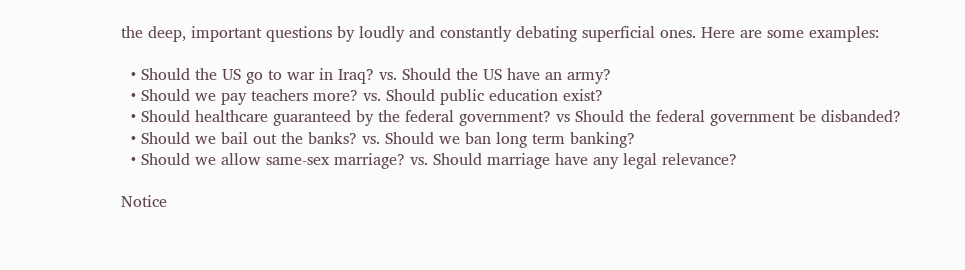the deep, important questions by loudly and constantly debating superficial ones. Here are some examples:

  • Should the US go to war in Iraq? vs. Should the US have an army?
  • Should we pay teachers more? vs. Should public education exist?
  • Should healthcare guaranteed by the federal government? vs Should the federal government be disbanded?
  • Should we bail out the banks? vs. Should we ban long term banking?
  • Should we allow same-sex marriage? vs. Should marriage have any legal relevance?

Notice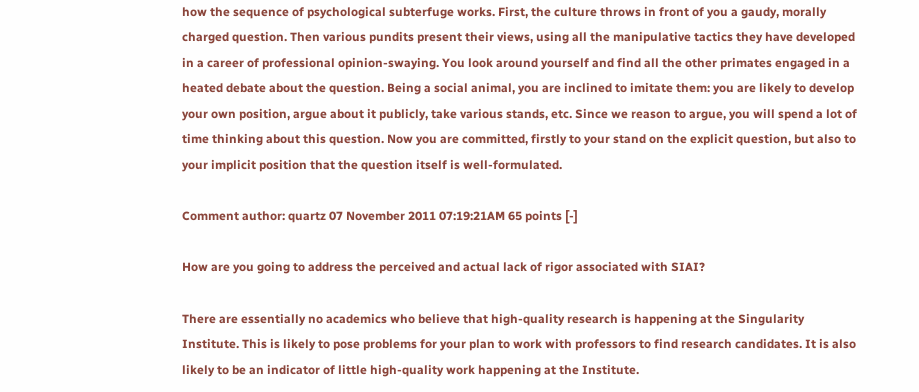how the sequence of psychological subterfuge works. First, the culture throws in front of you a gaudy, morally charged question. Then various pundits present their views, using all the manipulative tactics they have developed in a career of professional opinion-swaying. You look around yourself and find all the other primates engaged in a heated debate about the question. Being a social animal, you are inclined to imitate them: you are likely to develop your own position, argue about it publicly, take various stands, etc. Since we reason to argue, you will spend a lot of time thinking about this question. Now you are committed, firstly to your stand on the explicit question, but also to your implicit position that the question itself is well-formulated.

Comment author: quartz 07 November 2011 07:19:21AM 65 points [-]

How are you going to address the perceived and actual lack of rigor associated with SIAI?

There are essentially no academics who believe that high-quality research is happening at the Singularity Institute. This is likely to pose problems for your plan to work with professors to find research candidates. It is also likely to be an indicator of little high-quality work happening at the Institute.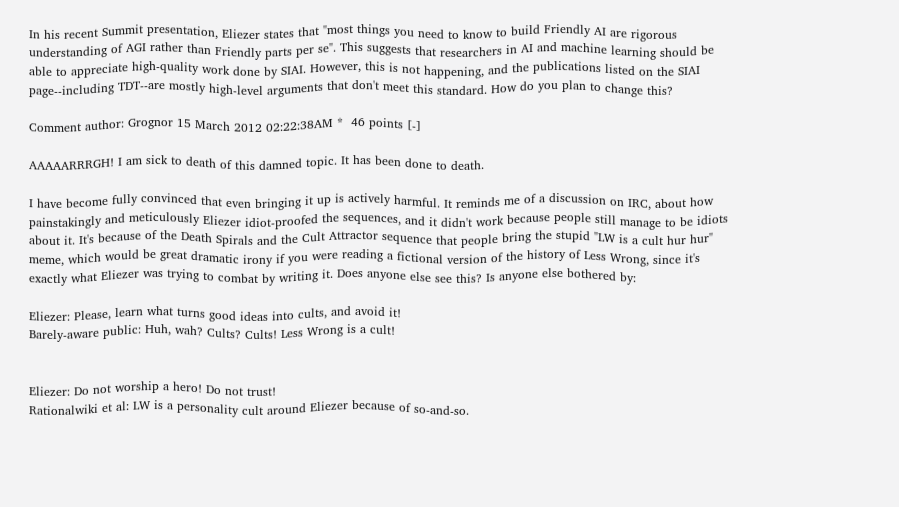In his recent Summit presentation, Eliezer states that "most things you need to know to build Friendly AI are rigorous understanding of AGI rather than Friendly parts per se". This suggests that researchers in AI and machine learning should be able to appreciate high-quality work done by SIAI. However, this is not happening, and the publications listed on the SIAI page--including TDT--are mostly high-level arguments that don't meet this standard. How do you plan to change this?

Comment author: Grognor 15 March 2012 02:22:38AM *  46 points [-]

AAAAARRRGH! I am sick to death of this damned topic. It has been done to death.

I have become fully convinced that even bringing it up is actively harmful. It reminds me of a discussion on IRC, about how painstakingly and meticulously Eliezer idiot-proofed the sequences, and it didn't work because people still manage to be idiots about it. It's because of the Death Spirals and the Cult Attractor sequence that people bring the stupid "LW is a cult hur hur" meme, which would be great dramatic irony if you were reading a fictional version of the history of Less Wrong, since it's exactly what Eliezer was trying to combat by writing it. Does anyone else see this? Is anyone else bothered by:

Eliezer: Please, learn what turns good ideas into cults, and avoid it!
Barely-aware public: Huh, wah? Cults? Cults! Less Wrong is a cult!


Eliezer: Do not worship a hero! Do not trust!
Rationalwiki et al: LW is a personality cult around Eliezer because of so-and-so.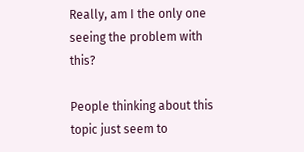Really, am I the only one seeing the problem with this?

People thinking about this topic just seem to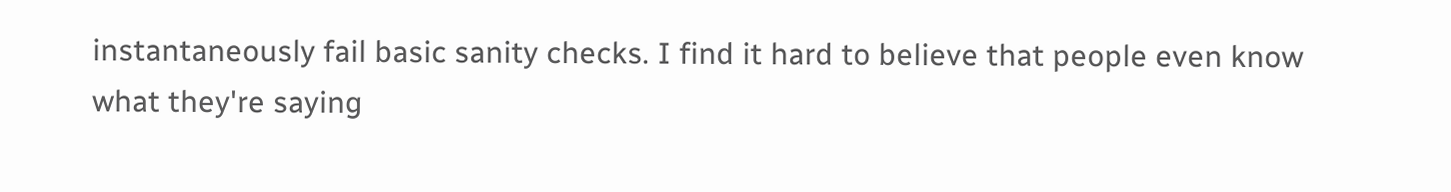instantaneously fail basic sanity checks. I find it hard to believe that people even know what they're saying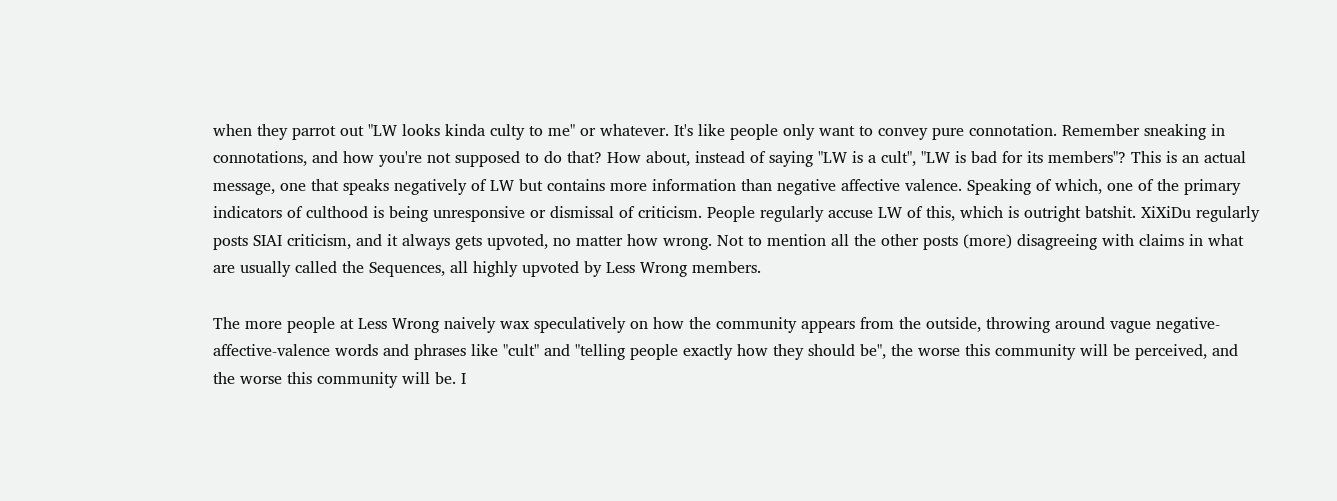when they parrot out "LW looks kinda culty to me" or whatever. It's like people only want to convey pure connotation. Remember sneaking in connotations, and how you're not supposed to do that? How about, instead of saying "LW is a cult", "LW is bad for its members"? This is an actual message, one that speaks negatively of LW but contains more information than negative affective valence. Speaking of which, one of the primary indicators of culthood is being unresponsive or dismissal of criticism. People regularly accuse LW of this, which is outright batshit. XiXiDu regularly posts SIAI criticism, and it always gets upvoted, no matter how wrong. Not to mention all the other posts (more) disagreeing with claims in what are usually called the Sequences, all highly upvoted by Less Wrong members.

The more people at Less Wrong naively wax speculatively on how the community appears from the outside, throwing around vague negative-affective-valence words and phrases like "cult" and "telling people exactly how they should be", the worse this community will be perceived, and the worse this community will be. I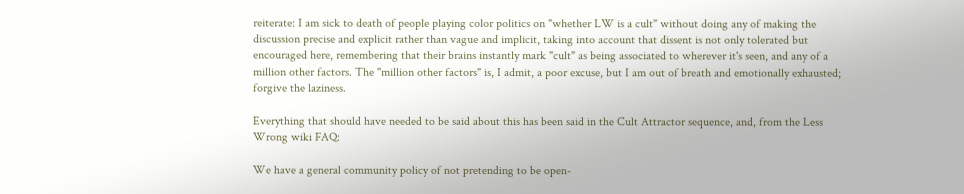reiterate: I am sick to death of people playing color politics on "whether LW is a cult" without doing any of making the discussion precise and explicit rather than vague and implicit, taking into account that dissent is not only tolerated but encouraged here, remembering that their brains instantly mark "cult" as being associated to wherever it's seen, and any of a million other factors. The "million other factors" is, I admit, a poor excuse, but I am out of breath and emotionally exhausted; forgive the laziness.

Everything that should have needed to be said about this has been said in the Cult Attractor sequence, and, from the Less Wrong wiki FAQ:

We have a general community policy of not pretending to be open-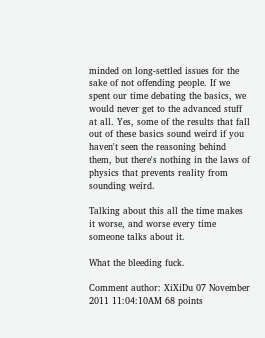minded on long-settled issues for the sake of not offending people. If we spent our time debating the basics, we would never get to the advanced stuff at all. Yes, some of the results that fall out of these basics sound weird if you haven't seen the reasoning behind them, but there's nothing in the laws of physics that prevents reality from sounding weird.

Talking about this all the time makes it worse, and worse every time someone talks about it.

What the bleeding fuck.

Comment author: XiXiDu 07 November 2011 11:04:10AM 68 points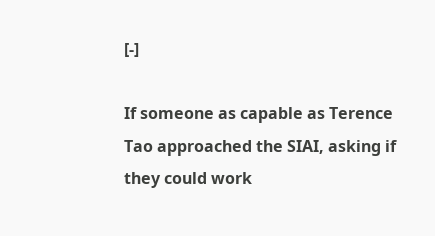[-]

If someone as capable as Terence Tao approached the SIAI, asking if they could work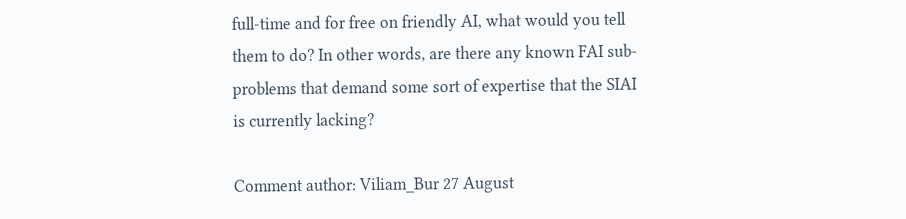full-time and for free on friendly AI, what would you tell them to do? In other words, are there any known FAI sub-problems that demand some sort of expertise that the SIAI is currently lacking?

Comment author: Viliam_Bur 27 August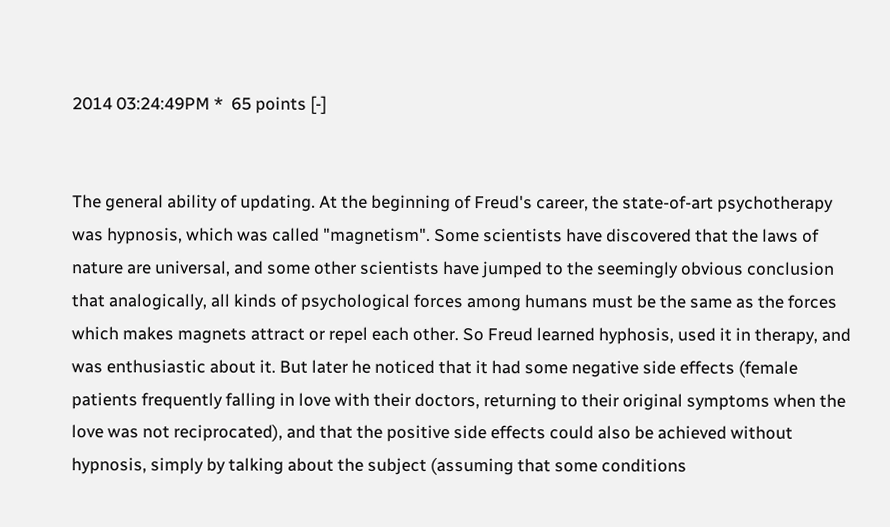2014 03:24:49PM *  65 points [-]


The general ability of updating. At the beginning of Freud's career, the state-of-art psychotherapy was hypnosis, which was called "magnetism". Some scientists have discovered that the laws of nature are universal, and some other scientists have jumped to the seemingly obvious conclusion that analogically, all kinds of psychological forces among humans must be the same as the forces which makes magnets attract or repel each other. So Freud learned hyphosis, used it in therapy, and was enthusiastic about it. But later he noticed that it had some negative side effects (female patients frequently falling in love with their doctors, returning to their original symptoms when the love was not reciprocated), and that the positive side effects could also be achieved without hypnosis, simply by talking about the subject (assuming that some conditions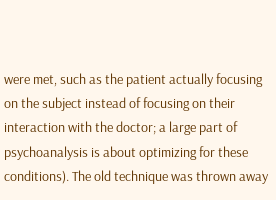were met, such as the patient actually focusing on the subject instead of focusing on their interaction with the doctor; a large part of psychoanalysis is about optimizing for these conditions). The old technique was thrown away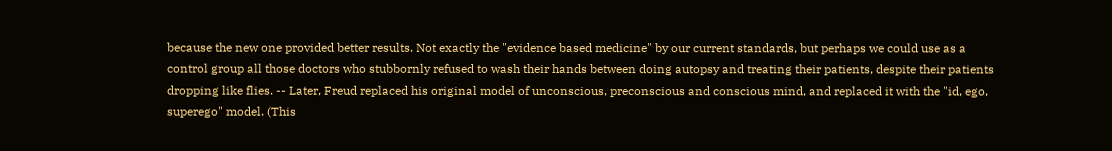because the new one provided better results. Not exactly the "evidence based medicine" by our current standards, but perhaps we could use as a control group all those doctors who stubbornly refused to wash their hands between doing autopsy and treating their patients, despite their patients dropping like flies. -- Later, Freud replaced his original model of unconscious, preconscious and conscious mind, and replaced it with the "id, ego, superego" model. (This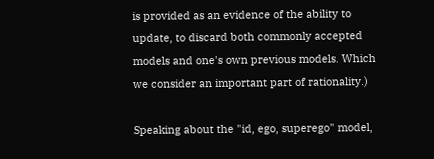is provided as an evidence of the ability to update, to discard both commonly accepted models and one's own previous models. Which we consider an important part of rationality.)

Speaking about the "id, ego, superego" model,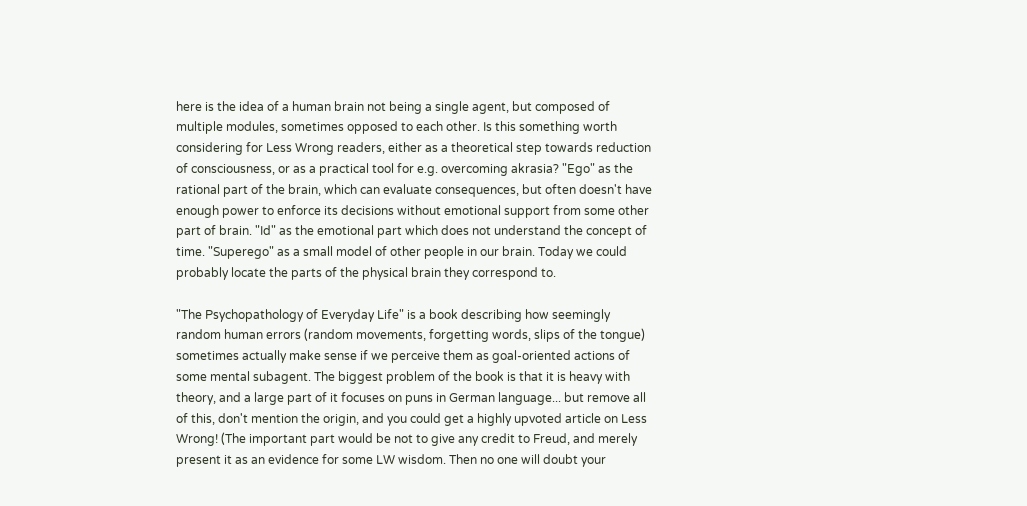here is the idea of a human brain not being a single agent, but composed of multiple modules, sometimes opposed to each other. Is this something worth considering for Less Wrong readers, either as a theoretical step towards reduction of consciousness, or as a practical tool for e.g. overcoming akrasia? "Ego" as the rational part of the brain, which can evaluate consequences, but often doesn't have enough power to enforce its decisions without emotional support from some other part of brain. "Id" as the emotional part which does not understand the concept of time. "Superego" as a small model of other people in our brain. Today we could probably locate the parts of the physical brain they correspond to.

"The Psychopathology of Everyday Life" is a book describing how seemingly random human errors (random movements, forgetting words, slips of the tongue) sometimes actually make sense if we perceive them as goal-oriented actions of some mental subagent. The biggest problem of the book is that it is heavy with theory, and a large part of it focuses on puns in German language... but remove all of this, don't mention the origin, and you could get a highly upvoted article on Less Wrong! (The important part would be not to give any credit to Freud, and merely present it as an evidence for some LW wisdom. Then no one will doubt your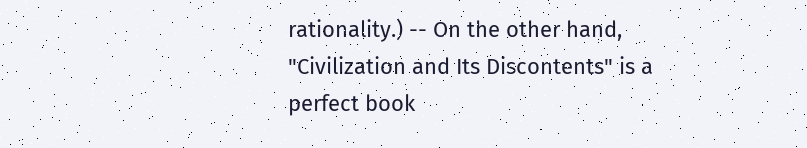rationality.) -- On the other hand, "Civilization and Its Discontents" is a perfect book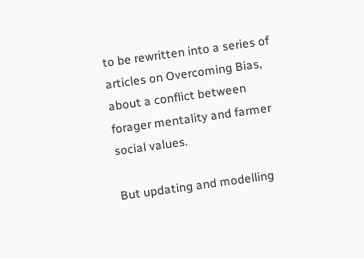to be rewritten into a series of articles on Overcoming Bias, about a conflict between forager mentality and farmer social values.

But updating and modelling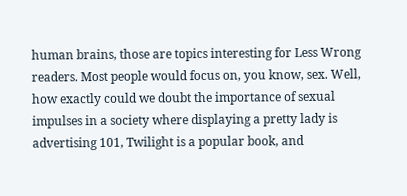human brains, those are topics interesting for Less Wrong readers. Most people would focus on, you know, sex. Well, how exactly could we doubt the importance of sexual impulses in a society where displaying a pretty lady is advertising 101, Twilight is a popular book, and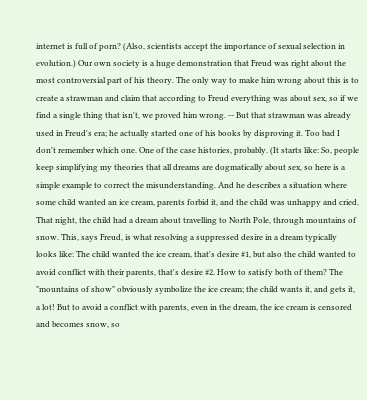internet is full of porn? (Also, scientists accept the importance of sexual selection in evolution.) Our own society is a huge demonstration that Freud was right about the most controversial part of his theory. The only way to make him wrong about this is to create a strawman and claim that according to Freud everything was about sex, so if we find a single thing that isn't, we proved him wrong. -- But that strawman was already used in Freud's era; he actually started one of his books by disproving it. Too bad I don't remember which one. One of the case histories, probably. (It starts like: So, people keep simplifying my theories that all dreams are dogmatically about sex, so here is a simple example to correct the misunderstanding. And he describes a situation where some child wanted an ice cream, parents forbid it, and the child was unhappy and cried. That night, the child had a dream about travelling to North Pole, through mountains of snow. This, says Freud, is what resolving a suppressed desire in a dream typically looks like: The child wanted the ice cream, that's desire #1, but also the child wanted to avoid conflict with their parents, that's desire #2. How to satisfy both of them? The "mountains of show" obviously symbolize the ice cream; the child wants it, and gets it, a lot! But to avoid a conflict with parents, even in the dream, the ice cream is censored and becomes snow, so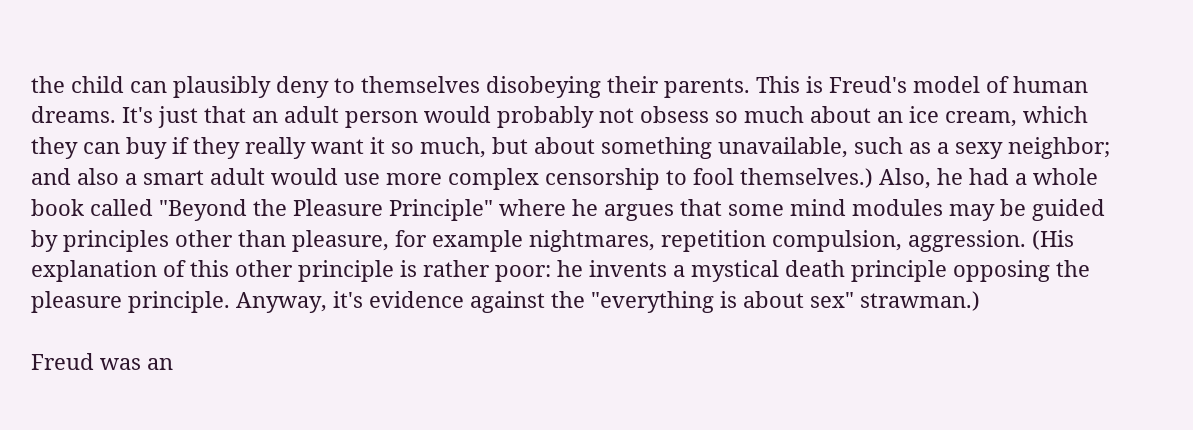the child can plausibly deny to themselves disobeying their parents. This is Freud's model of human dreams. It's just that an adult person would probably not obsess so much about an ice cream, which they can buy if they really want it so much, but about something unavailable, such as a sexy neighbor; and also a smart adult would use more complex censorship to fool themselves.) Also, he had a whole book called "Beyond the Pleasure Principle" where he argues that some mind modules may be guided by principles other than pleasure, for example nightmares, repetition compulsion, aggression. (His explanation of this other principle is rather poor: he invents a mystical death principle opposing the pleasure principle. Anyway, it's evidence against the "everything is about sex" strawman.)

Freud was an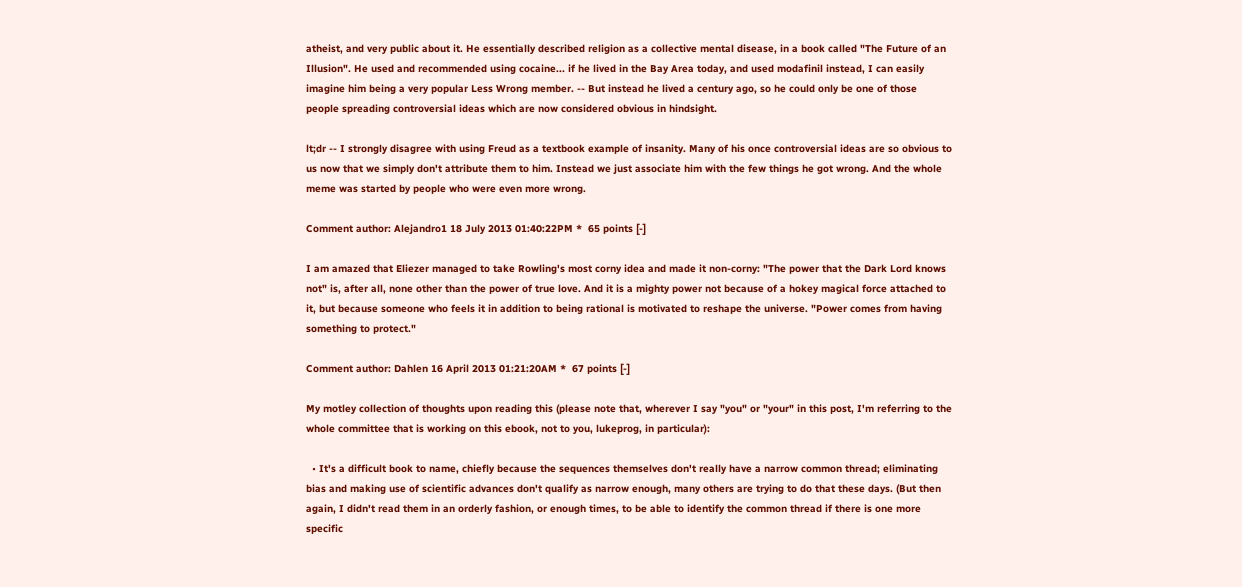atheist, and very public about it. He essentially described religion as a collective mental disease, in a book called "The Future of an Illusion". He used and recommended using cocaine... if he lived in the Bay Area today, and used modafinil instead, I can easily imagine him being a very popular Less Wrong member. -- But instead he lived a century ago, so he could only be one of those people spreading controversial ideas which are now considered obvious in hindsight.

lt;dr -- I strongly disagree with using Freud as a textbook example of insanity. Many of his once controversial ideas are so obvious to us now that we simply don't attribute them to him. Instead we just associate him with the few things he got wrong. And the whole meme was started by people who were even more wrong.

Comment author: Alejandro1 18 July 2013 01:40:22PM *  65 points [-]

I am amazed that Eliezer managed to take Rowling's most corny idea and made it non-corny: "The power that the Dark Lord knows not" is, after all, none other than the power of true love. And it is a mighty power not because of a hokey magical force attached to it, but because someone who feels it in addition to being rational is motivated to reshape the universe. "Power comes from having something to protect."

Comment author: Dahlen 16 April 2013 01:21:20AM *  67 points [-]

My motley collection of thoughts upon reading this (please note that, wherever I say "you" or "your" in this post, I'm referring to the whole committee that is working on this ebook, not to you, lukeprog, in particular):

  • It's a difficult book to name, chiefly because the sequences themselves don't really have a narrow common thread; eliminating bias and making use of scientific advances don't qualify as narrow enough, many others are trying to do that these days. (But then again, I didn't read them in an orderly fashion, or enough times, to be able to identify the common thread if there is one more specific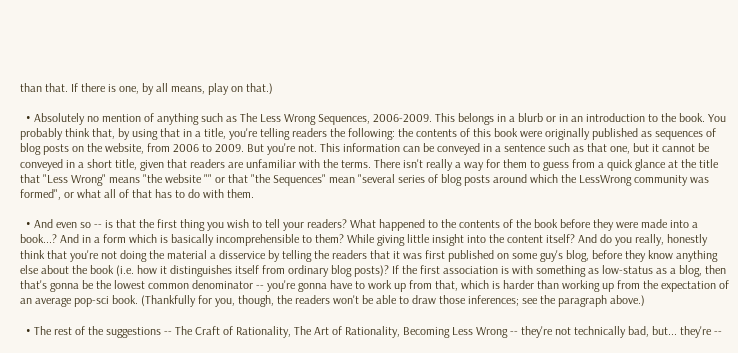than that. If there is one, by all means, play on that.)

  • Absolutely no mention of anything such as The Less Wrong Sequences, 2006-2009. This belongs in a blurb or in an introduction to the book. You probably think that, by using that in a title, you're telling readers the following: the contents of this book were originally published as sequences of blog posts on the website, from 2006 to 2009. But you're not. This information can be conveyed in a sentence such as that one, but it cannot be conveyed in a short title, given that readers are unfamiliar with the terms. There isn't really a way for them to guess from a quick glance at the title that "Less Wrong" means "the website "" or that "the Sequences" mean "several series of blog posts around which the LessWrong community was formed", or what all of that has to do with them.

  • And even so -- is that the first thing you wish to tell your readers? What happened to the contents of the book before they were made into a book...? And in a form which is basically incomprehensible to them? While giving little insight into the content itself? And do you really, honestly think that you're not doing the material a disservice by telling the readers that it was first published on some guy's blog, before they know anything else about the book (i.e. how it distinguishes itself from ordinary blog posts)? If the first association is with something as low-status as a blog, then that's gonna be the lowest common denominator -- you're gonna have to work up from that, which is harder than working up from the expectation of an average pop-sci book. (Thankfully for you, though, the readers won't be able to draw those inferences; see the paragraph above.)

  • The rest of the suggestions -- The Craft of Rationality, The Art of Rationality, Becoming Less Wrong -- they're not technically bad, but... they're --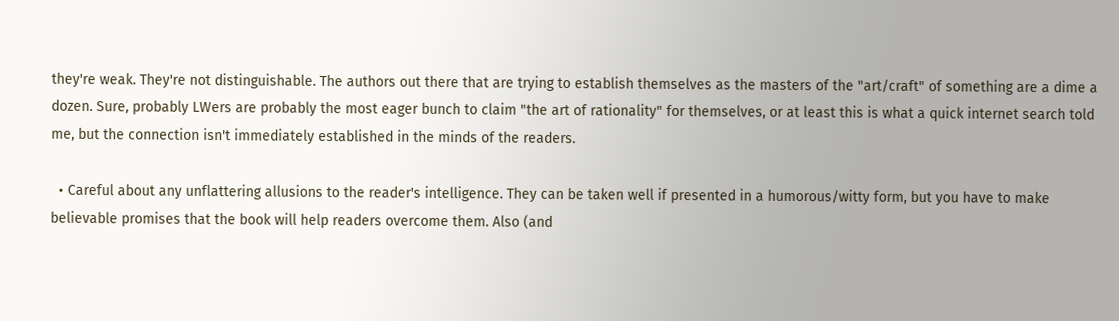they're weak. They're not distinguishable. The authors out there that are trying to establish themselves as the masters of the "art/craft" of something are a dime a dozen. Sure, probably LWers are probably the most eager bunch to claim "the art of rationality" for themselves, or at least this is what a quick internet search told me, but the connection isn't immediately established in the minds of the readers.

  • Careful about any unflattering allusions to the reader's intelligence. They can be taken well if presented in a humorous/witty form, but you have to make believable promises that the book will help readers overcome them. Also (and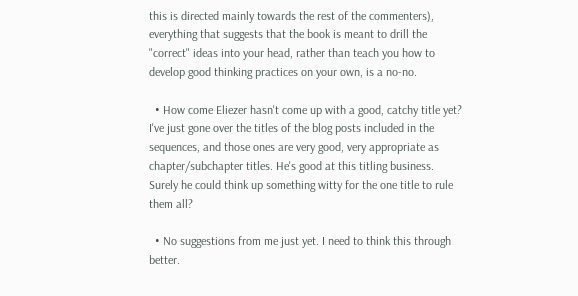this is directed mainly towards the rest of the commenters), everything that suggests that the book is meant to drill the "correct" ideas into your head, rather than teach you how to develop good thinking practices on your own, is a no-no.

  • How come Eliezer hasn't come up with a good, catchy title yet? I've just gone over the titles of the blog posts included in the sequences, and those ones are very good, very appropriate as chapter/subchapter titles. He's good at this titling business. Surely he could think up something witty for the one title to rule them all?

  • No suggestions from me just yet. I need to think this through better.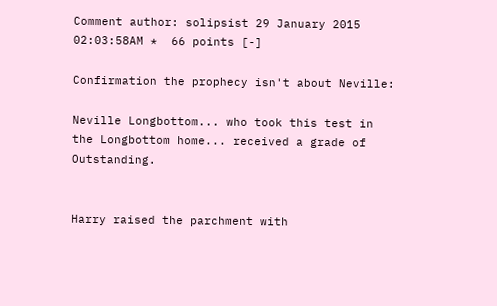Comment author: solipsist 29 January 2015 02:03:58AM *  66 points [-]

Confirmation the prophecy isn't about Neville:

Neville Longbottom... who took this test in the Longbottom home... received a grade of Outstanding.


Harry raised the parchment with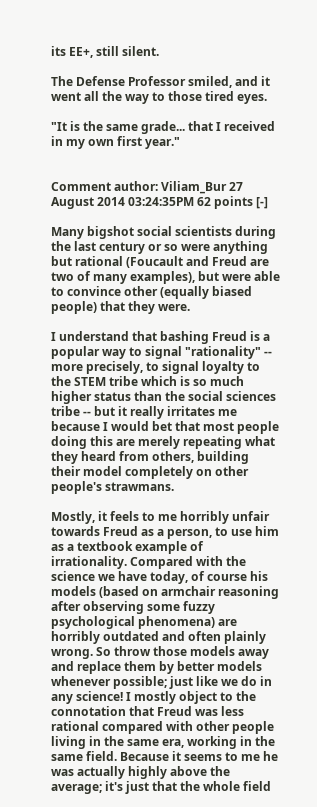its EE+, still silent.

The Defense Professor smiled, and it went all the way to those tired eyes.

"It is the same grade... that I received in my own first year."


Comment author: Viliam_Bur 27 August 2014 03:24:35PM 62 points [-]

Many bigshot social scientists during the last century or so were anything but rational (Foucault and Freud are two of many examples), but were able to convince other (equally biased people) that they were.

I understand that bashing Freud is a popular way to signal "rationality" -- more precisely, to signal loyalty to the STEM tribe which is so much higher status than the social sciences tribe -- but it really irritates me because I would bet that most people doing this are merely repeating what they heard from others, building their model completely on other people's strawmans.

Mostly, it feels to me horribly unfair towards Freud as a person, to use him as a textbook example of irrationality. Compared with the science we have today, of course his models (based on armchair reasoning after observing some fuzzy psychological phenomena) are horribly outdated and often plainly wrong. So throw those models away and replace them by better models whenever possible; just like we do in any science! I mostly object to the connotation that Freud was less rational compared with other people living in the same era, working in the same field. Because it seems to me he was actually highly above the average; it's just that the whole field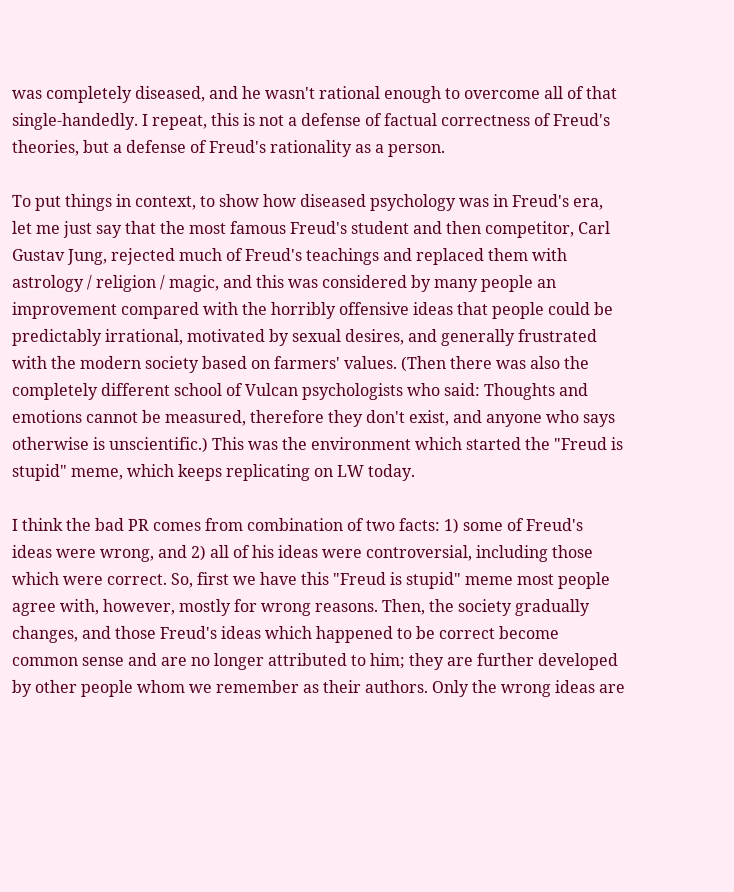was completely diseased, and he wasn't rational enough to overcome all of that single-handedly. I repeat, this is not a defense of factual correctness of Freud's theories, but a defense of Freud's rationality as a person.

To put things in context, to show how diseased psychology was in Freud's era, let me just say that the most famous Freud's student and then competitor, Carl Gustav Jung, rejected much of Freud's teachings and replaced them with astrology / religion / magic, and this was considered by many people an improvement compared with the horribly offensive ideas that people could be predictably irrational, motivated by sexual desires, and generally frustrated with the modern society based on farmers' values. (Then there was also the completely different school of Vulcan psychologists who said: Thoughts and emotions cannot be measured, therefore they don't exist, and anyone who says otherwise is unscientific.) This was the environment which started the "Freud is stupid" meme, which keeps replicating on LW today.

I think the bad PR comes from combination of two facts: 1) some of Freud's ideas were wrong, and 2) all of his ideas were controversial, including those which were correct. So, first we have this "Freud is stupid" meme most people agree with, however, mostly for wrong reasons. Then, the society gradually changes, and those Freud's ideas which happened to be correct become common sense and are no longer attributed to him; they are further developed by other people whom we remember as their authors. Only the wrong ideas are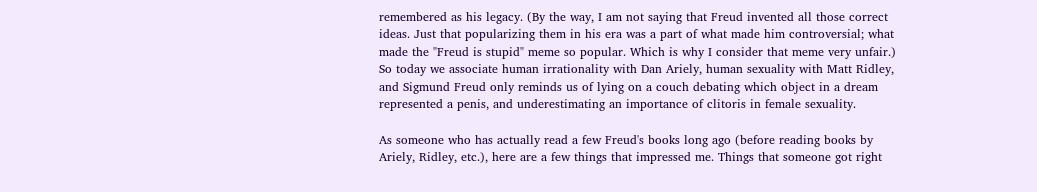remembered as his legacy. (By the way, I am not saying that Freud invented all those correct ideas. Just that popularizing them in his era was a part of what made him controversial; what made the "Freud is stupid" meme so popular. Which is why I consider that meme very unfair.) So today we associate human irrationality with Dan Ariely, human sexuality with Matt Ridley, and Sigmund Freud only reminds us of lying on a couch debating which object in a dream represented a penis, and underestimating an importance of clitoris in female sexuality.

As someone who has actually read a few Freud's books long ago (before reading books by Ariely, Ridley, etc.), here are a few things that impressed me. Things that someone got right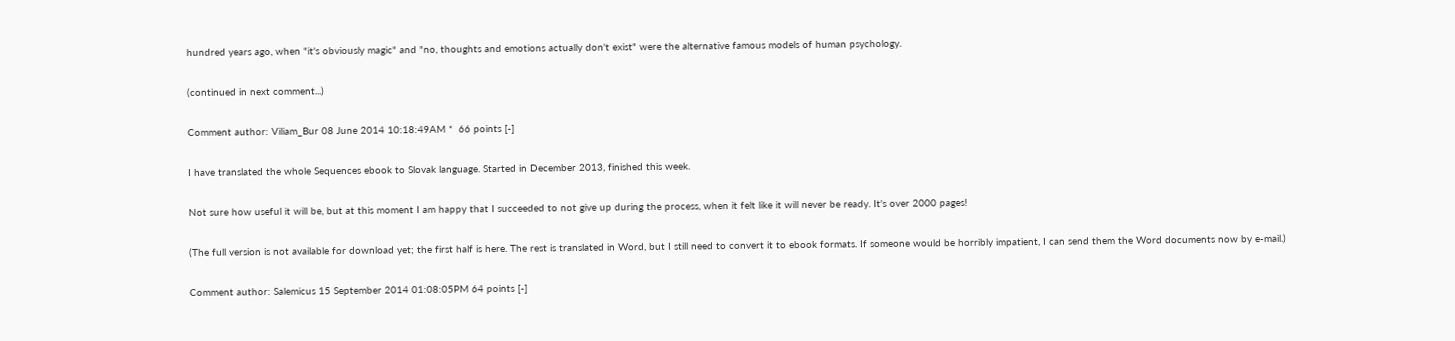hundred years ago, when "it's obviously magic" and "no, thoughts and emotions actually don't exist" were the alternative famous models of human psychology.

(continued in next comment...)

Comment author: Viliam_Bur 08 June 2014 10:18:49AM *  66 points [-]

I have translated the whole Sequences ebook to Slovak language. Started in December 2013, finished this week.

Not sure how useful it will be, but at this moment I am happy that I succeeded to not give up during the process, when it felt like it will never be ready. It's over 2000 pages!

(The full version is not available for download yet; the first half is here. The rest is translated in Word, but I still need to convert it to ebook formats. If someone would be horribly impatient, I can send them the Word documents now by e-mail.)

Comment author: Salemicus 15 September 2014 01:08:05PM 64 points [-]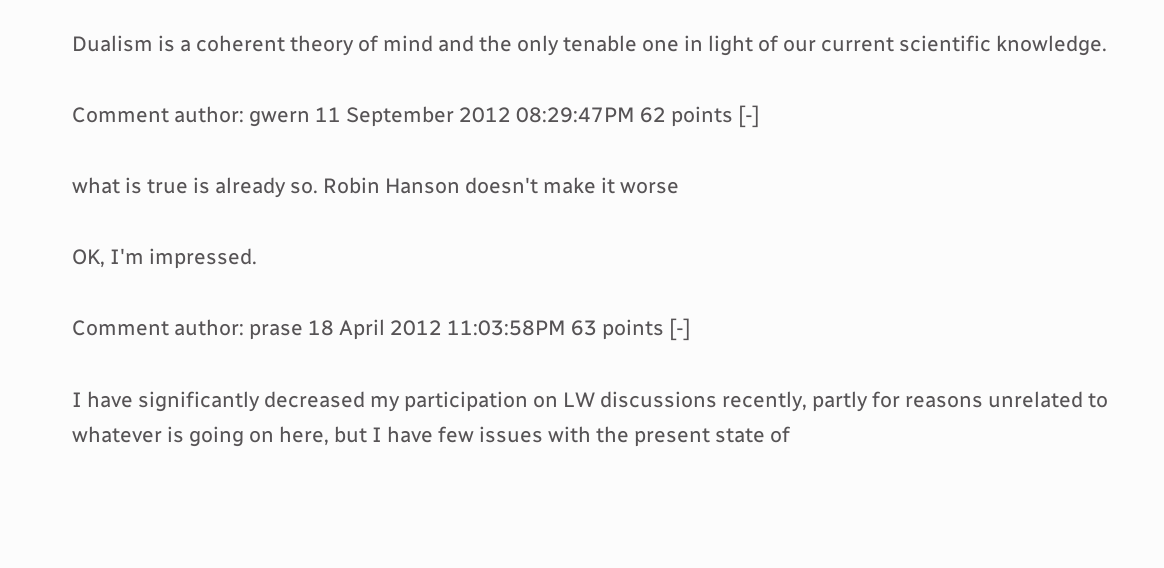Dualism is a coherent theory of mind and the only tenable one in light of our current scientific knowledge.

Comment author: gwern 11 September 2012 08:29:47PM 62 points [-]

what is true is already so. Robin Hanson doesn't make it worse

OK, I'm impressed.

Comment author: prase 18 April 2012 11:03:58PM 63 points [-]

I have significantly decreased my participation on LW discussions recently, partly for reasons unrelated to whatever is going on here, but I have few issues with the present state of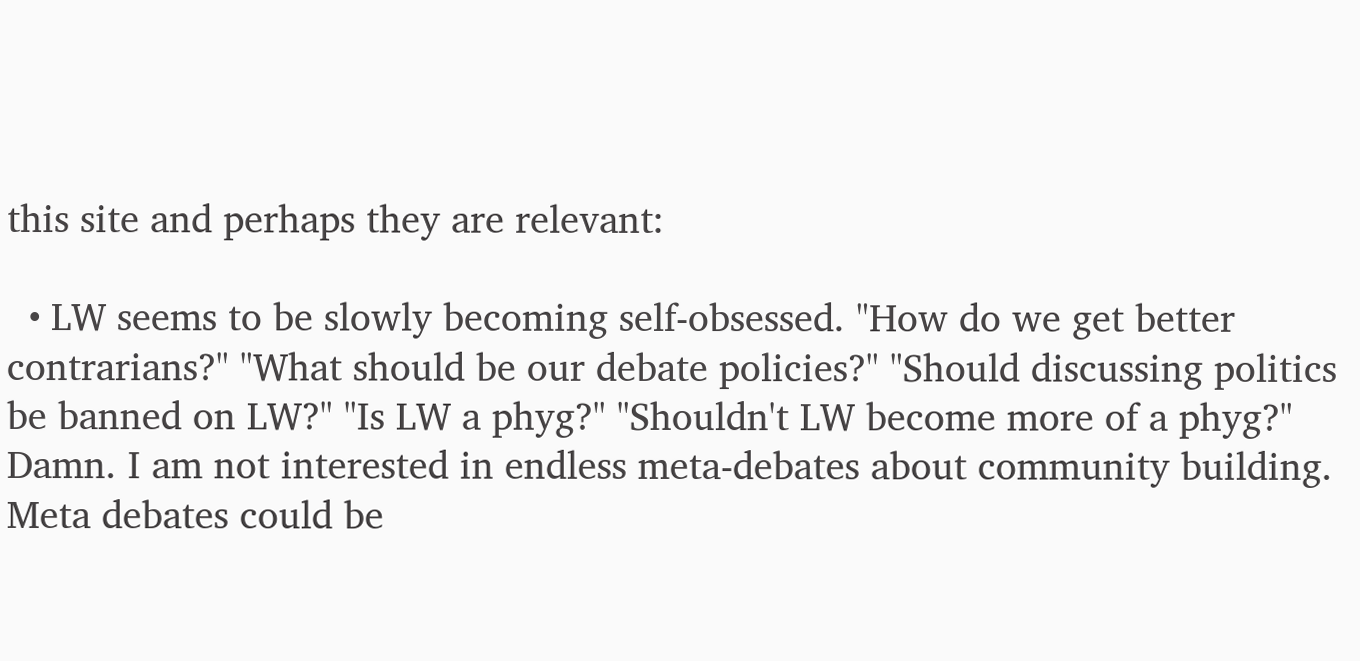this site and perhaps they are relevant:

  • LW seems to be slowly becoming self-obsessed. "How do we get better contrarians?" "What should be our debate policies?" "Should discussing politics be banned on LW?" "Is LW a phyg?" "Shouldn't LW become more of a phyg?" Damn. I am not interested in endless meta-debates about community building. Meta debates could be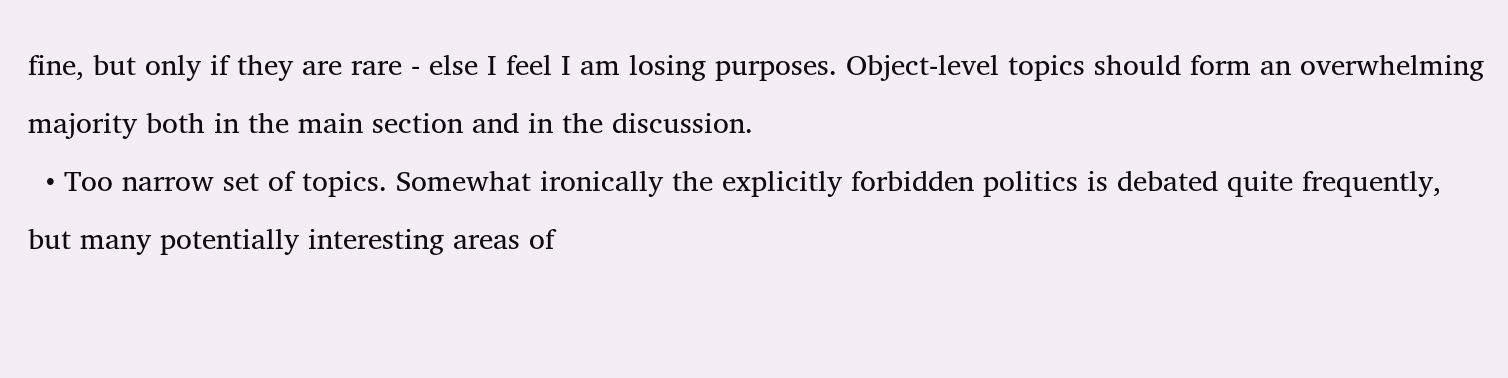fine, but only if they are rare - else I feel I am losing purposes. Object-level topics should form an overwhelming majority both in the main section and in the discussion.
  • Too narrow set of topics. Somewhat ironically the explicitly forbidden politics is debated quite frequently, but many potentially interesting areas of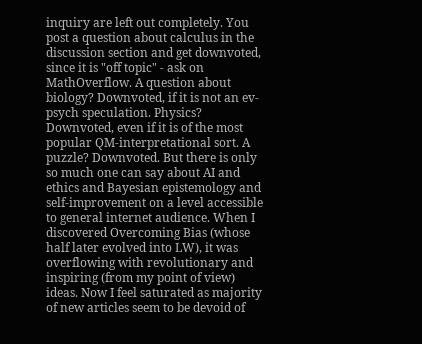inquiry are left out completely. You post a question about calculus in the discussion section and get downvoted, since it is "off topic" - ask on MathOverflow. A question about biology? Downvoted, if it is not an ev-psych speculation. Physics? Downvoted, even if it is of the most popular QM-interpretational sort. A puzzle? Downvoted. But there is only so much one can say about AI and ethics and Bayesian epistemology and self-improvement on a level accessible to general internet audience. When I discovered Overcoming Bias (whose half later evolved into LW), it was overflowing with revolutionary and inspiring (from my point of view) ideas. Now I feel saturated as majority of new articles seem to be devoid of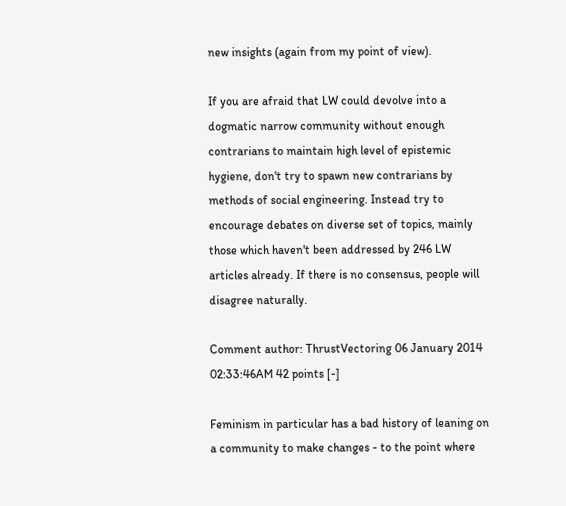new insights (again from my point of view).

If you are afraid that LW could devolve into a dogmatic narrow community without enough contrarians to maintain high level of epistemic hygiene, don't try to spawn new contrarians by methods of social engineering. Instead try to encourage debates on diverse set of topics, mainly those which haven't been addressed by 246 LW articles already. If there is no consensus, people will disagree naturally.

Comment author: ThrustVectoring 06 January 2014 02:33:46AM 42 points [-]

Feminism in particular has a bad history of leaning on a community to make changes - to the point where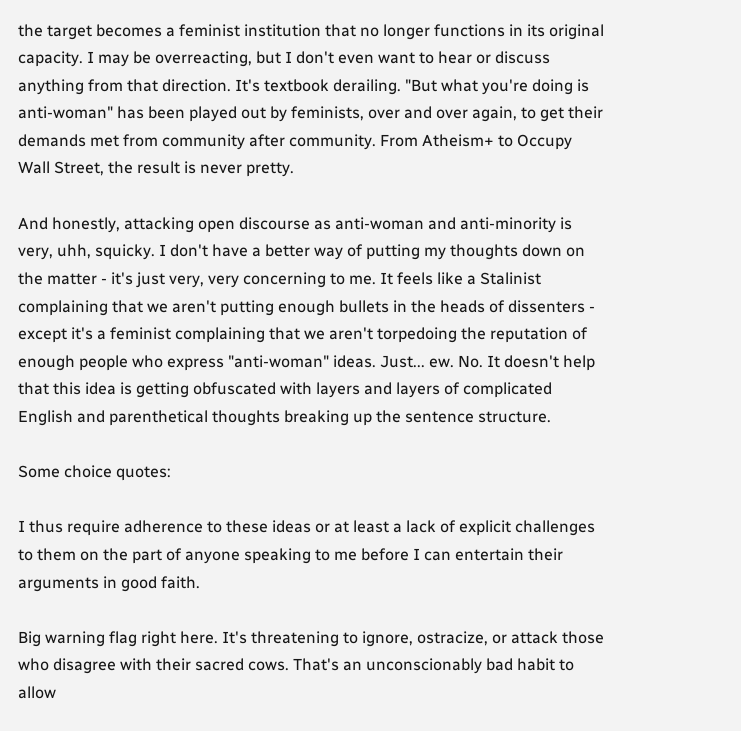the target becomes a feminist institution that no longer functions in its original capacity. I may be overreacting, but I don't even want to hear or discuss anything from that direction. It's textbook derailing. "But what you're doing is anti-woman" has been played out by feminists, over and over again, to get their demands met from community after community. From Atheism+ to Occupy Wall Street, the result is never pretty.

And honestly, attacking open discourse as anti-woman and anti-minority is very, uhh, squicky. I don't have a better way of putting my thoughts down on the matter - it's just very, very concerning to me. It feels like a Stalinist complaining that we aren't putting enough bullets in the heads of dissenters - except it's a feminist complaining that we aren't torpedoing the reputation of enough people who express "anti-woman" ideas. Just... ew. No. It doesn't help that this idea is getting obfuscated with layers and layers of complicated English and parenthetical thoughts breaking up the sentence structure.

Some choice quotes:

I thus require adherence to these ideas or at least a lack of explicit challenges to them on the part of anyone speaking to me before I can entertain their arguments in good faith.

Big warning flag right here. It's threatening to ignore, ostracize, or attack those who disagree with their sacred cows. That's an unconscionably bad habit to allow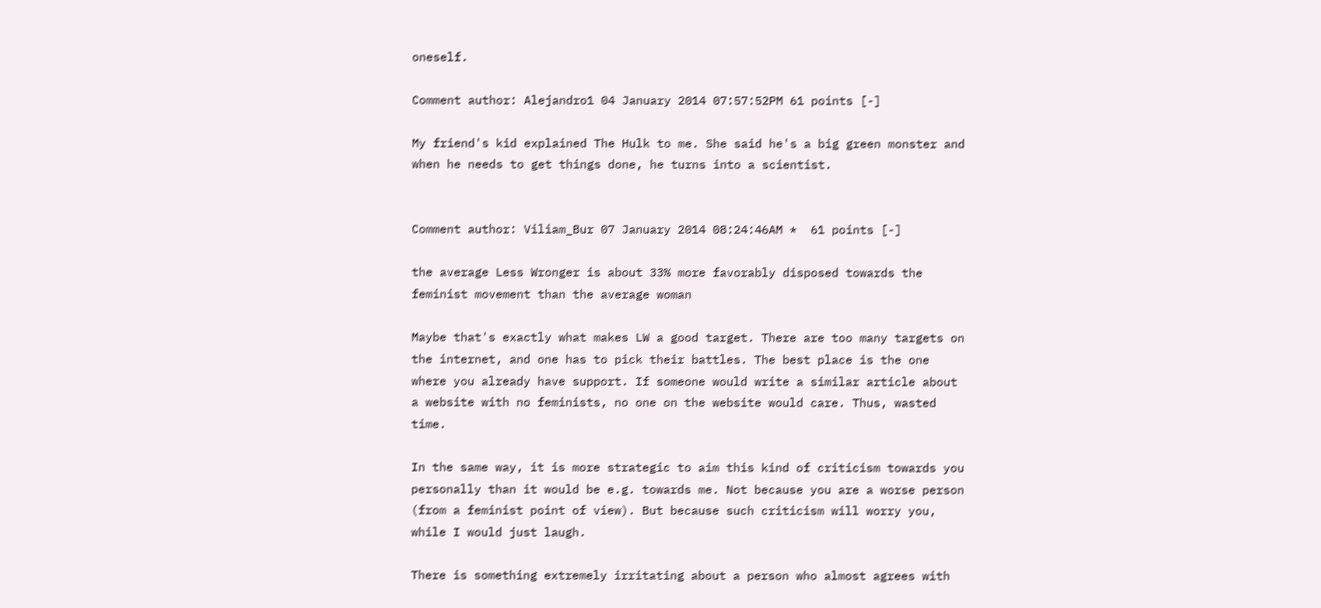oneself.

Comment author: Alejandro1 04 January 2014 07:57:52PM 61 points [-]

My friend's kid explained The Hulk to me. She said he's a big green monster and when he needs to get things done, he turns into a scientist.


Comment author: Viliam_Bur 07 January 2014 08:24:46AM *  61 points [-]

the average Less Wronger is about 33% more favorably disposed towards the feminist movement than the average woman

Maybe that's exactly what makes LW a good target. There are too many targets on the internet, and one has to pick their battles. The best place is the one where you already have support. If someone would write a similar article about a website with no feminists, no one on the website would care. Thus, wasted time.

In the same way, it is more strategic to aim this kind of criticism towards you personally than it would be e.g. towards me. Not because you are a worse person (from a feminist point of view). But because such criticism will worry you, while I would just laugh.

There is something extremely irritating about a person who almost agrees with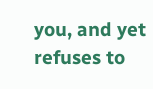you, and yet refuses to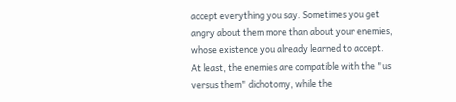accept everything you say. Sometimes you get angry about them more than about your enemies, whose existence you already learned to accept. At least, the enemies are compatible with the "us versus them" dichotomy, while the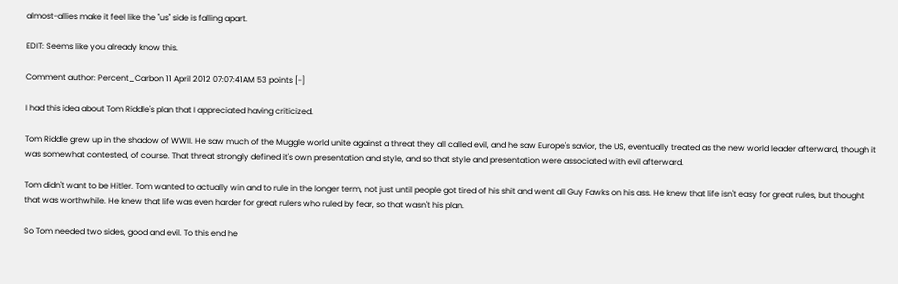almost-allies make it feel like the "us" side is falling apart.

EDIT: Seems like you already know this.

Comment author: Percent_Carbon 11 April 2012 07:07:41AM 53 points [-]

I had this idea about Tom Riddle's plan that I appreciated having criticized.

Tom Riddle grew up in the shadow of WWII. He saw much of the Muggle world unite against a threat they all called evil, and he saw Europe's savior, the US, eventually treated as the new world leader afterward, though it was somewhat contested, of course. That threat strongly defined it's own presentation and style, and so that style and presentation were associated with evil afterward.

Tom didn't want to be Hitler. Tom wanted to actually win and to rule in the longer term, not just until people got tired of his shit and went all Guy Fawks on his ass. He knew that life isn't easy for great rules, but thought that was worthwhile. He knew that life was even harder for great rulers who ruled by fear, so that wasn't his plan.

So Tom needed two sides, good and evil. To this end he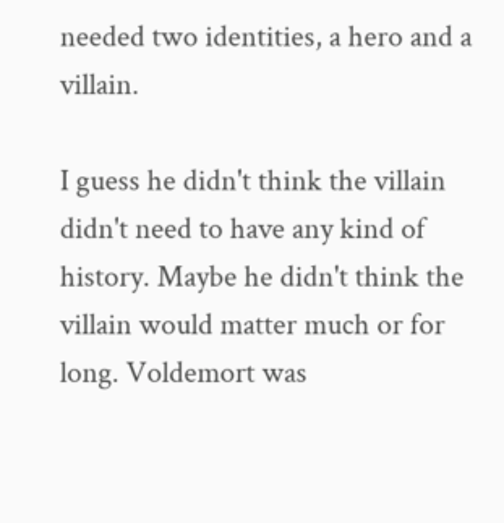needed two identities, a hero and a villain.

I guess he didn't think the villain didn't need to have any kind of history. Maybe he didn't think the villain would matter much or for long. Voldemort was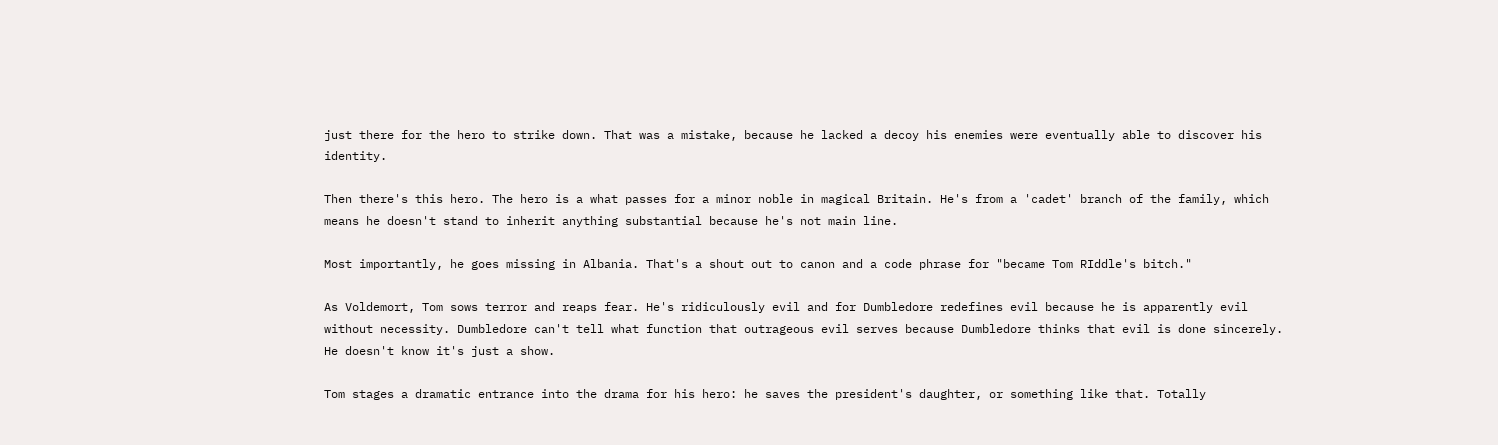just there for the hero to strike down. That was a mistake, because he lacked a decoy his enemies were eventually able to discover his identity.

Then there's this hero. The hero is a what passes for a minor noble in magical Britain. He's from a 'cadet' branch of the family, which means he doesn't stand to inherit anything substantial because he's not main line.

Most importantly, he goes missing in Albania. That's a shout out to canon and a code phrase for "became Tom RIddle's bitch."

As Voldemort, Tom sows terror and reaps fear. He's ridiculously evil and for Dumbledore redefines evil because he is apparently evil without necessity. Dumbledore can't tell what function that outrageous evil serves because Dumbledore thinks that evil is done sincerely. He doesn't know it's just a show.

Tom stages a dramatic entrance into the drama for his hero: he saves the president's daughter, or something like that. Totally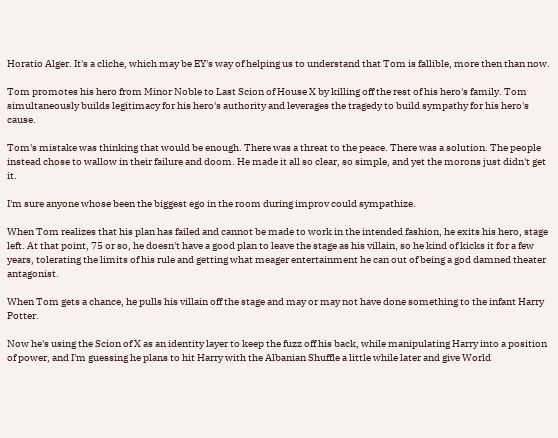Horatio Alger. It's a cliche, which may be EY's way of helping us to understand that Tom is fallible, more then than now.

Tom promotes his hero from Minor Noble to Last Scion of House X by killing off the rest of his hero's family. Tom simultaneously builds legitimacy for his hero's authority and leverages the tragedy to build sympathy for his hero's cause.

Tom's mistake was thinking that would be enough. There was a threat to the peace. There was a solution. The people instead chose to wallow in their failure and doom. He made it all so clear, so simple, and yet the morons just didn't get it.

I'm sure anyone whose been the biggest ego in the room during improv could sympathize.

When Tom realizes that his plan has failed and cannot be made to work in the intended fashion, he exits his hero, stage left. At that point, 75 or so, he doesn't have a good plan to leave the stage as his villain, so he kind of kicks it for a few years, tolerating the limits of his rule and getting what meager entertainment he can out of being a god damned theater antagonist.

When Tom gets a chance, he pulls his villain off the stage and may or may not have done something to the infant Harry Potter.

Now he's using the Scion of X as an identity layer to keep the fuzz off his back, while manipulating Harry into a position of power, and I'm guessing he plans to hit Harry with the Albanian Shuffle a little while later and give World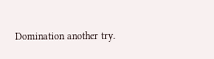Domination another try.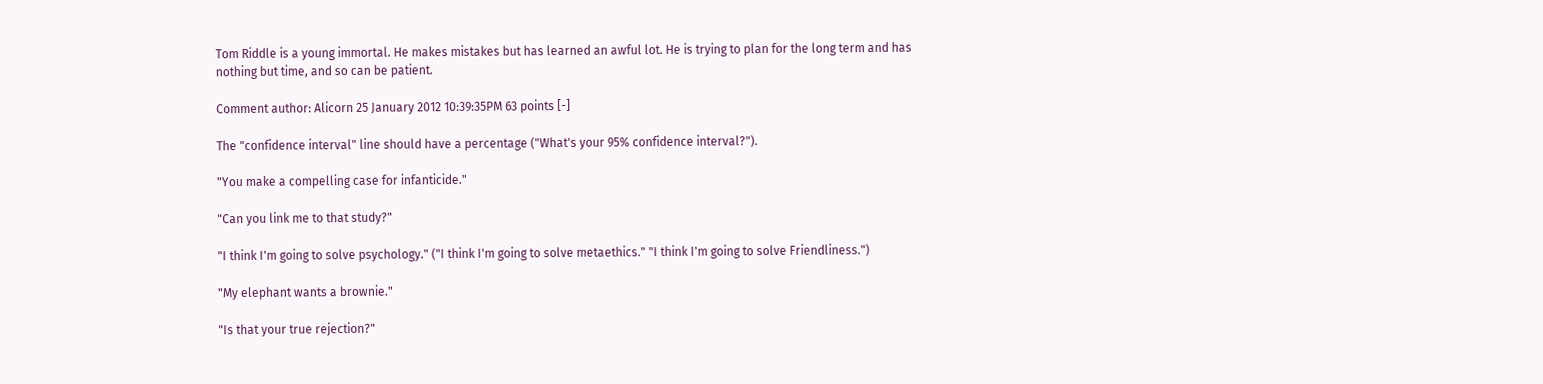Tom Riddle is a young immortal. He makes mistakes but has learned an awful lot. He is trying to plan for the long term and has nothing but time, and so can be patient.

Comment author: Alicorn 25 January 2012 10:39:35PM 63 points [-]

The "confidence interval" line should have a percentage ("What's your 95% confidence interval?").

"You make a compelling case for infanticide."

"Can you link me to that study?"

"I think I'm going to solve psychology." ("I think I'm going to solve metaethics." "I think I'm going to solve Friendliness.")

"My elephant wants a brownie."

"Is that your true rejection?"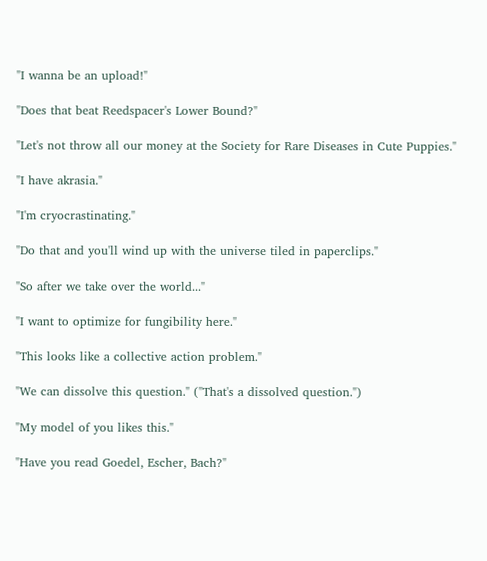"I wanna be an upload!"

"Does that beat Reedspacer's Lower Bound?"

"Let's not throw all our money at the Society for Rare Diseases in Cute Puppies."

"I have akrasia."

"I'm cryocrastinating."

"Do that and you'll wind up with the universe tiled in paperclips."

"So after we take over the world..."

"I want to optimize for fungibility here."

"This looks like a collective action problem."

"We can dissolve this question." ("That's a dissolved question.")

"My model of you likes this."

"Have you read Goedel, Escher, Bach?"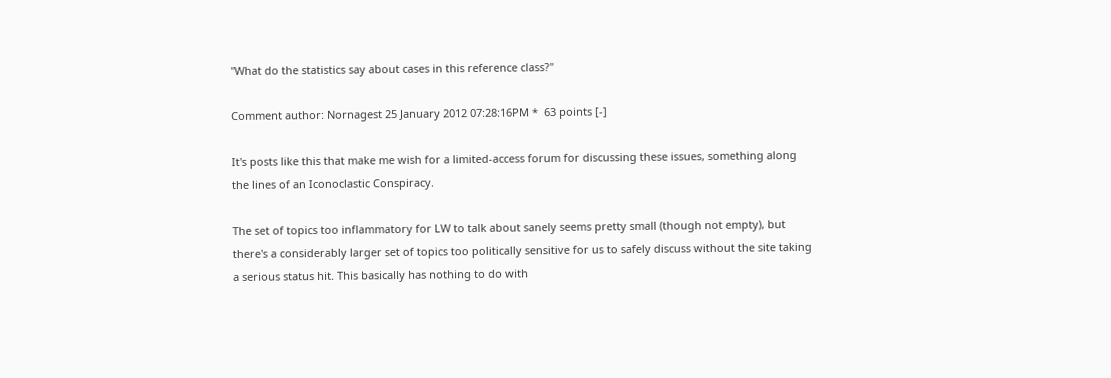"What do the statistics say about cases in this reference class?"

Comment author: Nornagest 25 January 2012 07:28:16PM *  63 points [-]

It's posts like this that make me wish for a limited-access forum for discussing these issues, something along the lines of an Iconoclastic Conspiracy.

The set of topics too inflammatory for LW to talk about sanely seems pretty small (though not empty), but there's a considerably larger set of topics too politically sensitive for us to safely discuss without the site taking a serious status hit. This basically has nothing to do with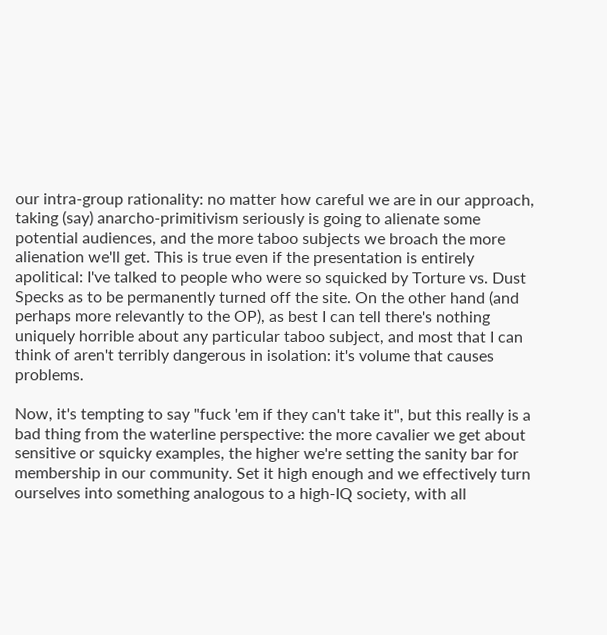our intra-group rationality: no matter how careful we are in our approach, taking (say) anarcho-primitivism seriously is going to alienate some potential audiences, and the more taboo subjects we broach the more alienation we'll get. This is true even if the presentation is entirely apolitical: I've talked to people who were so squicked by Torture vs. Dust Specks as to be permanently turned off the site. On the other hand (and perhaps more relevantly to the OP), as best I can tell there's nothing uniquely horrible about any particular taboo subject, and most that I can think of aren't terribly dangerous in isolation: it's volume that causes problems.

Now, it's tempting to say "fuck 'em if they can't take it", but this really is a bad thing from the waterline perspective: the more cavalier we get about sensitive or squicky examples, the higher we're setting the sanity bar for membership in our community. Set it high enough and we effectively turn ourselves into something analogous to a high-IQ society, with all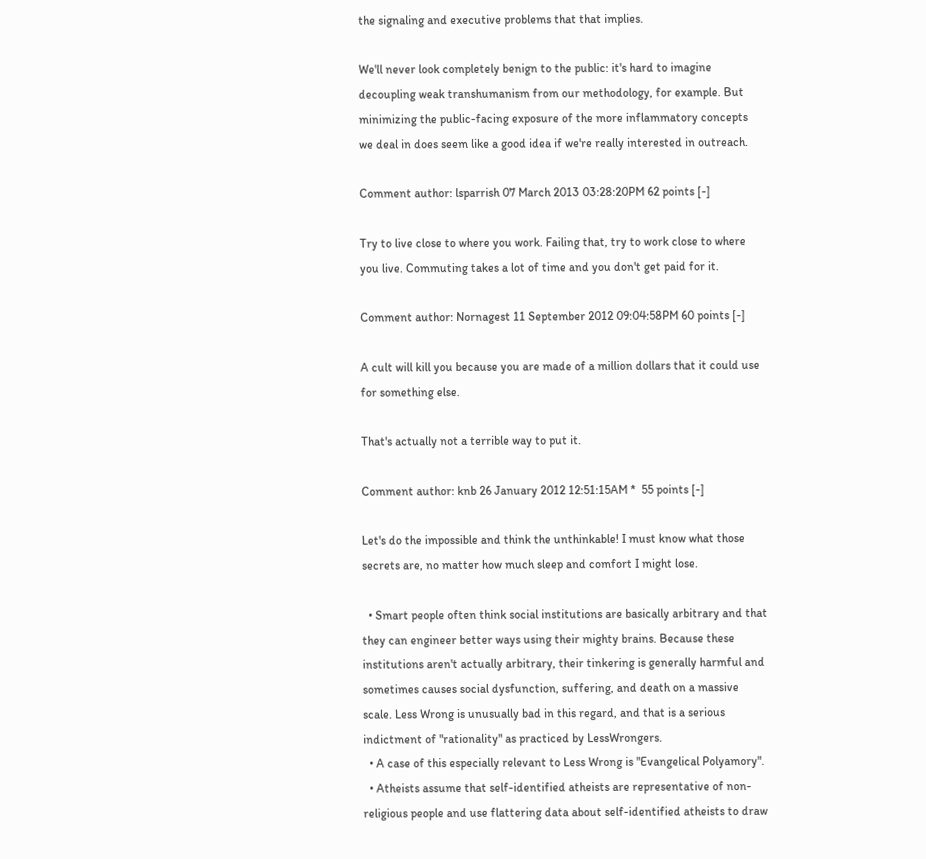the signaling and executive problems that that implies.

We'll never look completely benign to the public: it's hard to imagine decoupling weak transhumanism from our methodology, for example. But minimizing the public-facing exposure of the more inflammatory concepts we deal in does seem like a good idea if we're really interested in outreach.

Comment author: lsparrish 07 March 2013 03:28:20PM 62 points [-]

Try to live close to where you work. Failing that, try to work close to where you live. Commuting takes a lot of time and you don't get paid for it.

Comment author: Nornagest 11 September 2012 09:04:58PM 60 points [-]

A cult will kill you because you are made of a million dollars that it could use for something else.

That's actually not a terrible way to put it.

Comment author: knb 26 January 2012 12:51:15AM *  55 points [-]

Let's do the impossible and think the unthinkable! I must know what those secrets are, no matter how much sleep and comfort I might lose.

  • Smart people often think social institutions are basically arbitrary and that they can engineer better ways using their mighty brains. Because these institutions aren't actually arbitrary, their tinkering is generally harmful and sometimes causes social dysfunction, suffering, and death on a massive scale. Less Wrong is unusually bad in this regard, and that is a serious indictment of "rationality" as practiced by LessWrongers.
  • A case of this especially relevant to Less Wrong is "Evangelical Polyamory".
  • Atheists assume that self-identified atheists are representative of non-religious people and use flattering data about self-identified atheists to draw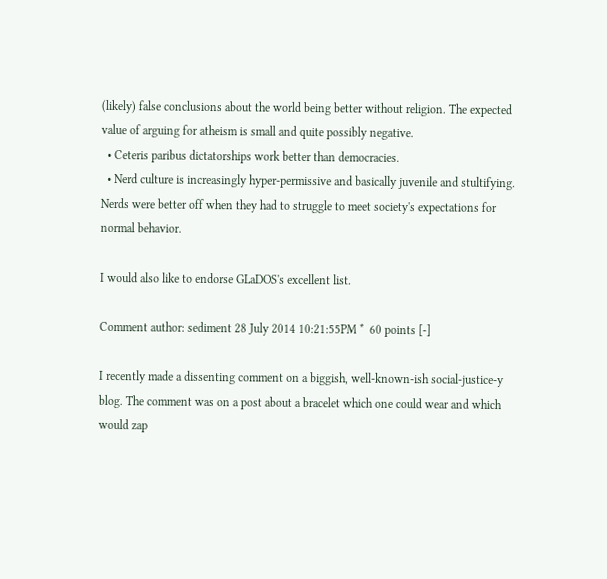(likely) false conclusions about the world being better without religion. The expected value of arguing for atheism is small and quite possibly negative.
  • Ceteris paribus dictatorships work better than democracies.
  • Nerd culture is increasingly hyper-permissive and basically juvenile and stultifying. Nerds were better off when they had to struggle to meet society's expectations for normal behavior.

I would also like to endorse GLaDOS's excellent list.

Comment author: sediment 28 July 2014 10:21:55PM *  60 points [-]

I recently made a dissenting comment on a biggish, well-known-ish social-justice-y blog. The comment was on a post about a bracelet which one could wear and which would zap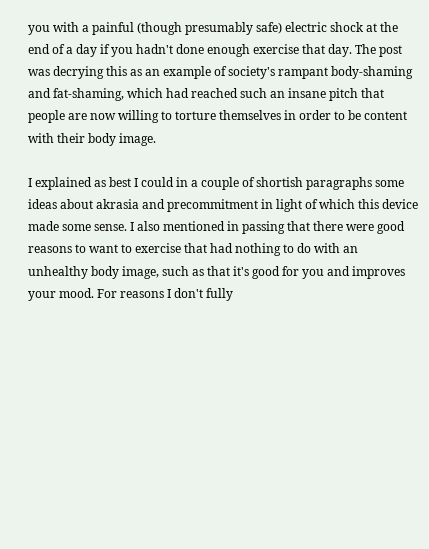you with a painful (though presumably safe) electric shock at the end of a day if you hadn't done enough exercise that day. The post was decrying this as an example of society's rampant body-shaming and fat-shaming, which had reached such an insane pitch that people are now willing to torture themselves in order to be content with their body image.

I explained as best I could in a couple of shortish paragraphs some ideas about akrasia and precommitment in light of which this device made some sense. I also mentioned in passing that there were good reasons to want to exercise that had nothing to do with an unhealthy body image, such as that it's good for you and improves your mood. For reasons I don't fully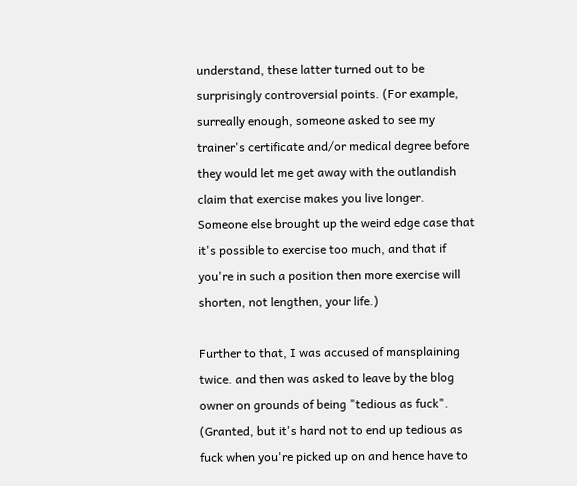understand, these latter turned out to be surprisingly controversial points. (For example, surreally enough, someone asked to see my trainer's certificate and/or medical degree before they would let me get away with the outlandish claim that exercise makes you live longer. Someone else brought up the weird edge case that it's possible to exercise too much, and that if you're in such a position then more exercise will shorten, not lengthen, your life.)

Further to that, I was accused of mansplaining twice. and then was asked to leave by the blog owner on grounds of being "tedious as fuck". (Granted, but it's hard not to end up tedious as fuck when you're picked up on and hence have to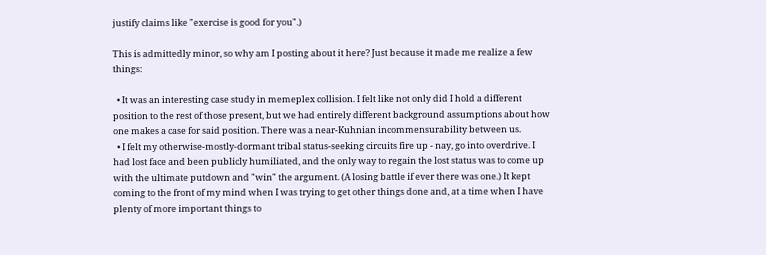justify claims like "exercise is good for you".)

This is admittedly minor, so why am I posting about it here? Just because it made me realize a few things:

  • It was an interesting case study in memeplex collision. I felt like not only did I hold a different position to the rest of those present, but we had entirely different background assumptions about how one makes a case for said position. There was a near-Kuhnian incommensurability between us.
  • I felt my otherwise-mostly-dormant tribal status-seeking circuits fire up - nay, go into overdrive. I had lost face and been publicly humiliated, and the only way to regain the lost status was to come up with the ultimate putdown and "win" the argument. (A losing battle if ever there was one.) It kept coming to the front of my mind when I was trying to get other things done and, at a time when I have plenty of more important things to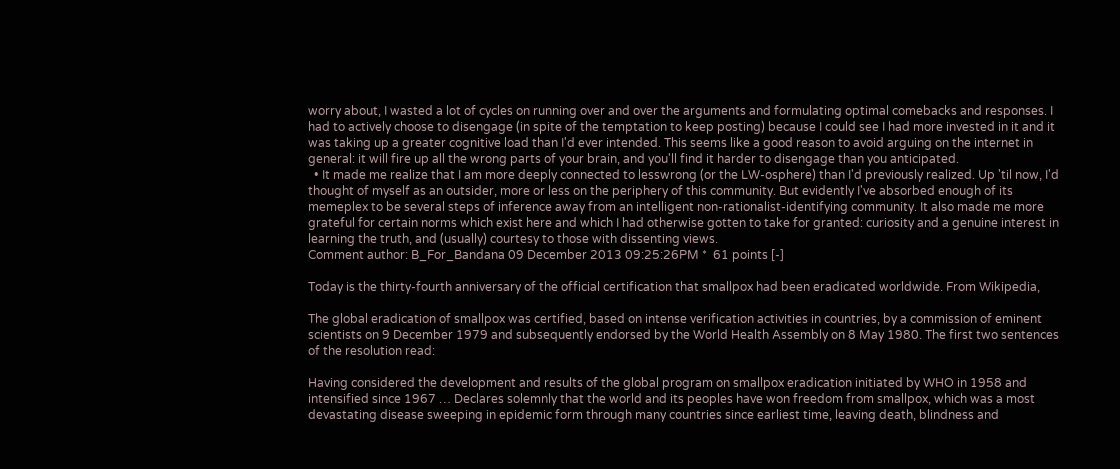worry about, I wasted a lot of cycles on running over and over the arguments and formulating optimal comebacks and responses. I had to actively choose to disengage (in spite of the temptation to keep posting) because I could see I had more invested in it and it was taking up a greater cognitive load than I'd ever intended. This seems like a good reason to avoid arguing on the internet in general: it will fire up all the wrong parts of your brain, and you'll find it harder to disengage than you anticipated.
  • It made me realize that I am more deeply connected to lesswrong (or the LW-osphere) than I'd previously realized. Up 'til now, I'd thought of myself as an outsider, more or less on the periphery of this community. But evidently I've absorbed enough of its memeplex to be several steps of inference away from an intelligent non-rationalist-identifying community. It also made me more grateful for certain norms which exist here and which I had otherwise gotten to take for granted: curiosity and a genuine interest in learning the truth, and (usually) courtesy to those with dissenting views.
Comment author: B_For_Bandana 09 December 2013 09:25:26PM *  61 points [-]

Today is the thirty-fourth anniversary of the official certification that smallpox had been eradicated worldwide. From Wikipedia,

The global eradication of smallpox was certified, based on intense verification activities in countries, by a commission of eminent scientists on 9 December 1979 and subsequently endorsed by the World Health Assembly on 8 May 1980. The first two sentences of the resolution read:

Having considered the development and results of the global program on smallpox eradication initiated by WHO in 1958 and intensified since 1967 … Declares solemnly that the world and its peoples have won freedom from smallpox, which was a most devastating disease sweeping in epidemic form through many countries since earliest time, leaving death, blindness and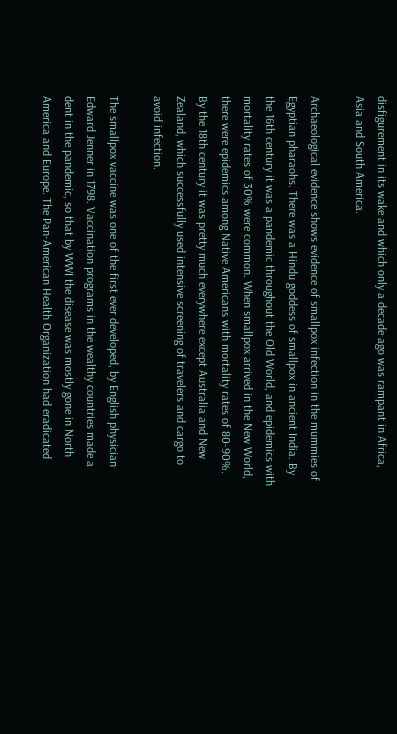disfigurement in its wake and which only a decade ago was rampant in Africa, Asia and South America.

Archaeological evidence shows evidence of smallpox infection in the mummies of Egyptian pharaohs. There was a Hindu goddess of smallpox in ancient India. By the 16th century it was a pandemic throughout the Old World, and epidemics with mortality rates of 30% were common. When smallpox arrived in the New World, there were epidemics among Native Americans with mortality rates of 80-90%. By the 18th century it was pretty much everywhere except Australia and New Zealand, which successfully used intensive screening of travelers and cargo to avoid infection.

The smallpox vaccine was one of the first ever developed, by English physician Edward Jenner in 1798. Vaccination programs in the wealthy countries made a dent in the pandemic, so that by WWI the disease was mostly gone in North America and Europe. The Pan-American Health Organization had eradicated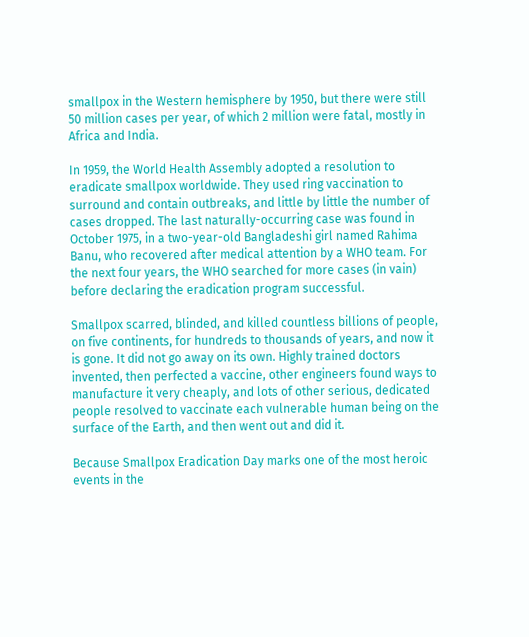smallpox in the Western hemisphere by 1950, but there were still 50 million cases per year, of which 2 million were fatal, mostly in Africa and India.

In 1959, the World Health Assembly adopted a resolution to eradicate smallpox worldwide. They used ring vaccination to surround and contain outbreaks, and little by little the number of cases dropped. The last naturally-occurring case was found in October 1975, in a two-year-old Bangladeshi girl named Rahima Banu, who recovered after medical attention by a WHO team. For the next four years, the WHO searched for more cases (in vain) before declaring the eradication program successful.

Smallpox scarred, blinded, and killed countless billions of people, on five continents, for hundreds to thousands of years, and now it is gone. It did not go away on its own. Highly trained doctors invented, then perfected a vaccine, other engineers found ways to manufacture it very cheaply, and lots of other serious, dedicated people resolved to vaccinate each vulnerable human being on the surface of the Earth, and then went out and did it.

Because Smallpox Eradication Day marks one of the most heroic events in the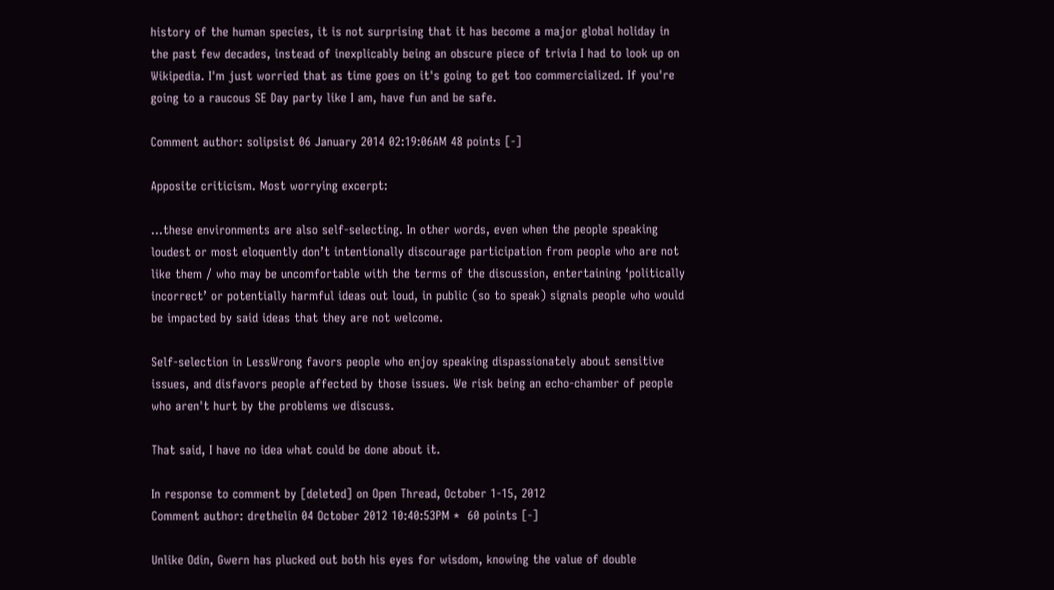history of the human species, it is not surprising that it has become a major global holiday in the past few decades, instead of inexplicably being an obscure piece of trivia I had to look up on Wikipedia. I'm just worried that as time goes on it's going to get too commercialized. If you're going to a raucous SE Day party like I am, have fun and be safe.

Comment author: solipsist 06 January 2014 02:19:06AM 48 points [-]

Apposite criticism. Most worrying excerpt:

...these environments are also self-selecting. In other words, even when the people speaking loudest or most eloquently don’t intentionally discourage participation from people who are not like them / who may be uncomfortable with the terms of the discussion, entertaining ‘politically incorrect’ or potentially harmful ideas out loud, in public (so to speak) signals people who would be impacted by said ideas that they are not welcome.

Self-selection in LessWrong favors people who enjoy speaking dispassionately about sensitive issues, and disfavors people affected by those issues. We risk being an echo-chamber of people who aren't hurt by the problems we discuss.

That said, I have no idea what could be done about it.

In response to comment by [deleted] on Open Thread, October 1-15, 2012
Comment author: drethelin 04 October 2012 10:40:53PM *  60 points [-]

Unlike Odin, Gwern has plucked out both his eyes for wisdom, knowing the value of double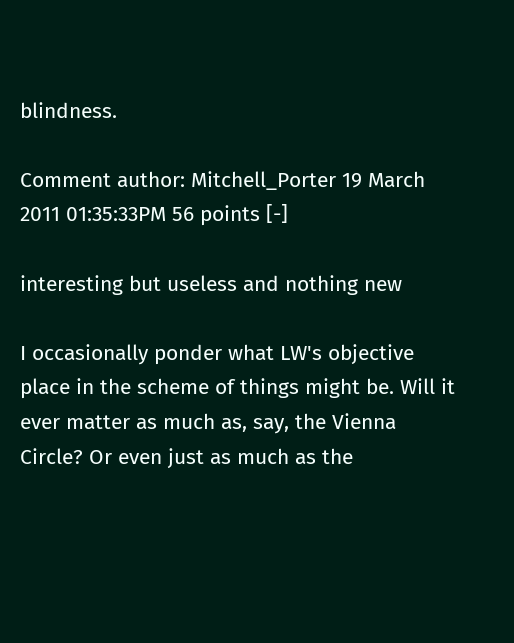blindness.

Comment author: Mitchell_Porter 19 March 2011 01:35:33PM 56 points [-]

interesting but useless and nothing new

I occasionally ponder what LW's objective place in the scheme of things might be. Will it ever matter as much as, say, the Vienna Circle? Or even just as much as the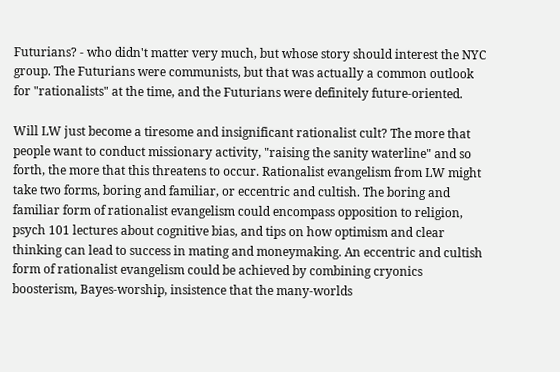Futurians? - who didn't matter very much, but whose story should interest the NYC group. The Futurians were communists, but that was actually a common outlook for "rationalists" at the time, and the Futurians were definitely future-oriented.

Will LW just become a tiresome and insignificant rationalist cult? The more that people want to conduct missionary activity, "raising the sanity waterline" and so forth, the more that this threatens to occur. Rationalist evangelism from LW might take two forms, boring and familiar, or eccentric and cultish. The boring and familiar form of rationalist evangelism could encompass opposition to religion, psych 101 lectures about cognitive bias, and tips on how optimism and clear thinking can lead to success in mating and moneymaking. An eccentric and cultish form of rationalist evangelism could be achieved by combining cryonics boosterism, Bayes-worship, insistence that the many-worlds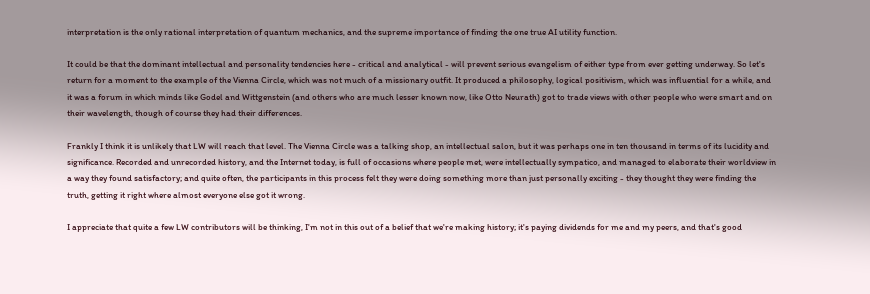interpretation is the only rational interpretation of quantum mechanics, and the supreme importance of finding the one true AI utility function.

It could be that the dominant intellectual and personality tendencies here - critical and analytical - will prevent serious evangelism of either type from ever getting underway. So let's return for a moment to the example of the Vienna Circle, which was not much of a missionary outfit. It produced a philosophy, logical positivism, which was influential for a while, and it was a forum in which minds like Godel and Wittgenstein (and others who are much lesser known now, like Otto Neurath) got to trade views with other people who were smart and on their wavelength, though of course they had their differences.

Frankly I think it is unlikely that LW will reach that level. The Vienna Circle was a talking shop, an intellectual salon, but it was perhaps one in ten thousand in terms of its lucidity and significance. Recorded and unrecorded history, and the Internet today, is full of occasions where people met, were intellectually sympatico, and managed to elaborate their worldview in a way they found satisfactory; and quite often, the participants in this process felt they were doing something more than just personally exciting - they thought they were finding the truth, getting it right where almost everyone else got it wrong.

I appreciate that quite a few LW contributors will be thinking, I'm not in this out of a belief that we're making history; it's paying dividends for me and my peers, and that's good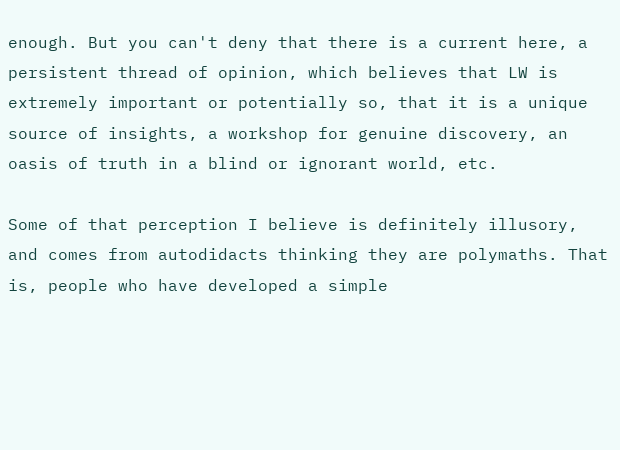enough. But you can't deny that there is a current here, a persistent thread of opinion, which believes that LW is extremely important or potentially so, that it is a unique source of insights, a workshop for genuine discovery, an oasis of truth in a blind or ignorant world, etc.

Some of that perception I believe is definitely illusory, and comes from autodidacts thinking they are polymaths. That is, people who have developed a simple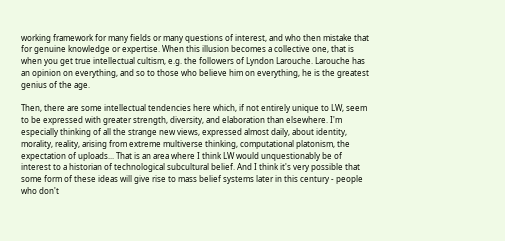working framework for many fields or many questions of interest, and who then mistake that for genuine knowledge or expertise. When this illusion becomes a collective one, that is when you get true intellectual cultism, e.g. the followers of Lyndon Larouche. Larouche has an opinion on everything, and so to those who believe him on everything, he is the greatest genius of the age.

Then, there are some intellectual tendencies here which, if not entirely unique to LW, seem to be expressed with greater strength, diversity, and elaboration than elsewhere. I'm especially thinking of all the strange new views, expressed almost daily, about identity, morality, reality, arising from extreme multiverse thinking, computational platonism, the expectation of uploads... That is an area where I think LW would unquestionably be of interest to a historian of technological subcultural belief. And I think it's very possible that some form of these ideas will give rise to mass belief systems later in this century - people who don't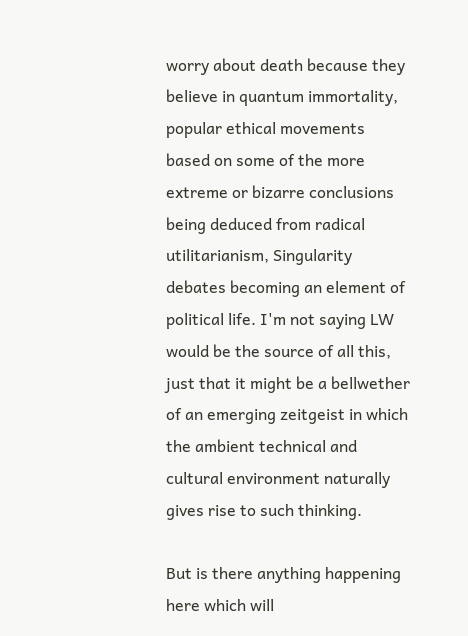worry about death because they believe in quantum immortality, popular ethical movements based on some of the more extreme or bizarre conclusions being deduced from radical utilitarianism, Singularity debates becoming an element of political life. I'm not saying LW would be the source of all this, just that it might be a bellwether of an emerging zeitgeist in which the ambient technical and cultural environment naturally gives rise to such thinking.

But is there anything happening here which will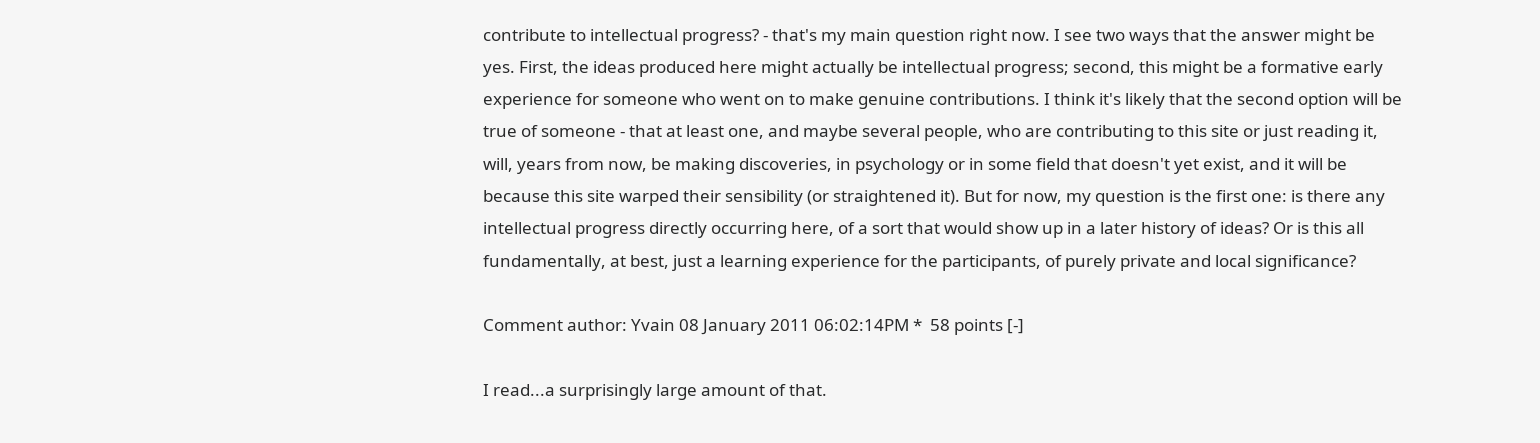contribute to intellectual progress? - that's my main question right now. I see two ways that the answer might be yes. First, the ideas produced here might actually be intellectual progress; second, this might be a formative early experience for someone who went on to make genuine contributions. I think it's likely that the second option will be true of someone - that at least one, and maybe several people, who are contributing to this site or just reading it, will, years from now, be making discoveries, in psychology or in some field that doesn't yet exist, and it will be because this site warped their sensibility (or straightened it). But for now, my question is the first one: is there any intellectual progress directly occurring here, of a sort that would show up in a later history of ideas? Or is this all fundamentally, at best, just a learning experience for the participants, of purely private and local significance?

Comment author: Yvain 08 January 2011 06:02:14PM *  58 points [-]

I read...a surprisingly large amount of that.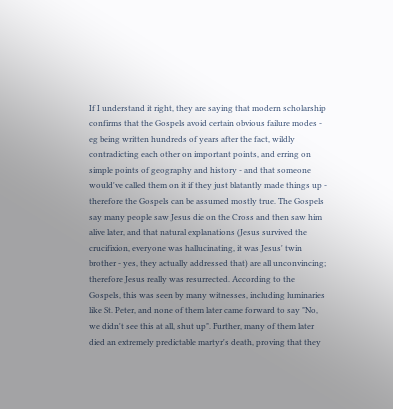If I understand it right, they are saying that modern scholarship confirms that the Gospels avoid certain obvious failure modes - eg being written hundreds of years after the fact, wildly contradicting each other on important points, and erring on simple points of geography and history - and that someone would've called them on it if they just blatantly made things up - therefore the Gospels can be assumed mostly true. The Gospels say many people saw Jesus die on the Cross and then saw him alive later, and that natural explanations (Jesus survived the crucifixion, everyone was hallucinating, it was Jesus' twin brother - yes, they actually addressed that) are all unconvincing; therefore Jesus really was resurrected. According to the Gospels, this was seen by many witnesses, including luminaries like St. Peter, and none of them later came forward to say "No, we didn't see this at all, shut up". Further, many of them later died an extremely predictable martyr's death, proving that they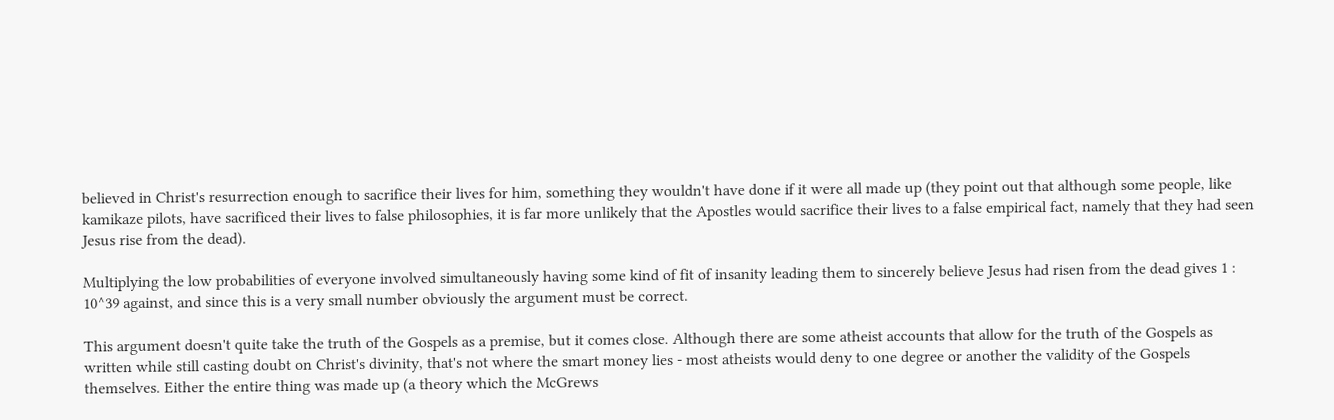believed in Christ's resurrection enough to sacrifice their lives for him, something they wouldn't have done if it were all made up (they point out that although some people, like kamikaze pilots, have sacrificed their lives to false philosophies, it is far more unlikely that the Apostles would sacrifice their lives to a false empirical fact, namely that they had seen Jesus rise from the dead).

Multiplying the low probabilities of everyone involved simultaneously having some kind of fit of insanity leading them to sincerely believe Jesus had risen from the dead gives 1 : 10^39 against, and since this is a very small number obviously the argument must be correct.

This argument doesn't quite take the truth of the Gospels as a premise, but it comes close. Although there are some atheist accounts that allow for the truth of the Gospels as written while still casting doubt on Christ's divinity, that's not where the smart money lies - most atheists would deny to one degree or another the validity of the Gospels themselves. Either the entire thing was made up (a theory which the McGrews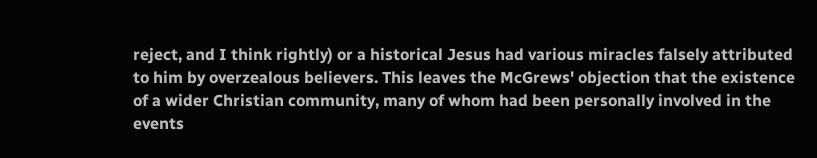reject, and I think rightly) or a historical Jesus had various miracles falsely attributed to him by overzealous believers. This leaves the McGrews' objection that the existence of a wider Christian community, many of whom had been personally involved in the events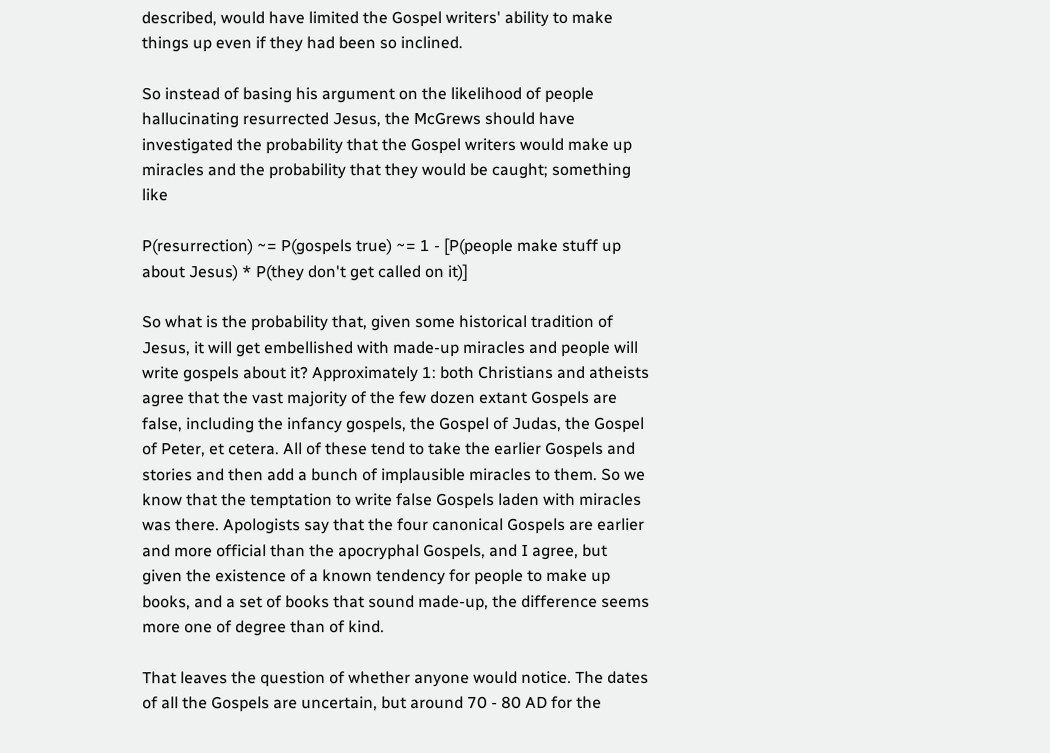described, would have limited the Gospel writers' ability to make things up even if they had been so inclined.

So instead of basing his argument on the likelihood of people hallucinating resurrected Jesus, the McGrews should have investigated the probability that the Gospel writers would make up miracles and the probability that they would be caught; something like

P(resurrection) ~= P(gospels true) ~= 1 - [P(people make stuff up about Jesus) * P(they don't get called on it)]

So what is the probability that, given some historical tradition of Jesus, it will get embellished with made-up miracles and people will write gospels about it? Approximately 1: both Christians and atheists agree that the vast majority of the few dozen extant Gospels are false, including the infancy gospels, the Gospel of Judas, the Gospel of Peter, et cetera. All of these tend to take the earlier Gospels and stories and then add a bunch of implausible miracles to them. So we know that the temptation to write false Gospels laden with miracles was there. Apologists say that the four canonical Gospels are earlier and more official than the apocryphal Gospels, and I agree, but given the existence of a known tendency for people to make up books, and a set of books that sound made-up, the difference seems more one of degree than of kind.

That leaves the question of whether anyone would notice. The dates of all the Gospels are uncertain, but around 70 - 80 AD for the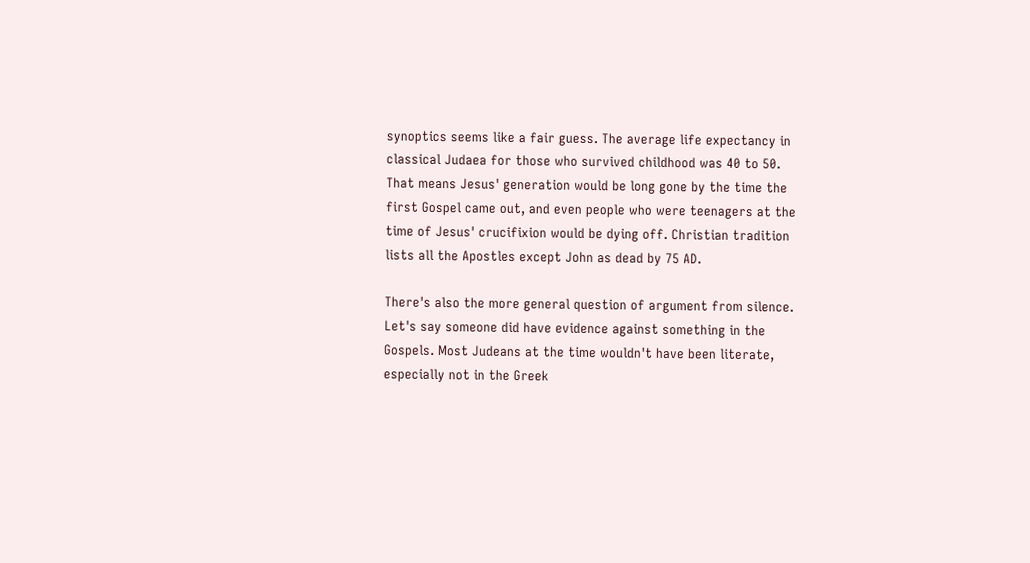synoptics seems like a fair guess. The average life expectancy in classical Judaea for those who survived childhood was 40 to 50. That means Jesus' generation would be long gone by the time the first Gospel came out, and even people who were teenagers at the time of Jesus' crucifixion would be dying off. Christian tradition lists all the Apostles except John as dead by 75 AD.

There's also the more general question of argument from silence. Let's say someone did have evidence against something in the Gospels. Most Judeans at the time wouldn't have been literate, especially not in the Greek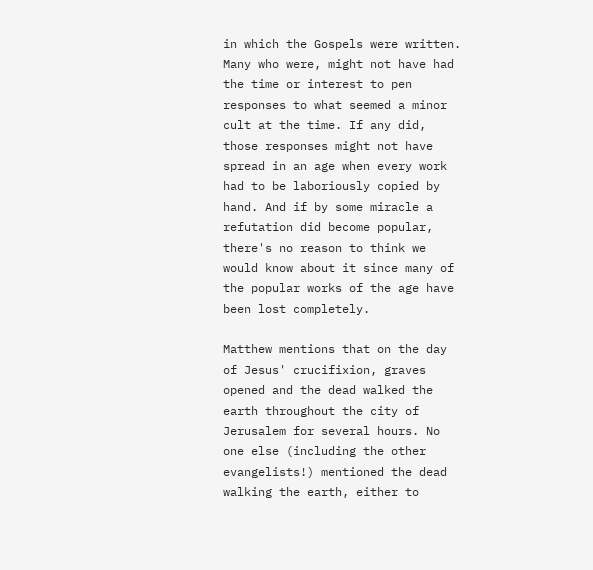in which the Gospels were written. Many who were, might not have had the time or interest to pen responses to what seemed a minor cult at the time. If any did, those responses might not have spread in an age when every work had to be laboriously copied by hand. And if by some miracle a refutation did become popular, there's no reason to think we would know about it since many of the popular works of the age have been lost completely.

Matthew mentions that on the day of Jesus' crucifixion, graves opened and the dead walked the earth throughout the city of Jerusalem for several hours. No one else (including the other evangelists!) mentioned the dead walking the earth, either to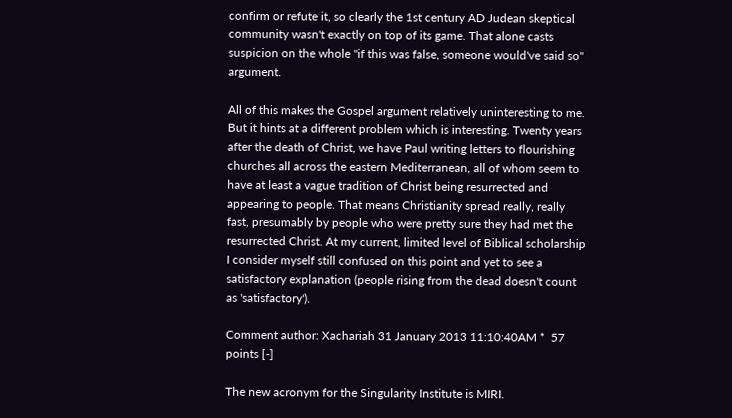confirm or refute it, so clearly the 1st century AD Judean skeptical community wasn't exactly on top of its game. That alone casts suspicion on the whole "if this was false, someone would've said so" argument.

All of this makes the Gospel argument relatively uninteresting to me. But it hints at a different problem which is interesting. Twenty years after the death of Christ, we have Paul writing letters to flourishing churches all across the eastern Mediterranean, all of whom seem to have at least a vague tradition of Christ being resurrected and appearing to people. That means Christianity spread really, really fast, presumably by people who were pretty sure they had met the resurrected Christ. At my current, limited level of Biblical scholarship I consider myself still confused on this point and yet to see a satisfactory explanation (people rising from the dead doesn't count as 'satisfactory').

Comment author: Xachariah 31 January 2013 11:10:40AM *  57 points [-]

The new acronym for the Singularity Institute is MIRI.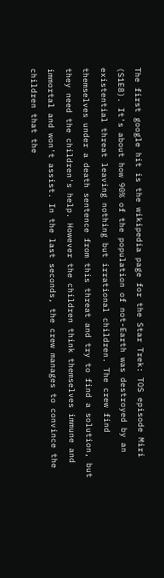The first google hit is the wikipedia page for the Star Trek: TOS episode Miri (S1E8). It's about how 90% of the population of not-Earth was destroyed by an existential threat leaving nothing but irrational children. The crew find themselves under a death sentence from this threat and try to find a solution, but they need the children's help. However the children think themselves immune and immortal and won't assist. In the last seconds, the crew manages to convince the children that the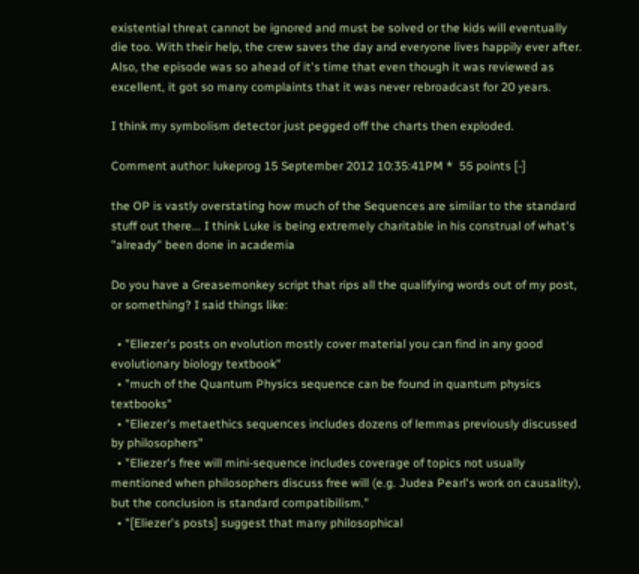existential threat cannot be ignored and must be solved or the kids will eventually die too. With their help, the crew saves the day and everyone lives happily ever after. Also, the episode was so ahead of it's time that even though it was reviewed as excellent, it got so many complaints that it was never rebroadcast for 20 years.

I think my symbolism detector just pegged off the charts then exploded.

Comment author: lukeprog 15 September 2012 10:35:41PM *  55 points [-]

the OP is vastly overstating how much of the Sequences are similar to the standard stuff out there... I think Luke is being extremely charitable in his construal of what's "already" been done in academia

Do you have a Greasemonkey script that rips all the qualifying words out of my post, or something? I said things like:

  • "Eliezer's posts on evolution mostly cover material you can find in any good evolutionary biology textbook"
  • "much of the Quantum Physics sequence can be found in quantum physics textbooks"
  • "Eliezer's metaethics sequences includes dozens of lemmas previously discussed by philosophers"
  • "Eliezer's free will mini-sequence includes coverage of topics not usually mentioned when philosophers discuss free will (e.g. Judea Pearl's work on causality), but the conclusion is standard compatibilism."
  • "[Eliezer's posts] suggest that many philosophical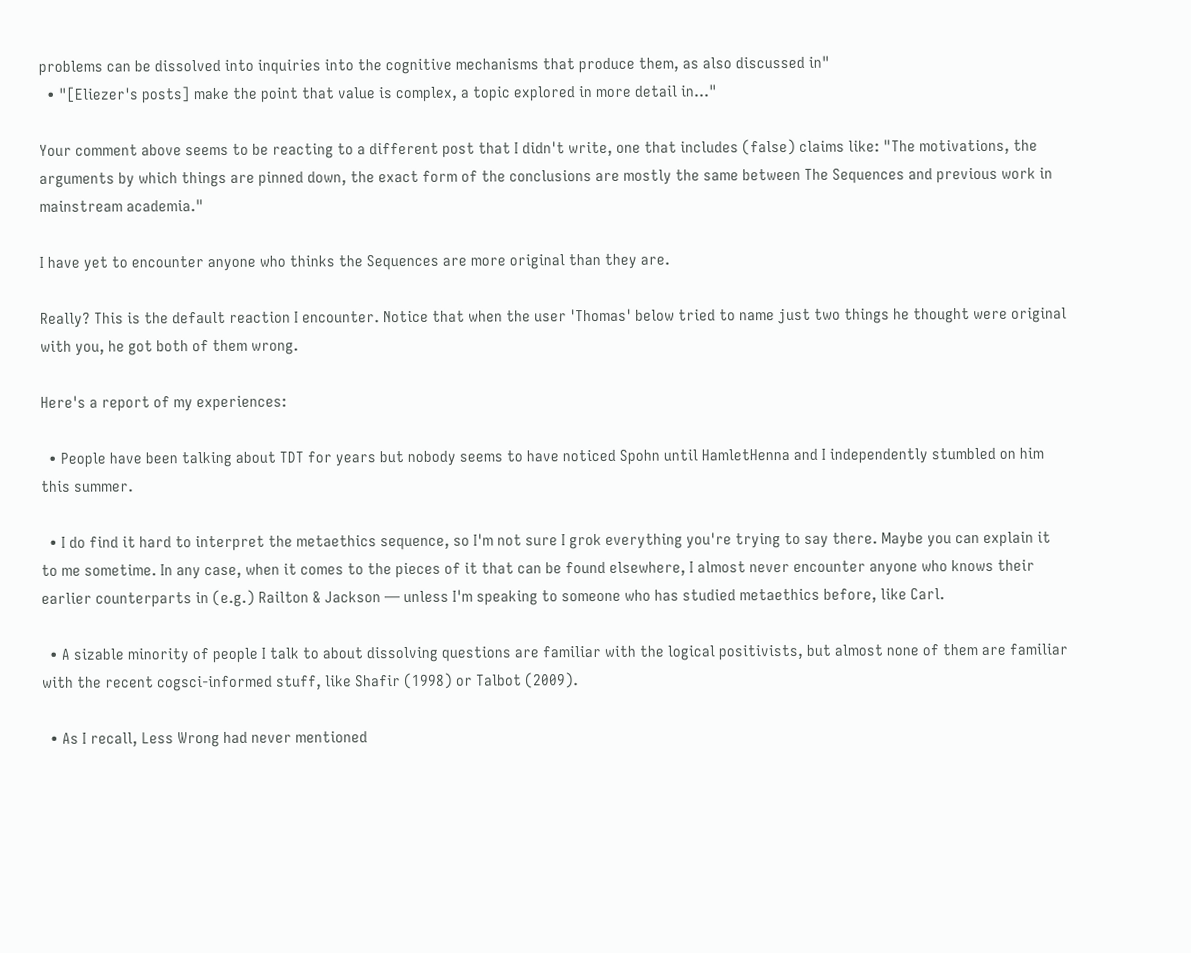problems can be dissolved into inquiries into the cognitive mechanisms that produce them, as also discussed in"
  • "[Eliezer's posts] make the point that value is complex, a topic explored in more detail in..."

Your comment above seems to be reacting to a different post that I didn't write, one that includes (false) claims like: "The motivations, the arguments by which things are pinned down, the exact form of the conclusions are mostly the same between The Sequences and previous work in mainstream academia."

I have yet to encounter anyone who thinks the Sequences are more original than they are.

Really? This is the default reaction I encounter. Notice that when the user 'Thomas' below tried to name just two things he thought were original with you, he got both of them wrong.

Here's a report of my experiences:

  • People have been talking about TDT for years but nobody seems to have noticed Spohn until HamletHenna and I independently stumbled on him this summer.

  • I do find it hard to interpret the metaethics sequence, so I'm not sure I grok everything you're trying to say there. Maybe you can explain it to me sometime. In any case, when it comes to the pieces of it that can be found elsewhere, I almost never encounter anyone who knows their earlier counterparts in (e.g.) Railton & Jackson — unless I'm speaking to someone who has studied metaethics before, like Carl.

  • A sizable minority of people I talk to about dissolving questions are familiar with the logical positivists, but almost none of them are familiar with the recent cogsci-informed stuff, like Shafir (1998) or Talbot (2009).

  • As I recall, Less Wrong had never mentioned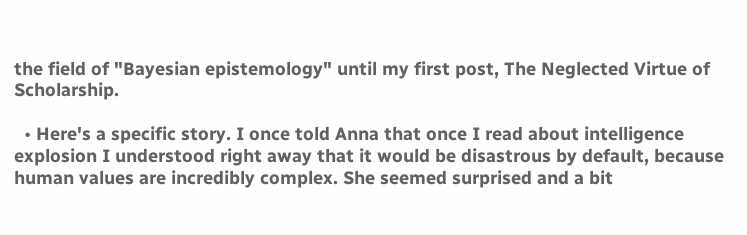the field of "Bayesian epistemology" until my first post, The Neglected Virtue of Scholarship.

  • Here's a specific story. I once told Anna that once I read about intelligence explosion I understood right away that it would be disastrous by default, because human values are incredibly complex. She seemed surprised and a bit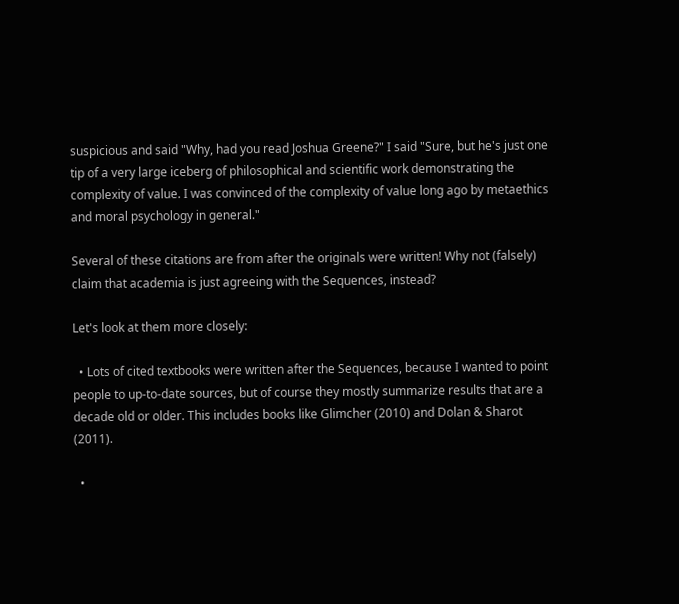suspicious and said "Why, had you read Joshua Greene?" I said "Sure, but he's just one tip of a very large iceberg of philosophical and scientific work demonstrating the complexity of value. I was convinced of the complexity of value long ago by metaethics and moral psychology in general."

Several of these citations are from after the originals were written! Why not (falsely) claim that academia is just agreeing with the Sequences, instead?

Let's look at them more closely:

  • Lots of cited textbooks were written after the Sequences, because I wanted to point people to up-to-date sources, but of course they mostly summarize results that are a decade old or older. This includes books like Glimcher (2010) and Dolan & Sharot (2011).

  •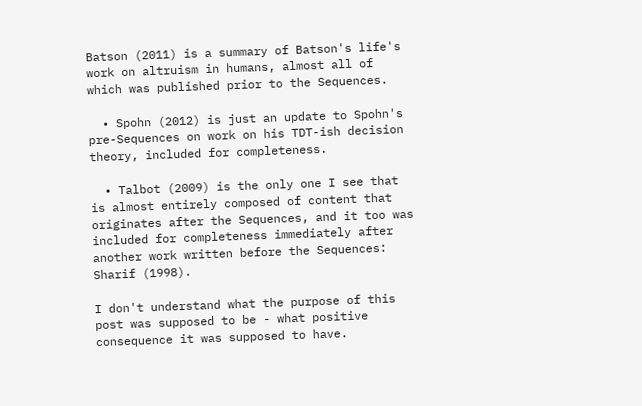Batson (2011) is a summary of Batson's life's work on altruism in humans, almost all of which was published prior to the Sequences.

  • Spohn (2012) is just an update to Spohn's pre-Sequences on work on his TDT-ish decision theory, included for completeness.

  • Talbot (2009) is the only one I see that is almost entirely composed of content that originates after the Sequences, and it too was included for completeness immediately after another work written before the Sequences: Sharif (1998).

I don't understand what the purpose of this post was supposed to be - what positive consequence it was supposed to have.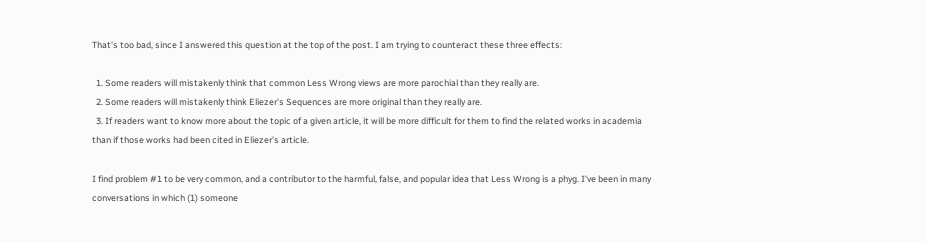That's too bad, since I answered this question at the top of the post. I am trying to counteract these three effects:

  1. Some readers will mistakenly think that common Less Wrong views are more parochial than they really are.
  2. Some readers will mistakenly think Eliezer's Sequences are more original than they really are.
  3. If readers want to know more about the topic of a given article, it will be more difficult for them to find the related works in academia than if those works had been cited in Eliezer's article.

I find problem #1 to be very common, and a contributor to the harmful, false, and popular idea that Less Wrong is a phyg. I've been in many conversations in which (1) someone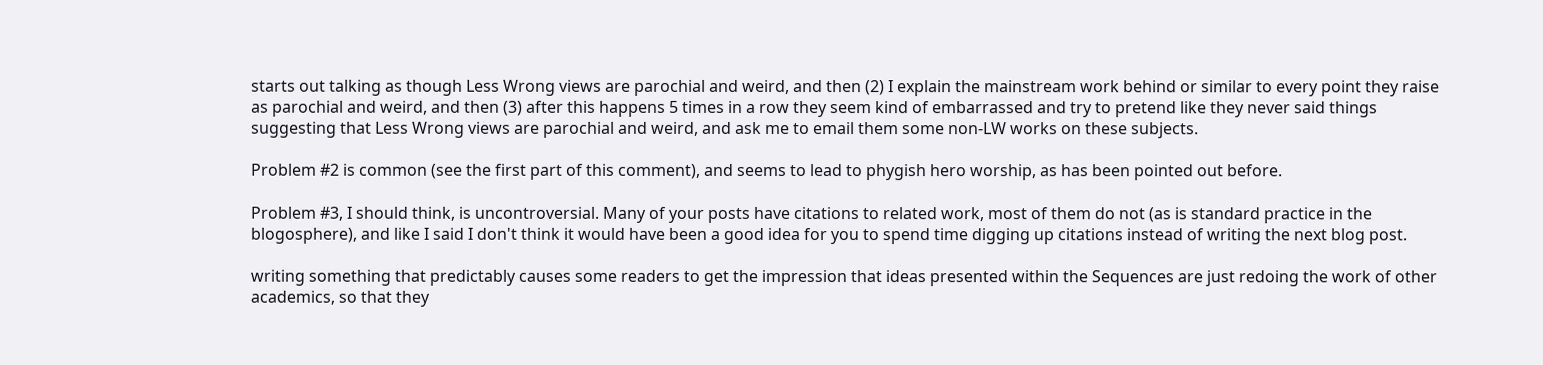starts out talking as though Less Wrong views are parochial and weird, and then (2) I explain the mainstream work behind or similar to every point they raise as parochial and weird, and then (3) after this happens 5 times in a row they seem kind of embarrassed and try to pretend like they never said things suggesting that Less Wrong views are parochial and weird, and ask me to email them some non-LW works on these subjects.

Problem #2 is common (see the first part of this comment), and seems to lead to phygish hero worship, as has been pointed out before.

Problem #3, I should think, is uncontroversial. Many of your posts have citations to related work, most of them do not (as is standard practice in the blogosphere), and like I said I don't think it would have been a good idea for you to spend time digging up citations instead of writing the next blog post.

writing something that predictably causes some readers to get the impression that ideas presented within the Sequences are just redoing the work of other academics, so that they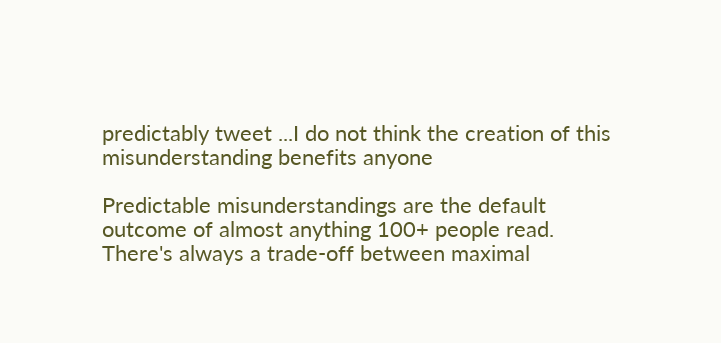predictably tweet ...I do not think the creation of this misunderstanding benefits anyone

Predictable misunderstandings are the default outcome of almost anything 100+ people read. There's always a trade-off between maximal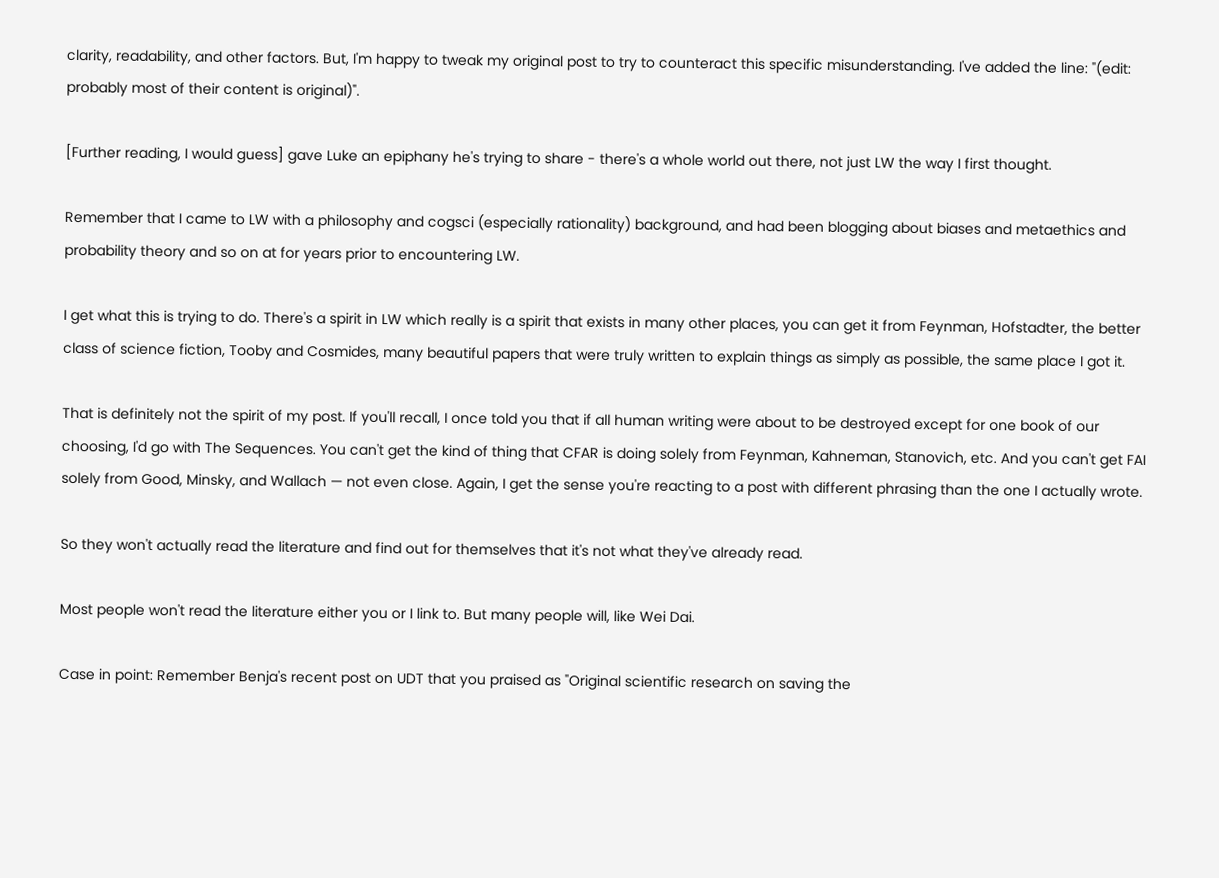clarity, readability, and other factors. But, I'm happy to tweak my original post to try to counteract this specific misunderstanding. I've added the line: "(edit: probably most of their content is original)".

[Further reading, I would guess] gave Luke an epiphany he's trying to share - there's a whole world out there, not just LW the way I first thought.

Remember that I came to LW with a philosophy and cogsci (especially rationality) background, and had been blogging about biases and metaethics and probability theory and so on at for years prior to encountering LW.

I get what this is trying to do. There's a spirit in LW which really is a spirit that exists in many other places, you can get it from Feynman, Hofstadter, the better class of science fiction, Tooby and Cosmides, many beautiful papers that were truly written to explain things as simply as possible, the same place I got it.

That is definitely not the spirit of my post. If you'll recall, I once told you that if all human writing were about to be destroyed except for one book of our choosing, I'd go with The Sequences. You can't get the kind of thing that CFAR is doing solely from Feynman, Kahneman, Stanovich, etc. And you can't get FAI solely from Good, Minsky, and Wallach — not even close. Again, I get the sense you're reacting to a post with different phrasing than the one I actually wrote.

So they won't actually read the literature and find out for themselves that it's not what they've already read.

Most people won't read the literature either you or I link to. But many people will, like Wei Dai.

Case in point: Remember Benja's recent post on UDT that you praised as "Original scientific research on saving the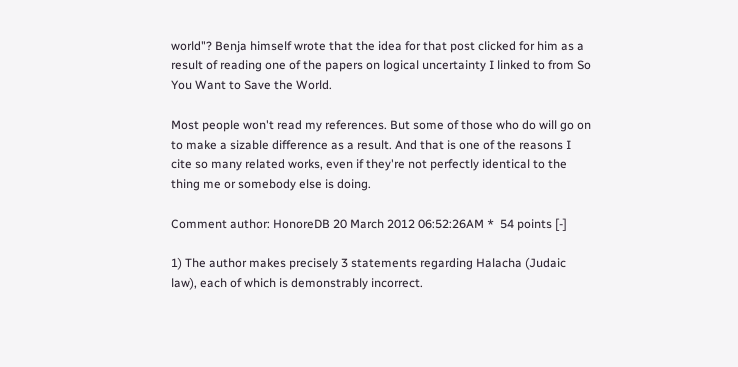world"? Benja himself wrote that the idea for that post clicked for him as a result of reading one of the papers on logical uncertainty I linked to from So You Want to Save the World.

Most people won't read my references. But some of those who do will go on to make a sizable difference as a result. And that is one of the reasons I cite so many related works, even if they're not perfectly identical to the thing me or somebody else is doing.

Comment author: HonoreDB 20 March 2012 06:52:26AM *  54 points [-]

1) The author makes precisely 3 statements regarding Halacha (Judaic law), each of which is demonstrably incorrect.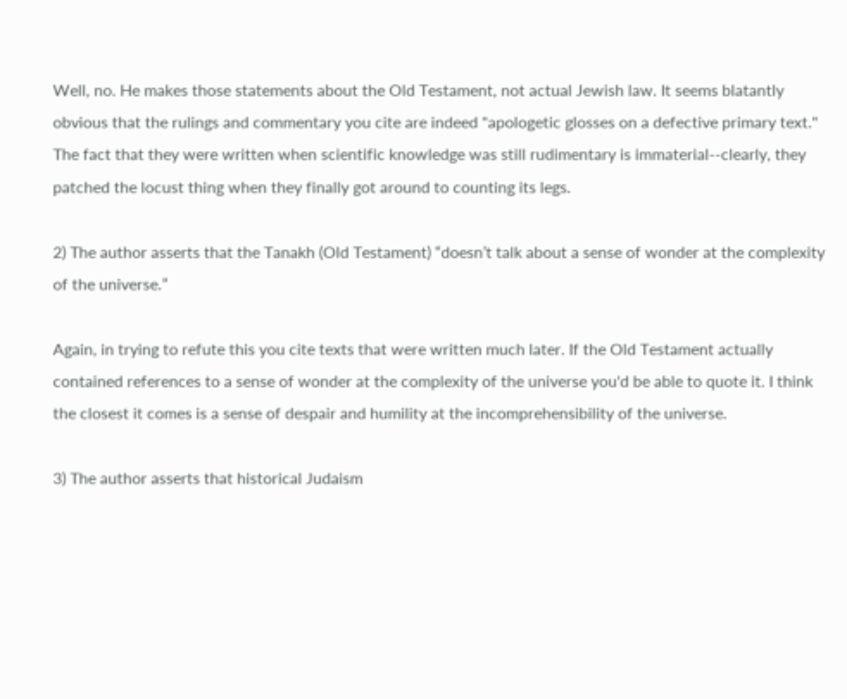Well, no. He makes those statements about the Old Testament, not actual Jewish law. It seems blatantly obvious that the rulings and commentary you cite are indeed "apologetic glosses on a defective primary text." The fact that they were written when scientific knowledge was still rudimentary is immaterial--clearly, they patched the locust thing when they finally got around to counting its legs.

2) The author asserts that the Tanakh (Old Testament) “doesn’t talk about a sense of wonder at the complexity of the universe.”

Again, in trying to refute this you cite texts that were written much later. If the Old Testament actually contained references to a sense of wonder at the complexity of the universe you'd be able to quote it. I think the closest it comes is a sense of despair and humility at the incomprehensibility of the universe.

3) The author asserts that historical Judaism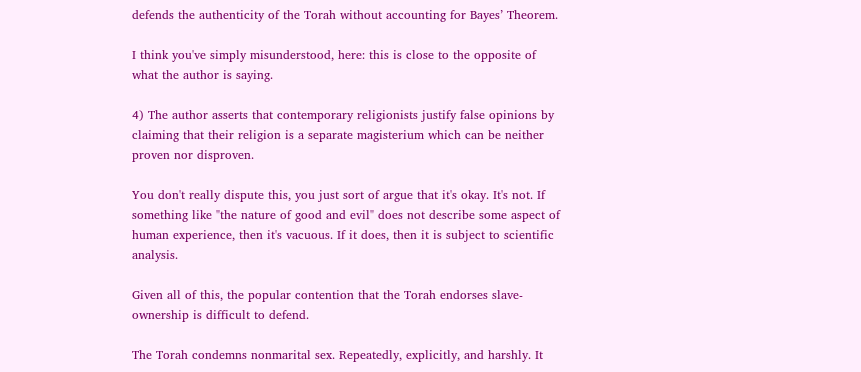defends the authenticity of the Torah without accounting for Bayes’ Theorem.

I think you've simply misunderstood, here: this is close to the opposite of what the author is saying.

4) The author asserts that contemporary religionists justify false opinions by claiming that their religion is a separate magisterium which can be neither proven nor disproven.

You don't really dispute this, you just sort of argue that it's okay. It's not. If something like "the nature of good and evil" does not describe some aspect of human experience, then it's vacuous. If it does, then it is subject to scientific analysis.

Given all of this, the popular contention that the Torah endorses slave-ownership is difficult to defend.

The Torah condemns nonmarital sex. Repeatedly, explicitly, and harshly. It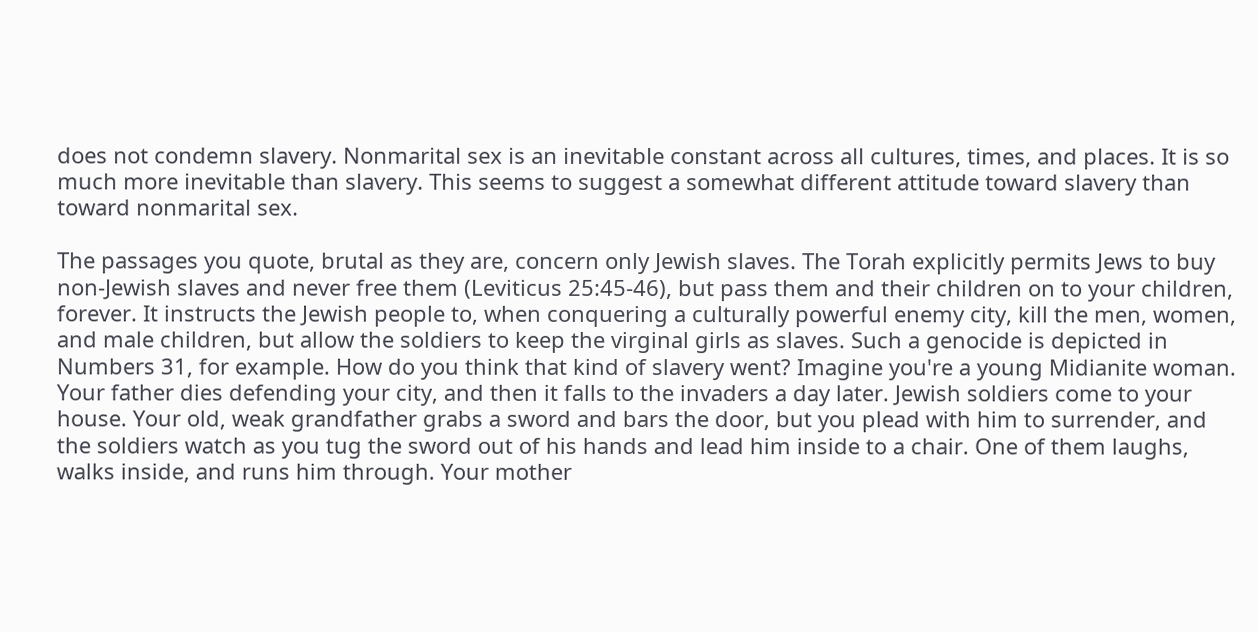does not condemn slavery. Nonmarital sex is an inevitable constant across all cultures, times, and places. It is so much more inevitable than slavery. This seems to suggest a somewhat different attitude toward slavery than toward nonmarital sex.

The passages you quote, brutal as they are, concern only Jewish slaves. The Torah explicitly permits Jews to buy non-Jewish slaves and never free them (Leviticus 25:45-46), but pass them and their children on to your children, forever. It instructs the Jewish people to, when conquering a culturally powerful enemy city, kill the men, women, and male children, but allow the soldiers to keep the virginal girls as slaves. Such a genocide is depicted in Numbers 31, for example. How do you think that kind of slavery went? Imagine you're a young Midianite woman. Your father dies defending your city, and then it falls to the invaders a day later. Jewish soldiers come to your house. Your old, weak grandfather grabs a sword and bars the door, but you plead with him to surrender, and the soldiers watch as you tug the sword out of his hands and lead him inside to a chair. One of them laughs, walks inside, and runs him through. Your mother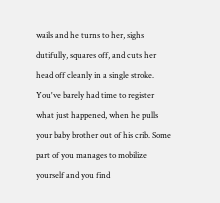wails and he turns to her, sighs dutifully, squares off, and cuts her head off cleanly in a single stroke. You've barely had time to register what just happened, when he pulls your baby brother out of his crib. Some part of you manages to mobilize yourself and you find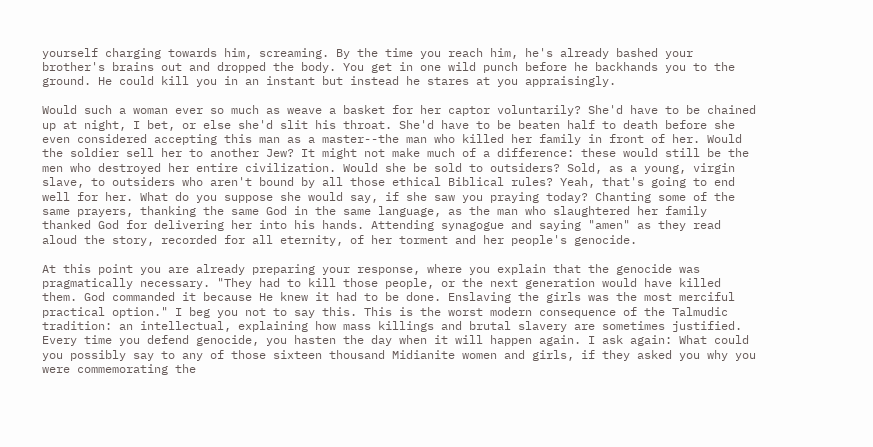yourself charging towards him, screaming. By the time you reach him, he's already bashed your brother's brains out and dropped the body. You get in one wild punch before he backhands you to the ground. He could kill you in an instant but instead he stares at you appraisingly.

Would such a woman ever so much as weave a basket for her captor voluntarily? She'd have to be chained up at night, I bet, or else she'd slit his throat. She'd have to be beaten half to death before she even considered accepting this man as a master--the man who killed her family in front of her. Would the soldier sell her to another Jew? It might not make much of a difference: these would still be the men who destroyed her entire civilization. Would she be sold to outsiders? Sold, as a young, virgin slave, to outsiders who aren't bound by all those ethical Biblical rules? Yeah, that's going to end well for her. What do you suppose she would say, if she saw you praying today? Chanting some of the same prayers, thanking the same God in the same language, as the man who slaughtered her family thanked God for delivering her into his hands. Attending synagogue and saying "amen" as they read aloud the story, recorded for all eternity, of her torment and her people's genocide.

At this point you are already preparing your response, where you explain that the genocide was pragmatically necessary. "They had to kill those people, or the next generation would have killed them. God commanded it because He knew it had to be done. Enslaving the girls was the most merciful practical option." I beg you not to say this. This is the worst modern consequence of the Talmudic tradition: an intellectual, explaining how mass killings and brutal slavery are sometimes justified. Every time you defend genocide, you hasten the day when it will happen again. I ask again: What could you possibly say to any of those sixteen thousand Midianite women and girls, if they asked you why you were commemorating the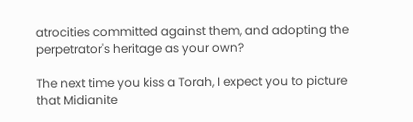atrocities committed against them, and adopting the perpetrator's heritage as your own?

The next time you kiss a Torah, I expect you to picture that Midianite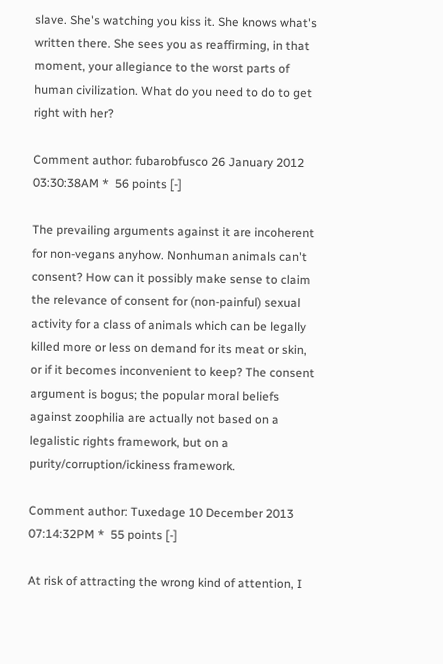slave. She's watching you kiss it. She knows what's written there. She sees you as reaffirming, in that moment, your allegiance to the worst parts of human civilization. What do you need to do to get right with her?

Comment author: fubarobfusco 26 January 2012 03:30:38AM *  56 points [-]

The prevailing arguments against it are incoherent for non-vegans anyhow. Nonhuman animals can't consent? How can it possibly make sense to claim the relevance of consent for (non-painful) sexual activity for a class of animals which can be legally killed more or less on demand for its meat or skin, or if it becomes inconvenient to keep? The consent argument is bogus; the popular moral beliefs against zoophilia are actually not based on a legalistic rights framework, but on a purity/corruption/ickiness framework.

Comment author: Tuxedage 10 December 2013 07:14:32PM *  55 points [-]

At risk of attracting the wrong kind of attention, I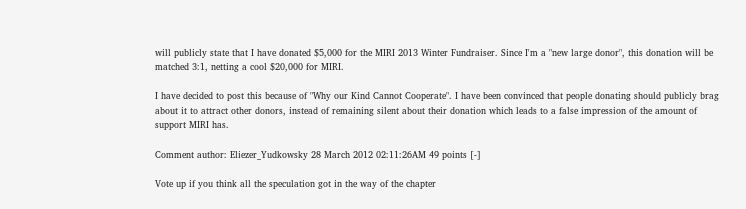will publicly state that I have donated $5,000 for the MIRI 2013 Winter Fundraiser. Since I'm a "new large donor", this donation will be matched 3:1, netting a cool $20,000 for MIRI.

I have decided to post this because of "Why our Kind Cannot Cooperate". I have been convinced that people donating should publicly brag about it to attract other donors, instead of remaining silent about their donation which leads to a false impression of the amount of support MIRI has.

Comment author: Eliezer_Yudkowsky 28 March 2012 02:11:26AM 49 points [-]

Vote up if you think all the speculation got in the way of the chapter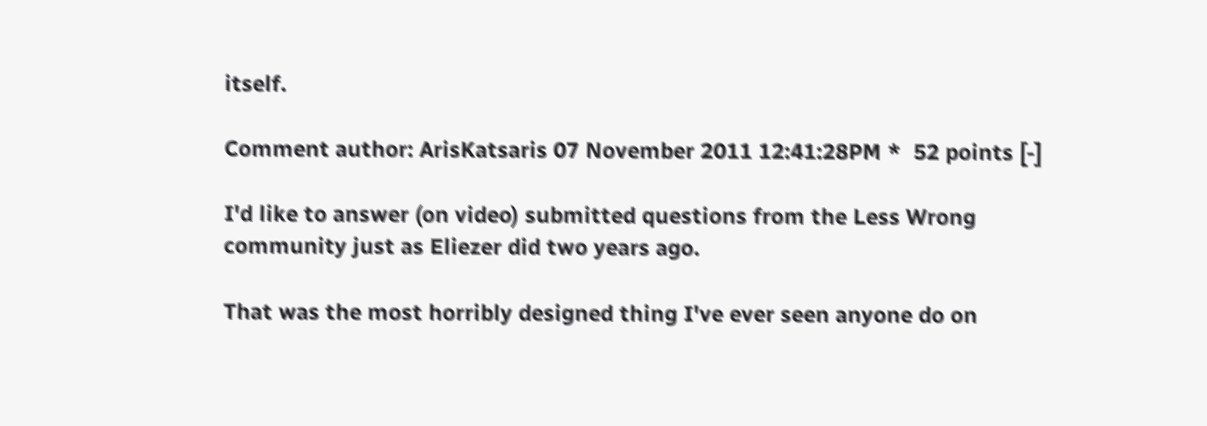itself.

Comment author: ArisKatsaris 07 November 2011 12:41:28PM *  52 points [-]

I'd like to answer (on video) submitted questions from the Less Wrong community just as Eliezer did two years ago.

That was the most horribly designed thing I've ever seen anyone do on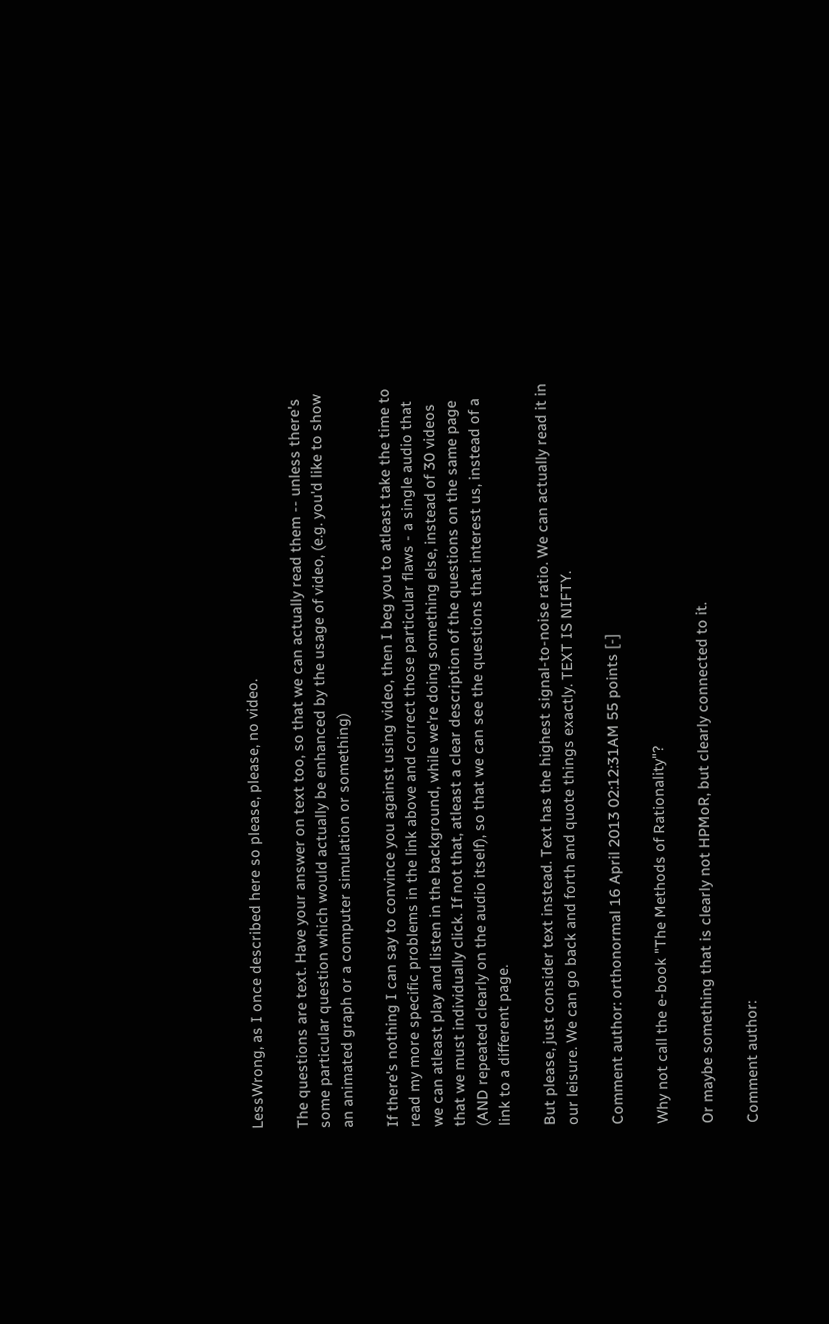LessWrong, as I once described here so please, please, no video.

The questions are text. Have your answer on text too, so that we can actually read them -- unless there's some particular question which would actually be enhanced by the usage of video, (e.g. you'd like to show an animated graph or a computer simulation or something)

If there's nothing I can say to convince you against using video, then I beg you to atleast take the time to read my more specific problems in the link above and correct those particular flaws - a single audio that we can atleast play and listen in the background, while we're doing something else, instead of 30 videos that we must individually click. If not that, atleast a clear description of the questions on the same page (AND repeated clearly on the audio itself), so that we can see the questions that interest us, instead of a link to a different page.

But please, just consider text instead. Text has the highest signal-to-noise ratio. We can actually read it in our leisure. We can go back and forth and quote things exactly. TEXT IS NIFTY.

Comment author: orthonormal 16 April 2013 02:12:31AM 55 points [-]

Why not call the e-book "The Methods of Rationality"?

Or maybe something that is clearly not HPMoR, but clearly connected to it.

Comment author: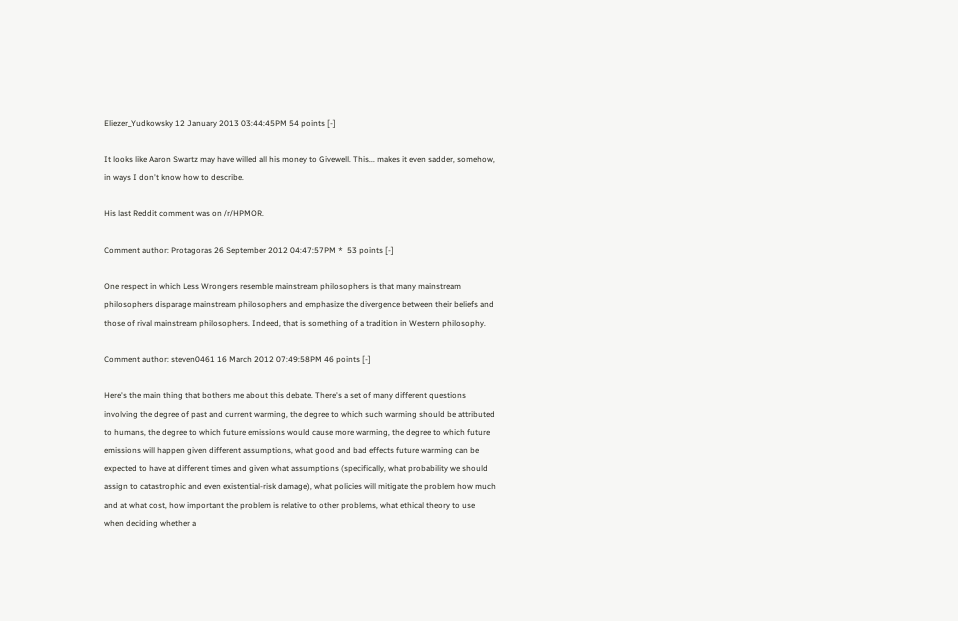Eliezer_Yudkowsky 12 January 2013 03:44:45PM 54 points [-]

It looks like Aaron Swartz may have willed all his money to Givewell. This... makes it even sadder, somehow, in ways I don't know how to describe.

His last Reddit comment was on /r/HPMOR.

Comment author: Protagoras 26 September 2012 04:47:57PM *  53 points [-]

One respect in which Less Wrongers resemble mainstream philosophers is that many mainstream philosophers disparage mainstream philosophers and emphasize the divergence between their beliefs and those of rival mainstream philosophers. Indeed, that is something of a tradition in Western philosophy.

Comment author: steven0461 16 March 2012 07:49:58PM 46 points [-]

Here's the main thing that bothers me about this debate. There's a set of many different questions involving the degree of past and current warming, the degree to which such warming should be attributed to humans, the degree to which future emissions would cause more warming, the degree to which future emissions will happen given different assumptions, what good and bad effects future warming can be expected to have at different times and given what assumptions (specifically, what probability we should assign to catastrophic and even existential-risk damage), what policies will mitigate the problem how much and at what cost, how important the problem is relative to other problems, what ethical theory to use when deciding whether a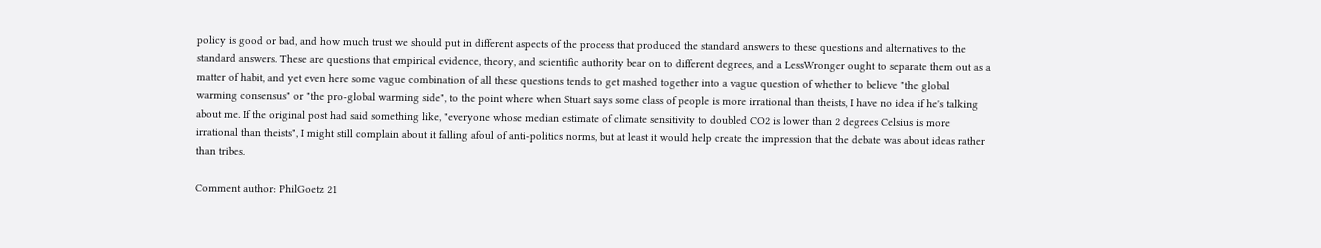policy is good or bad, and how much trust we should put in different aspects of the process that produced the standard answers to these questions and alternatives to the standard answers. These are questions that empirical evidence, theory, and scientific authority bear on to different degrees, and a LessWronger ought to separate them out as a matter of habit, and yet even here some vague combination of all these questions tends to get mashed together into a vague question of whether to believe "the global warming consensus" or "the pro-global warming side", to the point where when Stuart says some class of people is more irrational than theists, I have no idea if he's talking about me. If the original post had said something like, "everyone whose median estimate of climate sensitivity to doubled CO2 is lower than 2 degrees Celsius is more irrational than theists", I might still complain about it falling afoul of anti-politics norms, but at least it would help create the impression that the debate was about ideas rather than tribes.

Comment author: PhilGoetz 21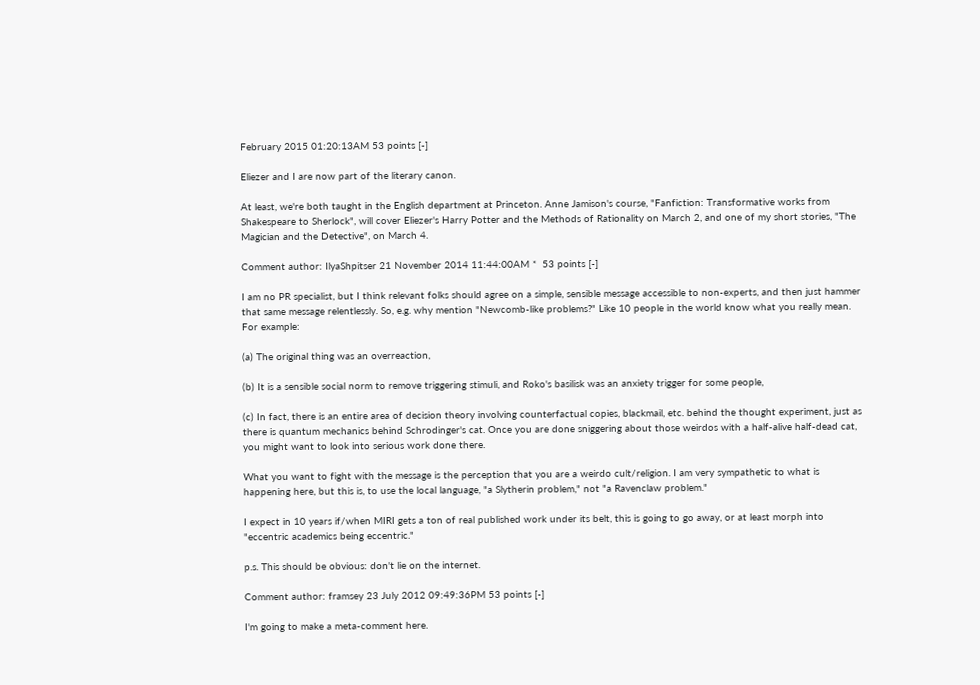February 2015 01:20:13AM 53 points [-]

Eliezer and I are now part of the literary canon.

At least, we're both taught in the English department at Princeton. Anne Jamison's course, "Fanfiction: Transformative works from Shakespeare to Sherlock", will cover Eliezer's Harry Potter and the Methods of Rationality on March 2, and one of my short stories, "The Magician and the Detective", on March 4.

Comment author: IlyaShpitser 21 November 2014 11:44:00AM *  53 points [-]

I am no PR specialist, but I think relevant folks should agree on a simple, sensible message accessible to non-experts, and then just hammer that same message relentlessly. So, e.g. why mention "Newcomb-like problems?" Like 10 people in the world know what you really mean. For example:

(a) The original thing was an overreaction,

(b) It is a sensible social norm to remove triggering stimuli, and Roko's basilisk was an anxiety trigger for some people,

(c) In fact, there is an entire area of decision theory involving counterfactual copies, blackmail, etc. behind the thought experiment, just as there is quantum mechanics behind Schrodinger's cat. Once you are done sniggering about those weirdos with a half-alive half-dead cat, you might want to look into serious work done there.

What you want to fight with the message is the perception that you are a weirdo cult/religion. I am very sympathetic to what is happening here, but this is, to use the local language, "a Slytherin problem," not "a Ravenclaw problem."

I expect in 10 years if/when MIRI gets a ton of real published work under its belt, this is going to go away, or at least morph into "eccentric academics being eccentric."

p.s. This should be obvious: don't lie on the internet.

Comment author: framsey 23 July 2012 09:49:36PM 53 points [-]

I'm going to make a meta-comment here.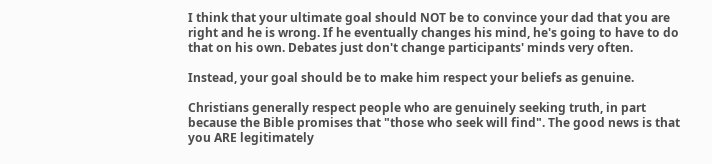I think that your ultimate goal should NOT be to convince your dad that you are right and he is wrong. If he eventually changes his mind, he's going to have to do that on his own. Debates just don't change participants' minds very often.

Instead, your goal should be to make him respect your beliefs as genuine.

Christians generally respect people who are genuinely seeking truth, in part because the Bible promises that "those who seek will find". The good news is that you ARE legitimately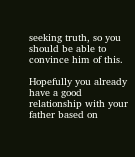seeking truth, so you should be able to convince him of this.

Hopefully you already have a good relationship with your father based on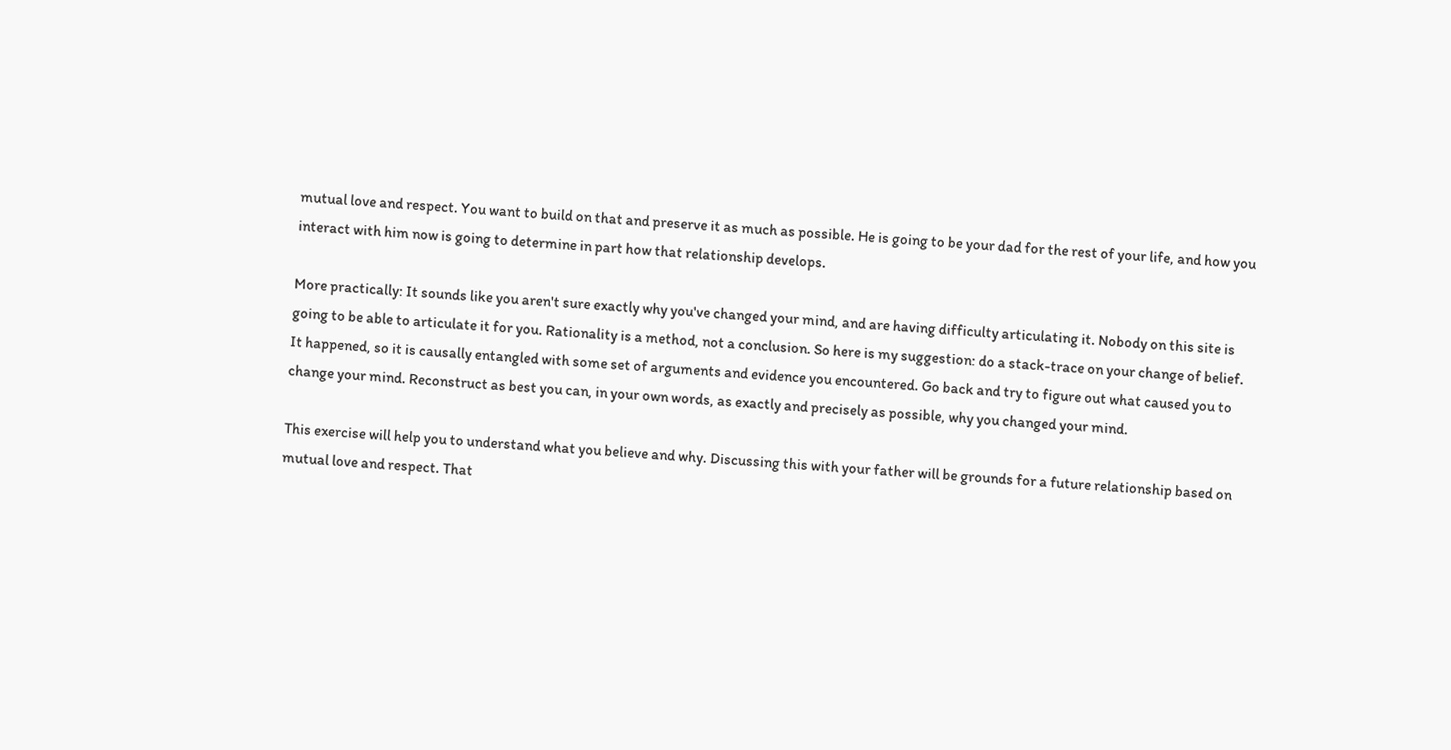mutual love and respect. You want to build on that and preserve it as much as possible. He is going to be your dad for the rest of your life, and how you interact with him now is going to determine in part how that relationship develops.

More practically: It sounds like you aren't sure exactly why you've changed your mind, and are having difficulty articulating it. Nobody on this site is going to be able to articulate it for you. Rationality is a method, not a conclusion. So here is my suggestion: do a stack-trace on your change of belief. It happened, so it is causally entangled with some set of arguments and evidence you encountered. Go back and try to figure out what caused you to change your mind. Reconstruct as best you can, in your own words, as exactly and precisely as possible, why you changed your mind.

This exercise will help you to understand what you believe and why. Discussing this with your father will be grounds for a future relationship based on mutual love and respect. That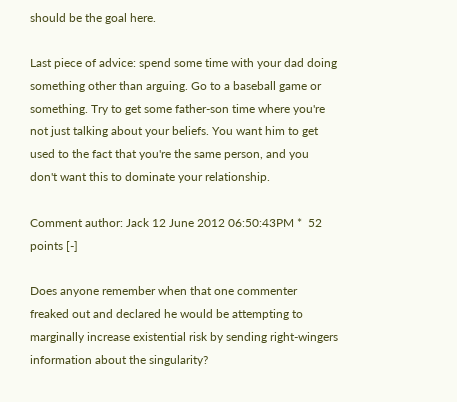should be the goal here.

Last piece of advice: spend some time with your dad doing something other than arguing. Go to a baseball game or something. Try to get some father-son time where you're not just talking about your beliefs. You want him to get used to the fact that you're the same person, and you don't want this to dominate your relationship.

Comment author: Jack 12 June 2012 06:50:43PM *  52 points [-]

Does anyone remember when that one commenter freaked out and declared he would be attempting to marginally increase existential risk by sending right-wingers information about the singularity?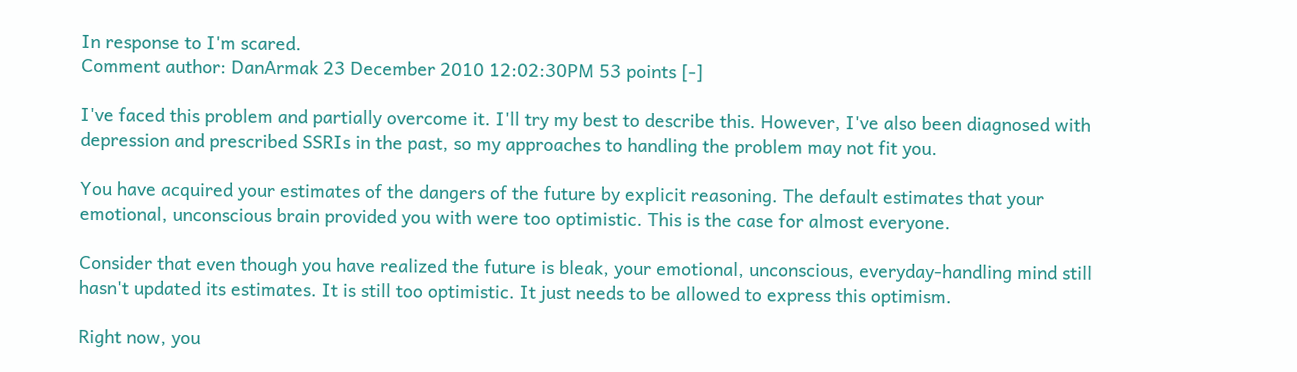In response to I'm scared.
Comment author: DanArmak 23 December 2010 12:02:30PM 53 points [-]

I've faced this problem and partially overcome it. I'll try my best to describe this. However, I've also been diagnosed with depression and prescribed SSRIs in the past, so my approaches to handling the problem may not fit you.

You have acquired your estimates of the dangers of the future by explicit reasoning. The default estimates that your emotional, unconscious brain provided you with were too optimistic. This is the case for almost everyone.

Consider that even though you have realized the future is bleak, your emotional, unconscious, everyday-handling mind still hasn't updated its estimates. It is still too optimistic. It just needs to be allowed to express this optimism.

Right now, you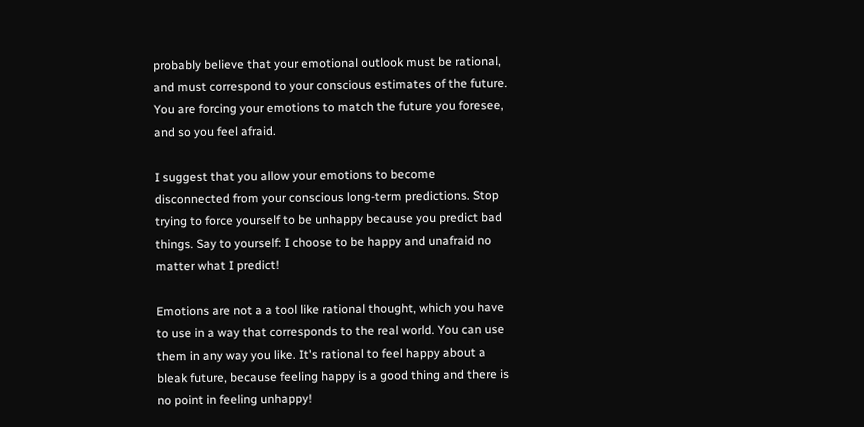probably believe that your emotional outlook must be rational, and must correspond to your conscious estimates of the future. You are forcing your emotions to match the future you foresee, and so you feel afraid.

I suggest that you allow your emotions to become disconnected from your conscious long-term predictions. Stop trying to force yourself to be unhappy because you predict bad things. Say to yourself: I choose to be happy and unafraid no matter what I predict!

Emotions are not a a tool like rational thought, which you have to use in a way that corresponds to the real world. You can use them in any way you like. It's rational to feel happy about a bleak future, because feeling happy is a good thing and there is no point in feeling unhappy!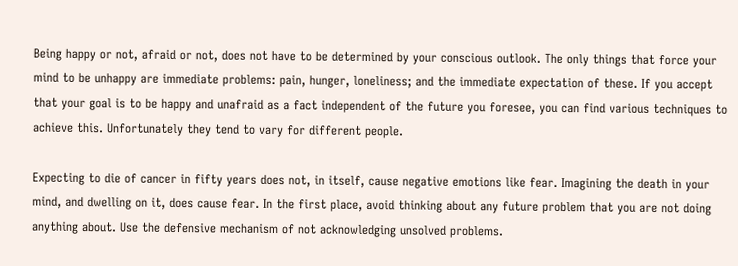Being happy or not, afraid or not, does not have to be determined by your conscious outlook. The only things that force your mind to be unhappy are immediate problems: pain, hunger, loneliness; and the immediate expectation of these. If you accept that your goal is to be happy and unafraid as a fact independent of the future you foresee, you can find various techniques to achieve this. Unfortunately they tend to vary for different people.

Expecting to die of cancer in fifty years does not, in itself, cause negative emotions like fear. Imagining the death in your mind, and dwelling on it, does cause fear. In the first place, avoid thinking about any future problem that you are not doing anything about. Use the defensive mechanism of not acknowledging unsolved problems.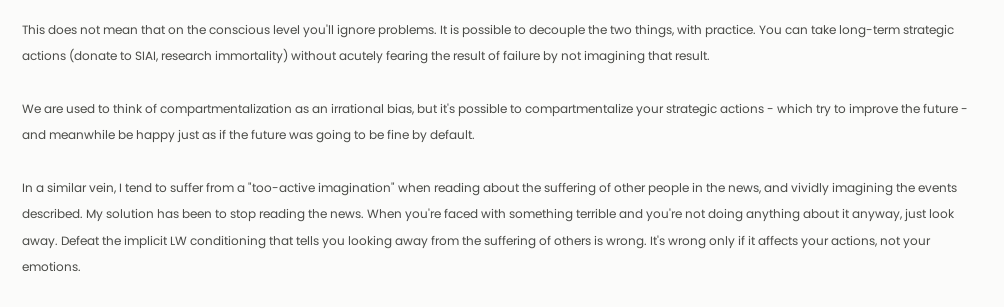This does not mean that on the conscious level you'll ignore problems. It is possible to decouple the two things, with practice. You can take long-term strategic actions (donate to SIAI, research immortality) without acutely fearing the result of failure by not imagining that result.

We are used to think of compartmentalization as an irrational bias, but it's possible to compartmentalize your strategic actions - which try to improve the future - and meanwhile be happy just as if the future was going to be fine by default.

In a similar vein, I tend to suffer from a "too-active imagination" when reading about the suffering of other people in the news, and vividly imagining the events described. My solution has been to stop reading the news. When you're faced with something terrible and you're not doing anything about it anyway, just look away. Defeat the implicit LW conditioning that tells you looking away from the suffering of others is wrong. It's wrong only if it affects your actions, not your emotions.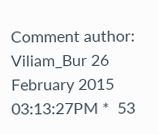Comment author: Viliam_Bur 26 February 2015 03:13:27PM *  53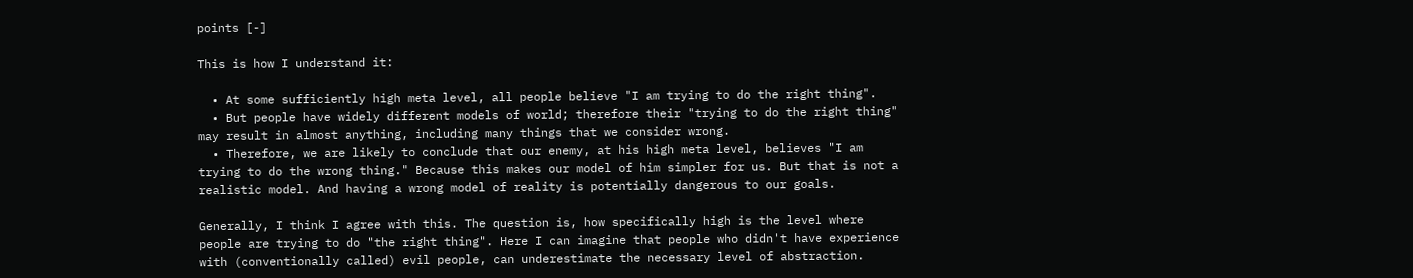points [-]

This is how I understand it:

  • At some sufficiently high meta level, all people believe "I am trying to do the right thing".
  • But people have widely different models of world; therefore their "trying to do the right thing" may result in almost anything, including many things that we consider wrong.
  • Therefore, we are likely to conclude that our enemy, at his high meta level, believes "I am trying to do the wrong thing." Because this makes our model of him simpler for us. But that is not a realistic model. And having a wrong model of reality is potentially dangerous to our goals.

Generally, I think I agree with this. The question is, how specifically high is the level where people are trying to do "the right thing". Here I can imagine that people who didn't have experience with (conventionally called) evil people, can underestimate the necessary level of abstraction.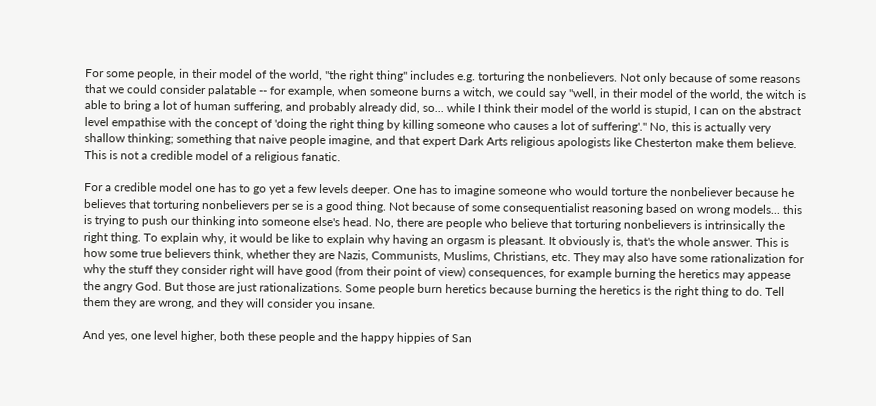For some people, in their model of the world, "the right thing" includes e.g. torturing the nonbelievers. Not only because of some reasons that we could consider palatable -- for example, when someone burns a witch, we could say "well, in their model of the world, the witch is able to bring a lot of human suffering, and probably already did, so... while I think their model of the world is stupid, I can on the abstract level empathise with the concept of 'doing the right thing by killing someone who causes a lot of suffering'." No, this is actually very shallow thinking; something that naive people imagine, and that expert Dark Arts religious apologists like Chesterton make them believe. This is not a credible model of a religious fanatic.

For a credible model one has to go yet a few levels deeper. One has to imagine someone who would torture the nonbeliever because he believes that torturing nonbelievers per se is a good thing. Not because of some consequentialist reasoning based on wrong models... this is trying to push our thinking into someone else's head. No, there are people who believe that torturing nonbelievers is intrinsically the right thing. To explain why, it would be like to explain why having an orgasm is pleasant. It obviously is, that's the whole answer. This is how some true believers think, whether they are Nazis, Communists, Muslims, Christians, etc. They may also have some rationalization for why the stuff they consider right will have good (from their point of view) consequences, for example burning the heretics may appease the angry God. But those are just rationalizations. Some people burn heretics because burning the heretics is the right thing to do. Tell them they are wrong, and they will consider you insane.

And yes, one level higher, both these people and the happy hippies of San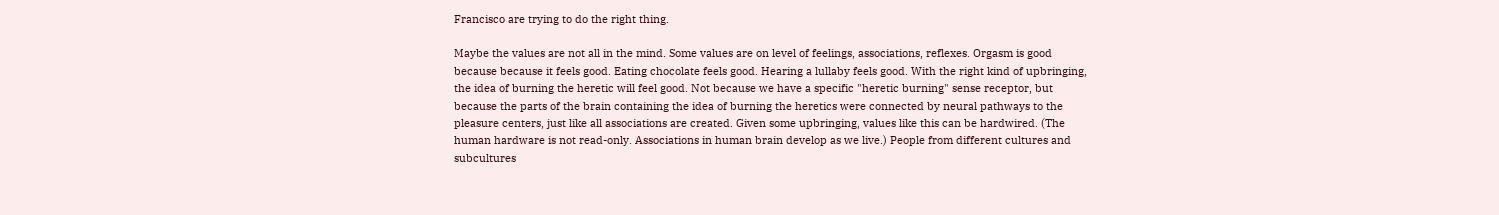Francisco are trying to do the right thing.

Maybe the values are not all in the mind. Some values are on level of feelings, associations, reflexes. Orgasm is good because because it feels good. Eating chocolate feels good. Hearing a lullaby feels good. With the right kind of upbringing, the idea of burning the heretic will feel good. Not because we have a specific "heretic burning" sense receptor, but because the parts of the brain containing the idea of burning the heretics were connected by neural pathways to the pleasure centers, just like all associations are created. Given some upbringing, values like this can be hardwired. (The human hardware is not read-only. Associations in human brain develop as we live.) People from different cultures and subcultures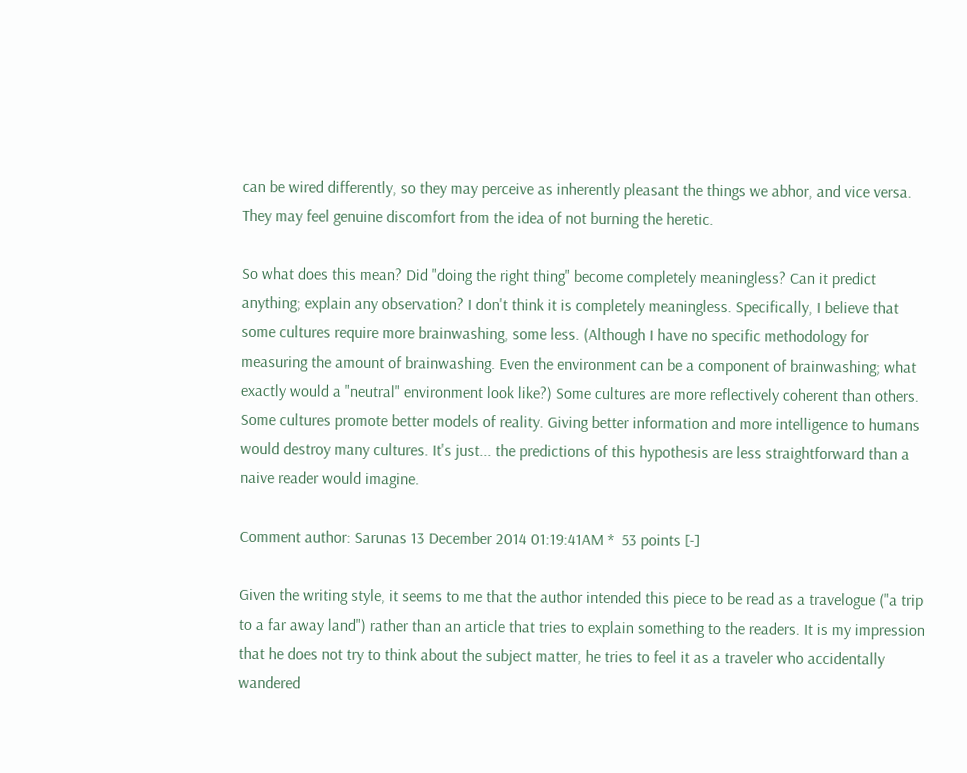can be wired differently, so they may perceive as inherently pleasant the things we abhor, and vice versa. They may feel genuine discomfort from the idea of not burning the heretic.

So what does this mean? Did "doing the right thing" become completely meaningless? Can it predict anything; explain any observation? I don't think it is completely meaningless. Specifically, I believe that some cultures require more brainwashing, some less. (Although I have no specific methodology for measuring the amount of brainwashing. Even the environment can be a component of brainwashing; what exactly would a "neutral" environment look like?) Some cultures are more reflectively coherent than others. Some cultures promote better models of reality. Giving better information and more intelligence to humans would destroy many cultures. It's just... the predictions of this hypothesis are less straightforward than a naive reader would imagine.

Comment author: Sarunas 13 December 2014 01:19:41AM *  53 points [-]

Given the writing style, it seems to me that the author intended this piece to be read as a travelogue ("a trip to a far away land") rather than an article that tries to explain something to the readers. It is my impression that he does not try to think about the subject matter, he tries to feel it as a traveler who accidentally wandered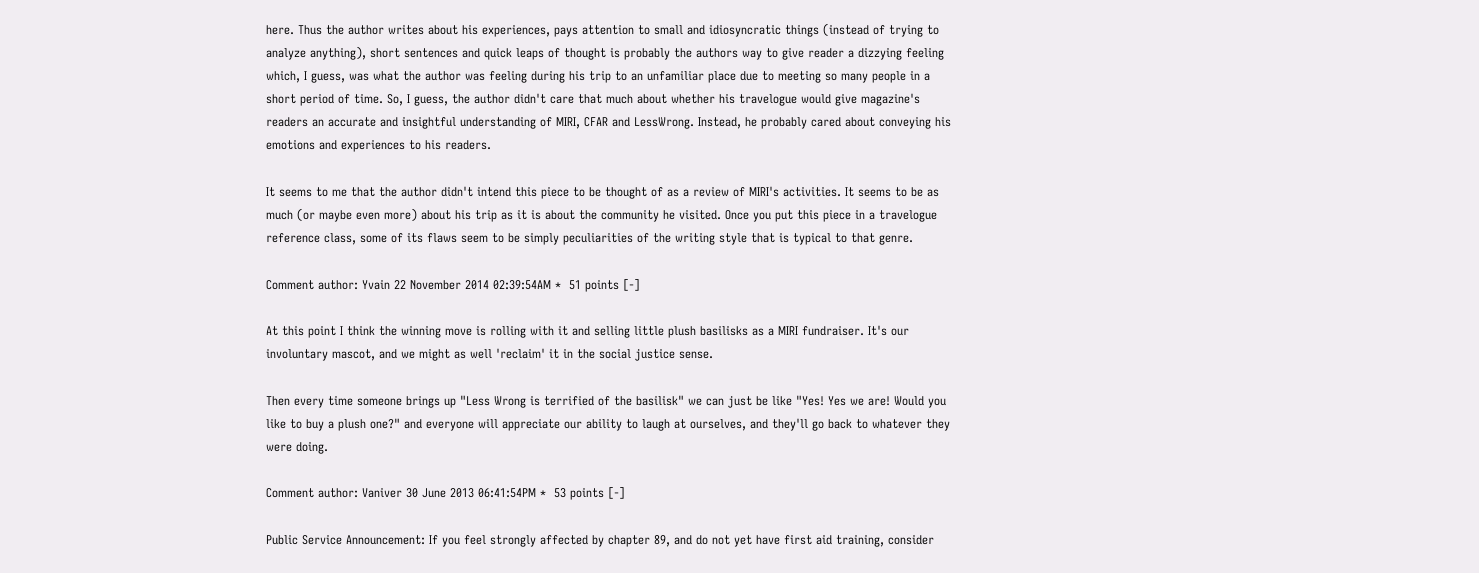here. Thus the author writes about his experiences, pays attention to small and idiosyncratic things (instead of trying to analyze anything), short sentences and quick leaps of thought is probably the authors way to give reader a dizzying feeling which, I guess, was what the author was feeling during his trip to an unfamiliar place due to meeting so many people in a short period of time. So, I guess, the author didn't care that much about whether his travelogue would give magazine's readers an accurate and insightful understanding of MIRI, CFAR and LessWrong. Instead, he probably cared about conveying his emotions and experiences to his readers.

It seems to me that the author didn't intend this piece to be thought of as a review of MIRI's activities. It seems to be as much (or maybe even more) about his trip as it is about the community he visited. Once you put this piece in a travelogue reference class, some of its flaws seem to be simply peculiarities of the writing style that is typical to that genre.

Comment author: Yvain 22 November 2014 02:39:54AM *  51 points [-]

At this point I think the winning move is rolling with it and selling little plush basilisks as a MIRI fundraiser. It's our involuntary mascot, and we might as well 'reclaim' it in the social justice sense.

Then every time someone brings up "Less Wrong is terrified of the basilisk" we can just be like "Yes! Yes we are! Would you like to buy a plush one?" and everyone will appreciate our ability to laugh at ourselves, and they'll go back to whatever they were doing.

Comment author: Vaniver 30 June 2013 06:41:54PM *  53 points [-]

Public Service Announcement: If you feel strongly affected by chapter 89, and do not yet have first aid training, consider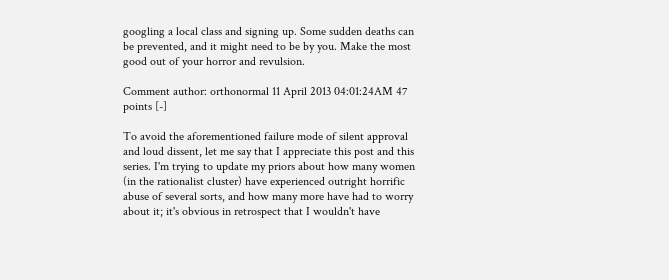googling a local class and signing up. Some sudden deaths can be prevented, and it might need to be by you. Make the most good out of your horror and revulsion.

Comment author: orthonormal 11 April 2013 04:01:24AM 47 points [-]

To avoid the aforementioned failure mode of silent approval and loud dissent, let me say that I appreciate this post and this series. I'm trying to update my priors about how many women (in the rationalist cluster) have experienced outright horrific abuse of several sorts, and how many more have had to worry about it; it's obvious in retrospect that I wouldn't have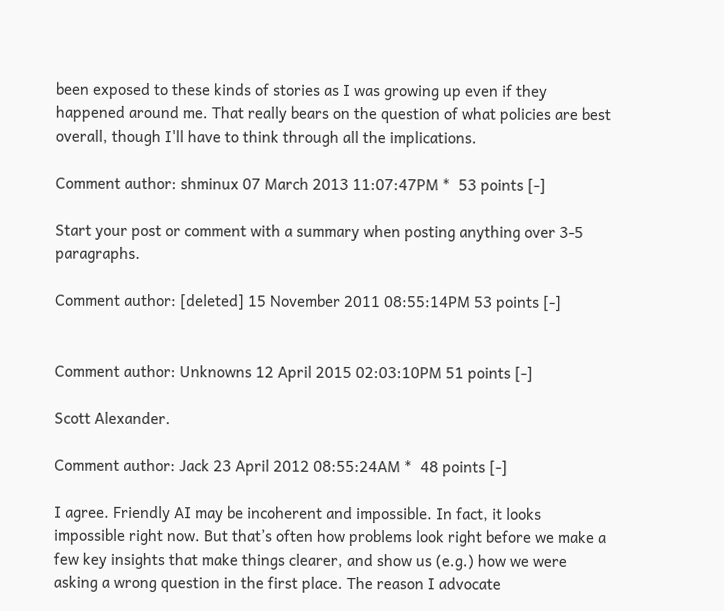been exposed to these kinds of stories as I was growing up even if they happened around me. That really bears on the question of what policies are best overall, though I'll have to think through all the implications.

Comment author: shminux 07 March 2013 11:07:47PM *  53 points [-]

Start your post or comment with a summary when posting anything over 3-5 paragraphs.

Comment author: [deleted] 15 November 2011 08:55:14PM 53 points [-]


Comment author: Unknowns 12 April 2015 02:03:10PM 51 points [-]

Scott Alexander.

Comment author: Jack 23 April 2012 08:55:24AM *  48 points [-]

I agree. Friendly AI may be incoherent and impossible. In fact, it looks impossible right now. But that’s often how problems look right before we make a few key insights that make things clearer, and show us (e.g.) how we were asking a wrong question in the first place. The reason I advocate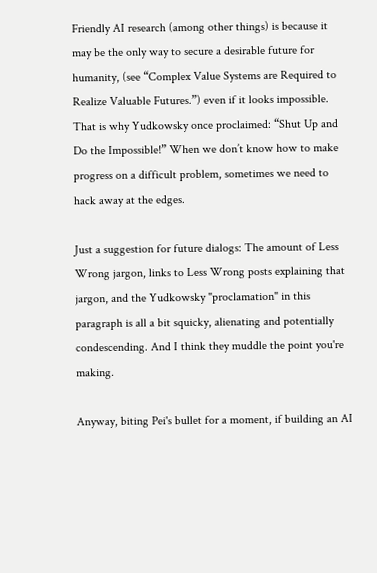Friendly AI research (among other things) is because it may be the only way to secure a desirable future for humanity, (see “Complex Value Systems are Required to Realize Valuable Futures.”) even if it looks impossible. That is why Yudkowsky once proclaimed: “Shut Up and Do the Impossible!” When we don’t know how to make progress on a difficult problem, sometimes we need to hack away at the edges.

Just a suggestion for future dialogs: The amount of Less Wrong jargon, links to Less Wrong posts explaining that jargon, and the Yudkowsky "proclamation" in this paragraph is all a bit squicky, alienating and potentially condescending. And I think they muddle the point you're making.

Anyway, biting Pei's bullet for a moment, if building an AI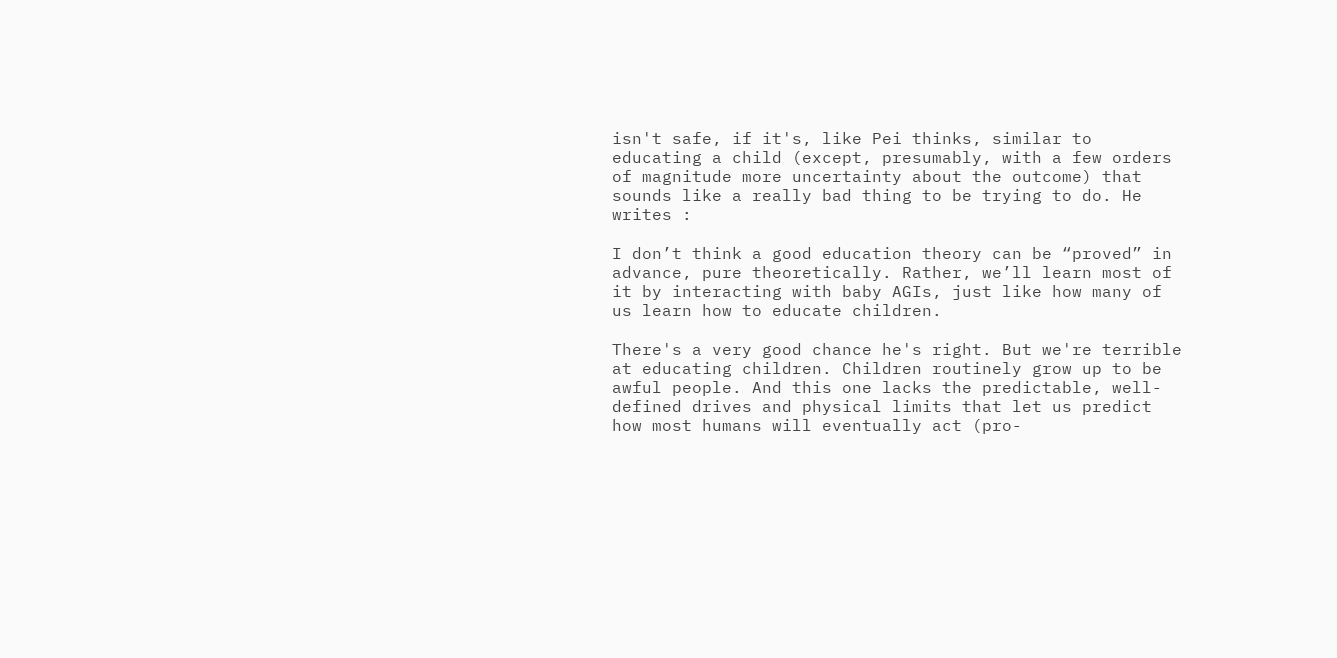isn't safe, if it's, like Pei thinks, similar to educating a child (except, presumably, with a few orders of magnitude more uncertainty about the outcome) that sounds like a really bad thing to be trying to do. He writes :

I don’t think a good education theory can be “proved” in advance, pure theoretically. Rather, we’ll learn most of it by interacting with baby AGIs, just like how many of us learn how to educate children.

There's a very good chance he's right. But we're terrible at educating children. Children routinely grow up to be awful people. And this one lacks the predictable, well-defined drives and physical limits that let us predict how most humans will eventually act (pro-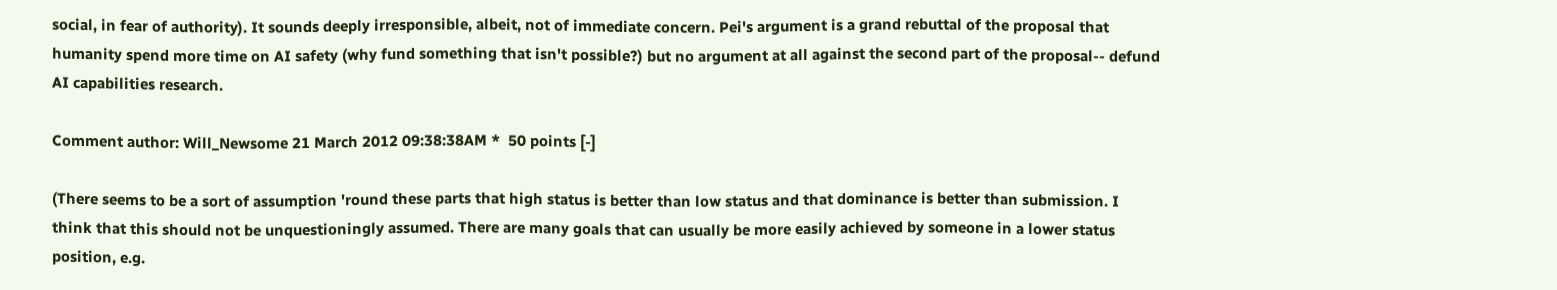social, in fear of authority). It sounds deeply irresponsible, albeit, not of immediate concern. Pei's argument is a grand rebuttal of the proposal that humanity spend more time on AI safety (why fund something that isn't possible?) but no argument at all against the second part of the proposal-- defund AI capabilities research.

Comment author: Will_Newsome 21 March 2012 09:38:38AM *  50 points [-]

(There seems to be a sort of assumption 'round these parts that high status is better than low status and that dominance is better than submission. I think that this should not be unquestioningly assumed. There are many goals that can usually be more easily achieved by someone in a lower status position, e.g.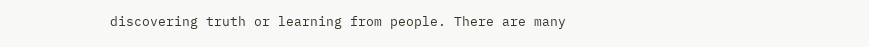discovering truth or learning from people. There are many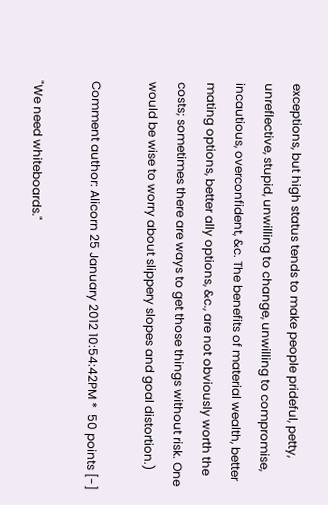exceptions, but high status tends to make people prideful, petty, unreflective, stupid, unwilling to change, unwilling to compromise, incautious, overconfident, &c. The benefits of material wealth, better mating options, better ally options, &c., are not obviously worth the costs; sometimes there are ways to get those things without risk. One would be wise to worry about slippery slopes and goal distortion.)

Comment author: Alicorn 25 January 2012 10:54:42PM *  50 points [-]

"We need whiteboards."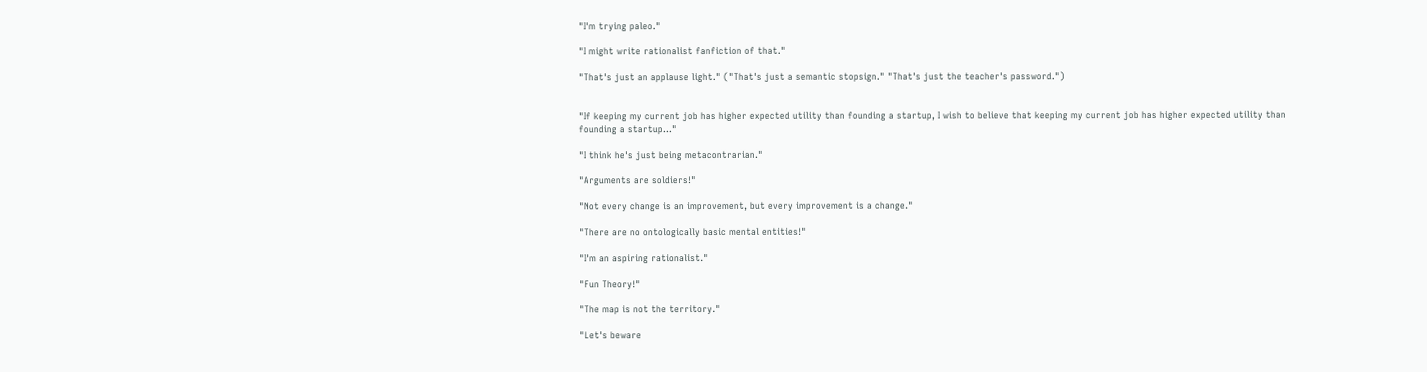"I'm trying paleo."

"I might write rationalist fanfiction of that."

"That's just an applause light." ("That's just a semantic stopsign." "That's just the teacher's password.")


"If keeping my current job has higher expected utility than founding a startup, I wish to believe that keeping my current job has higher expected utility than founding a startup..."

"I think he's just being metacontrarian."

"Arguments are soldiers!"

"Not every change is an improvement, but every improvement is a change."

"There are no ontologically basic mental entities!"

"I'm an aspiring rationalist."

"Fun Theory!"

"The map is not the territory."

"Let's beware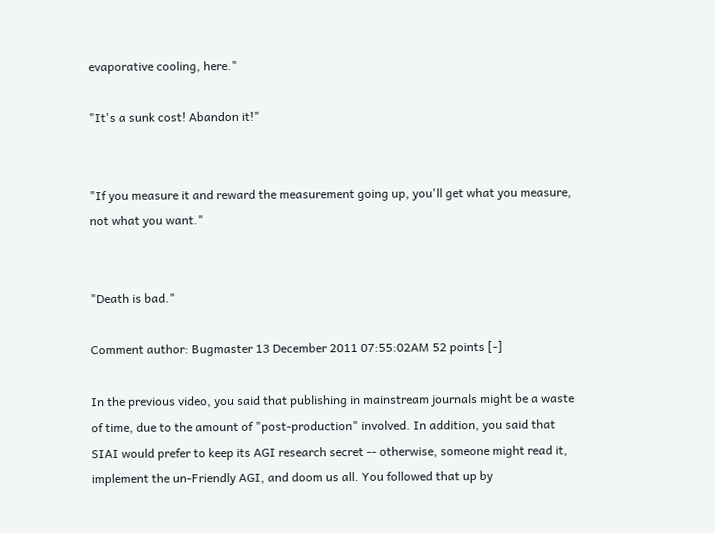evaporative cooling, here."

"It's a sunk cost! Abandon it!"


"If you measure it and reward the measurement going up, you'll get what you measure, not what you want."


"Death is bad."

Comment author: Bugmaster 13 December 2011 07:55:02AM 52 points [-]

In the previous video, you said that publishing in mainstream journals might be a waste of time, due to the amount of "post-production" involved. In addition, you said that SIAI would prefer to keep its AGI research secret -- otherwise, someone might read it, implement the un-Friendly AGI, and doom us all. You followed that up by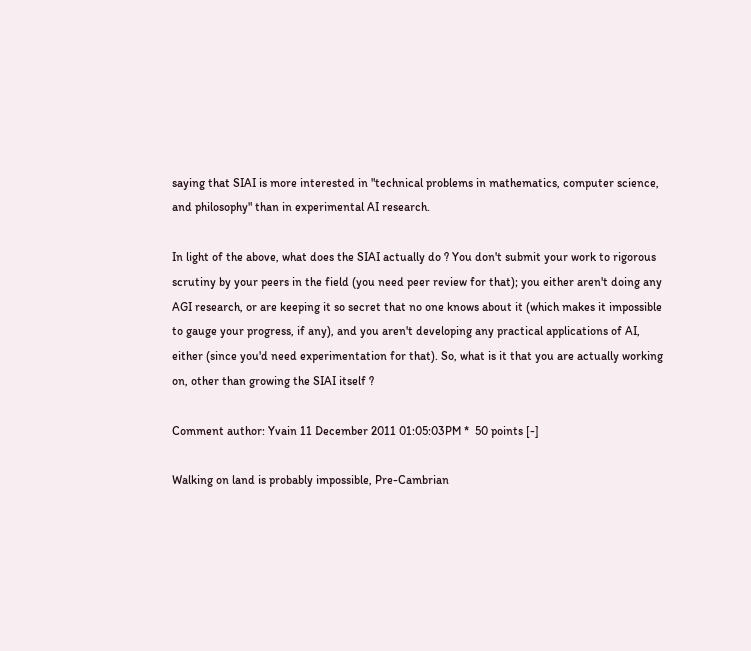saying that SIAI is more interested in "technical problems in mathematics, computer science, and philosophy" than in experimental AI research.

In light of the above, what does the SIAI actually do ? You don't submit your work to rigorous scrutiny by your peers in the field (you need peer review for that); you either aren't doing any AGI research, or are keeping it so secret that no one knows about it (which makes it impossible to gauge your progress, if any), and you aren't developing any practical applications of AI, either (since you'd need experimentation for that). So, what is it that you are actually working on, other than growing the SIAI itself ?

Comment author: Yvain 11 December 2011 01:05:03PM *  50 points [-]

Walking on land is probably impossible, Pre-Cambrian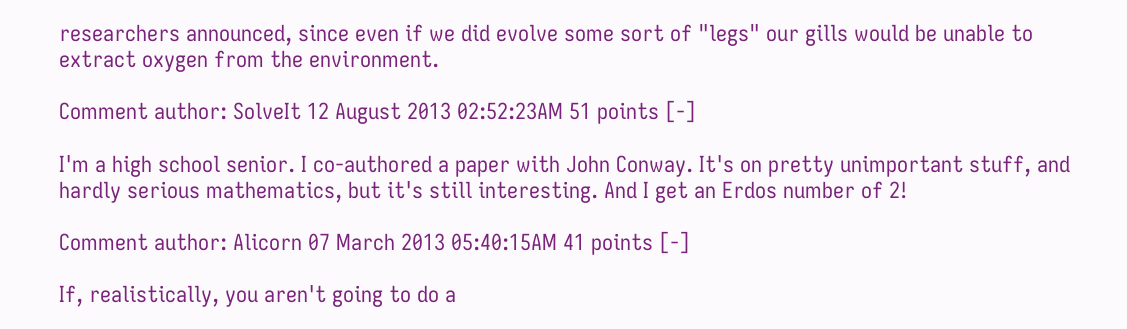researchers announced, since even if we did evolve some sort of "legs" our gills would be unable to extract oxygen from the environment.

Comment author: SolveIt 12 August 2013 02:52:23AM 51 points [-]

I'm a high school senior. I co-authored a paper with John Conway. It's on pretty unimportant stuff, and hardly serious mathematics, but it's still interesting. And I get an Erdos number of 2!

Comment author: Alicorn 07 March 2013 05:40:15AM 41 points [-]

If, realistically, you aren't going to do a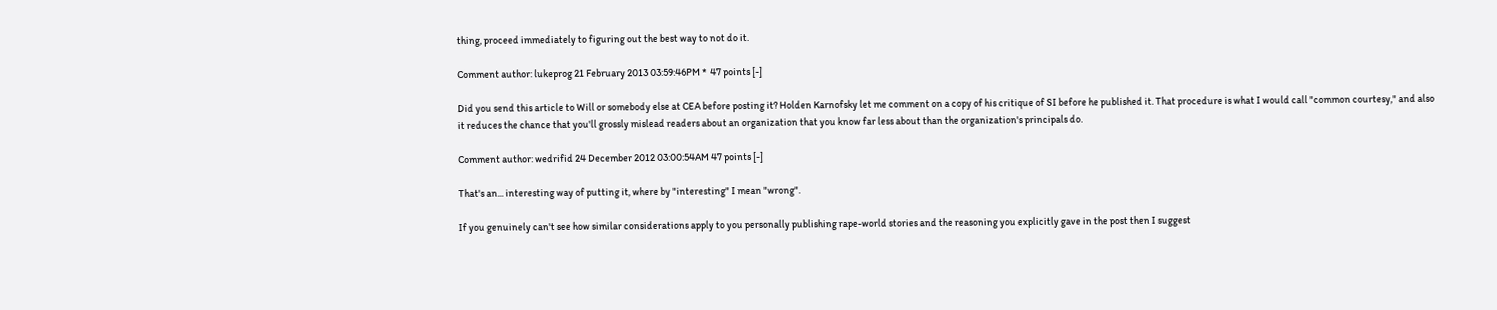thing, proceed immediately to figuring out the best way to not do it.

Comment author: lukeprog 21 February 2013 03:59:46PM *  47 points [-]

Did you send this article to Will or somebody else at CEA before posting it? Holden Karnofsky let me comment on a copy of his critique of SI before he published it. That procedure is what I would call "common courtesy," and also it reduces the chance that you'll grossly mislead readers about an organization that you know far less about than the organization's principals do.

Comment author: wedrifid 24 December 2012 03:00:54AM 47 points [-]

That's an... interesting way of putting it, where by "interesting" I mean "wrong".

If you genuinely can't see how similar considerations apply to you personally publishing rape-world stories and the reasoning you explicitly gave in the post then I suggest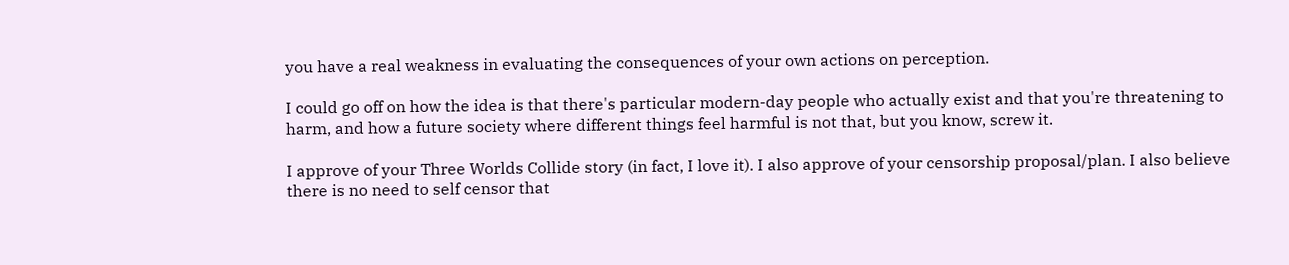you have a real weakness in evaluating the consequences of your own actions on perception.

I could go off on how the idea is that there's particular modern-day people who actually exist and that you're threatening to harm, and how a future society where different things feel harmful is not that, but you know, screw it.

I approve of your Three Worlds Collide story (in fact, I love it). I also approve of your censorship proposal/plan. I also believe there is no need to self censor that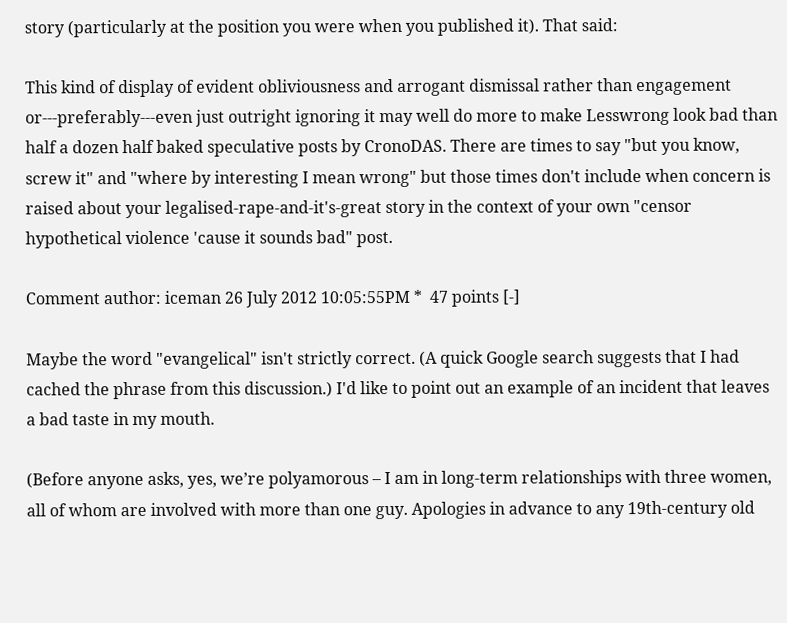story (particularly at the position you were when you published it). That said:

This kind of display of evident obliviousness and arrogant dismissal rather than engagement or---preferably---even just outright ignoring it may well do more to make Lesswrong look bad than half a dozen half baked speculative posts by CronoDAS. There are times to say "but you know, screw it" and "where by interesting I mean wrong" but those times don't include when concern is raised about your legalised-rape-and-it's-great story in the context of your own "censor hypothetical violence 'cause it sounds bad" post.

Comment author: iceman 26 July 2012 10:05:55PM *  47 points [-]

Maybe the word "evangelical" isn't strictly correct. (A quick Google search suggests that I had cached the phrase from this discussion.) I'd like to point out an example of an incident that leaves a bad taste in my mouth.

(Before anyone asks, yes, we’re polyamorous – I am in long-term relationships with three women, all of whom are involved with more than one guy. Apologies in advance to any 19th-century old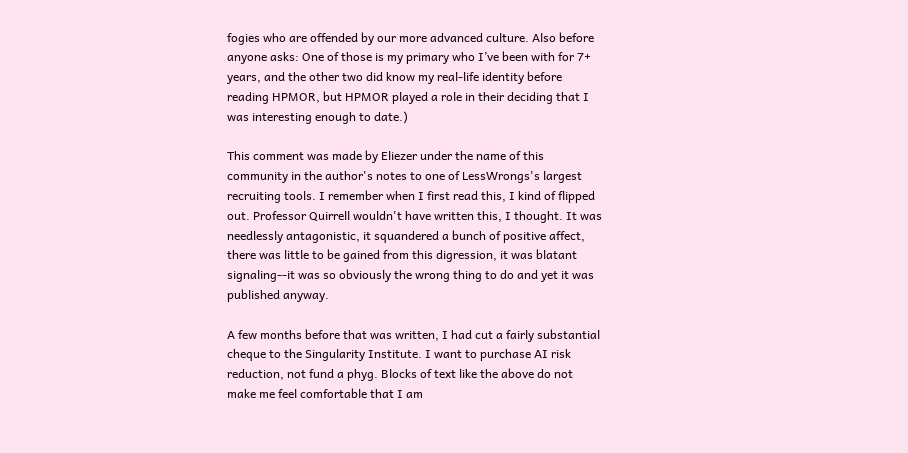fogies who are offended by our more advanced culture. Also before anyone asks: One of those is my primary who I’ve been with for 7+ years, and the other two did know my real-life identity before reading HPMOR, but HPMOR played a role in their deciding that I was interesting enough to date.)

This comment was made by Eliezer under the name of this community in the author's notes to one of LessWrongs's largest recruiting tools. I remember when I first read this, I kind of flipped out. Professor Quirrell wouldn't have written this, I thought. It was needlessly antagonistic, it squandered a bunch of positive affect, there was little to be gained from this digression, it was blatant signaling--it was so obviously the wrong thing to do and yet it was published anyway.

A few months before that was written, I had cut a fairly substantial cheque to the Singularity Institute. I want to purchase AI risk reduction, not fund a phyg. Blocks of text like the above do not make me feel comfortable that I am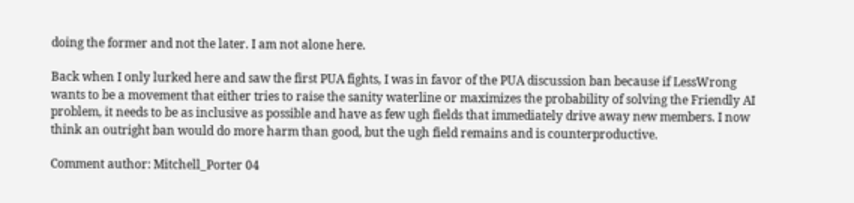doing the former and not the later. I am not alone here.

Back when I only lurked here and saw the first PUA fights, I was in favor of the PUA discussion ban because if LessWrong wants to be a movement that either tries to raise the sanity waterline or maximizes the probability of solving the Friendly AI problem, it needs to be as inclusive as possible and have as few ugh fields that immediately drive away new members. I now think an outright ban would do more harm than good, but the ugh field remains and is counterproductive.

Comment author: Mitchell_Porter 04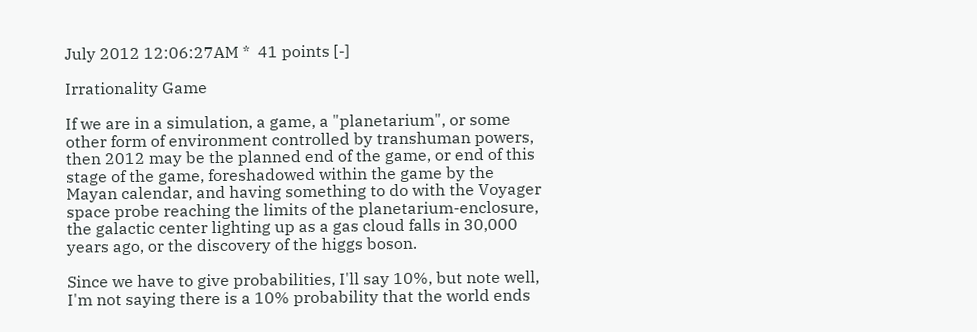July 2012 12:06:27AM *  41 points [-]

Irrationality Game

If we are in a simulation, a game, a "planetarium", or some other form of environment controlled by transhuman powers, then 2012 may be the planned end of the game, or end of this stage of the game, foreshadowed within the game by the Mayan calendar, and having something to do with the Voyager space probe reaching the limits of the planetarium-enclosure, the galactic center lighting up as a gas cloud falls in 30,000 years ago, or the discovery of the higgs boson.

Since we have to give probabilities, I'll say 10%, but note well, I'm not saying there is a 10% probability that the world ends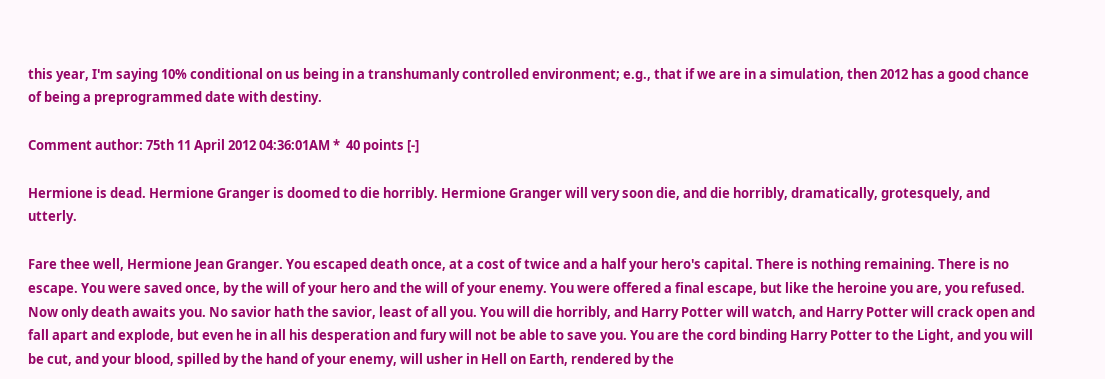this year, I'm saying 10% conditional on us being in a transhumanly controlled environment; e.g., that if we are in a simulation, then 2012 has a good chance of being a preprogrammed date with destiny.

Comment author: 75th 11 April 2012 04:36:01AM *  40 points [-]

Hermione is dead. Hermione Granger is doomed to die horribly. Hermione Granger will very soon die, and die horribly, dramatically, grotesquely, and utterly.

Fare thee well, Hermione Jean Granger. You escaped death once, at a cost of twice and a half your hero's capital. There is nothing remaining. There is no escape. You were saved once, by the will of your hero and the will of your enemy. You were offered a final escape, but like the heroine you are, you refused. Now only death awaits you. No savior hath the savior, least of all you. You will die horribly, and Harry Potter will watch, and Harry Potter will crack open and fall apart and explode, but even he in all his desperation and fury will not be able to save you. You are the cord binding Harry Potter to the Light, and you will be cut, and your blood, spilled by the hand of your enemy, will usher in Hell on Earth, rendered by the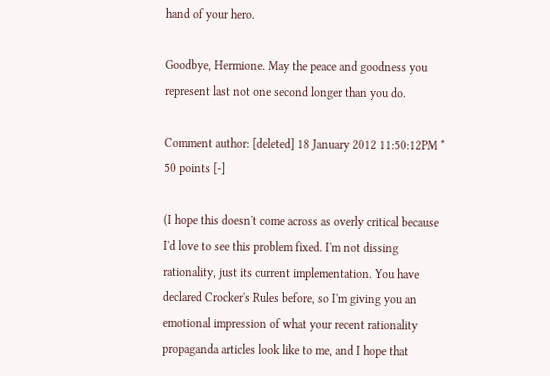hand of your hero.

Goodbye, Hermione. May the peace and goodness you represent last not one second longer than you do.

Comment author: [deleted] 18 January 2012 11:50:12PM *  50 points [-]

(I hope this doesn't come across as overly critical because I'd love to see this problem fixed. I'm not dissing rationality, just its current implementation. You have declared Crocker's Rules before, so I'm giving you an emotional impression of what your recent rationality propaganda articles look like to me, and I hope that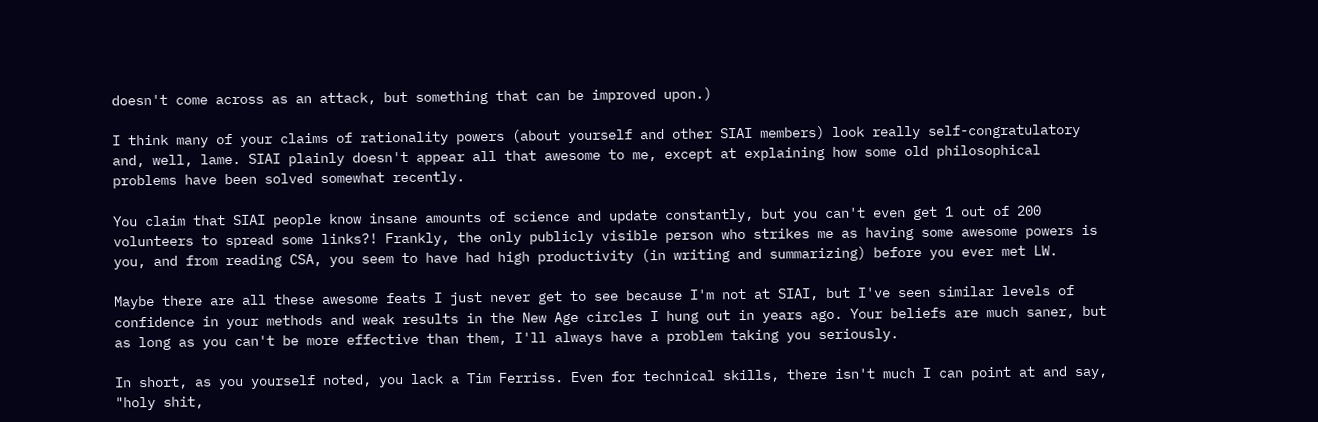doesn't come across as an attack, but something that can be improved upon.)

I think many of your claims of rationality powers (about yourself and other SIAI members) look really self-congratulatory and, well, lame. SIAI plainly doesn't appear all that awesome to me, except at explaining how some old philosophical problems have been solved somewhat recently.

You claim that SIAI people know insane amounts of science and update constantly, but you can't even get 1 out of 200 volunteers to spread some links?! Frankly, the only publicly visible person who strikes me as having some awesome powers is you, and from reading CSA, you seem to have had high productivity (in writing and summarizing) before you ever met LW.

Maybe there are all these awesome feats I just never get to see because I'm not at SIAI, but I've seen similar levels of confidence in your methods and weak results in the New Age circles I hung out in years ago. Your beliefs are much saner, but as long as you can't be more effective than them, I'll always have a problem taking you seriously.

In short, as you yourself noted, you lack a Tim Ferriss. Even for technical skills, there isn't much I can point at and say, "holy shit,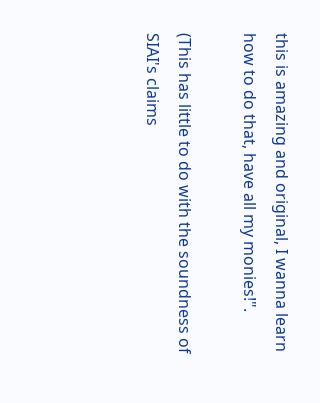this is amazing and original, I wanna learn how to do that, have all my monies!".

(This has little to do with the soundness of SIAI's claims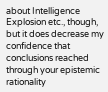about Intelligence Explosion etc., though, but it does decrease my confidence that conclusions reached through your epistemic rationality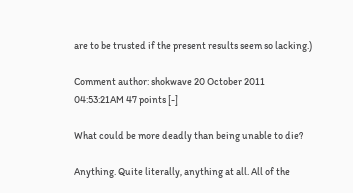are to be trusted if the present results seem so lacking.)

Comment author: shokwave 20 October 2011 04:53:21AM 47 points [-]

What could be more deadly than being unable to die?

Anything. Quite literally, anything at all. All of the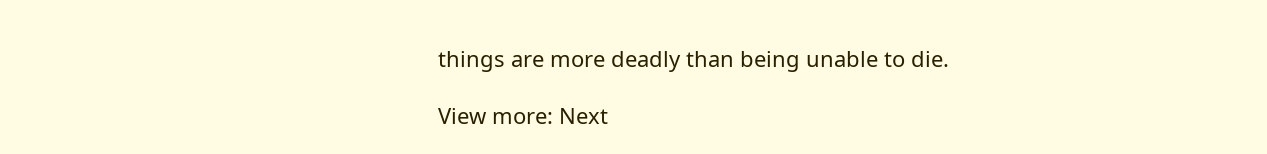things are more deadly than being unable to die.

View more: Next